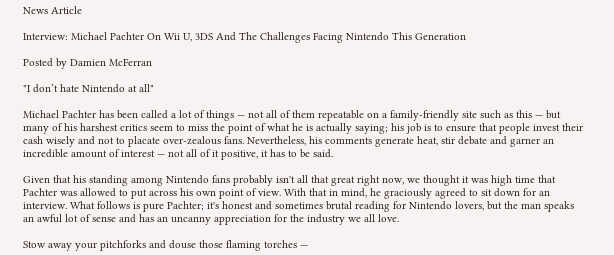News Article

Interview: Michael Pachter On Wii U, 3DS And The Challenges Facing Nintendo This Generation

Posted by Damien McFerran

"I don’t hate Nintendo at all"

Michael Pachter has been called a lot of things — not all of them repeatable on a family-friendly site such as this — but many of his harshest critics seem to miss the point of what he is actually saying; his job is to ensure that people invest their cash wisely and not to placate over-zealous fans. Nevertheless, his comments generate heat, stir debate and garner an incredible amount of interest — not all of it positive, it has to be said.

Given that his standing among Nintendo fans probably isn't all that great right now, we thought it was high time that Pachter was allowed to put across his own point of view. With that in mind, he graciously agreed to sit down for an interview. What follows is pure Pachter; it's honest and sometimes brutal reading for Nintendo lovers, but the man speaks an awful lot of sense and has an uncanny appreciation for the industry we all love.

Stow away your pitchforks and douse those flaming torches —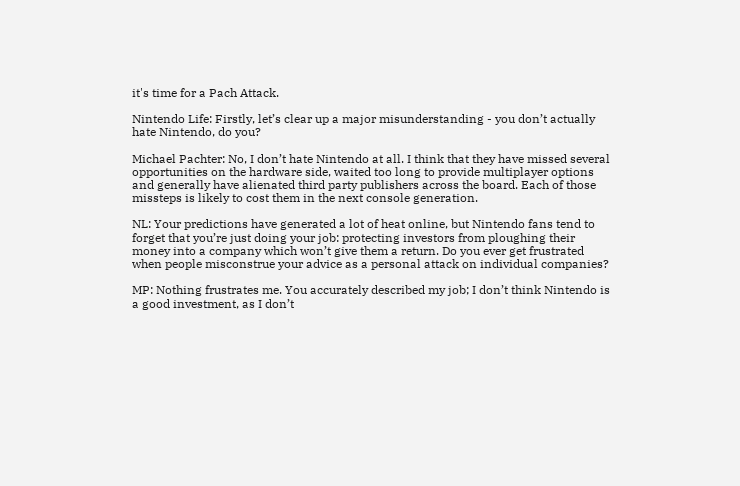it's time for a Pach Attack.

Nintendo Life: Firstly, let’s clear up a major misunderstanding - you don’t actually hate Nintendo, do you?

Michael Pachter: No, I don’t hate Nintendo at all. I think that they have missed several opportunities on the hardware side, waited too long to provide multiplayer options and generally have alienated third party publishers across the board. Each of those missteps is likely to cost them in the next console generation.

NL: Your predictions have generated a lot of heat online, but Nintendo fans tend to forget that you’re just doing your job: protecting investors from ploughing their money into a company which won’t give them a return. Do you ever get frustrated when people misconstrue your advice as a personal attack on individual companies?

MP: Nothing frustrates me. You accurately described my job; I don’t think Nintendo is a good investment, as I don’t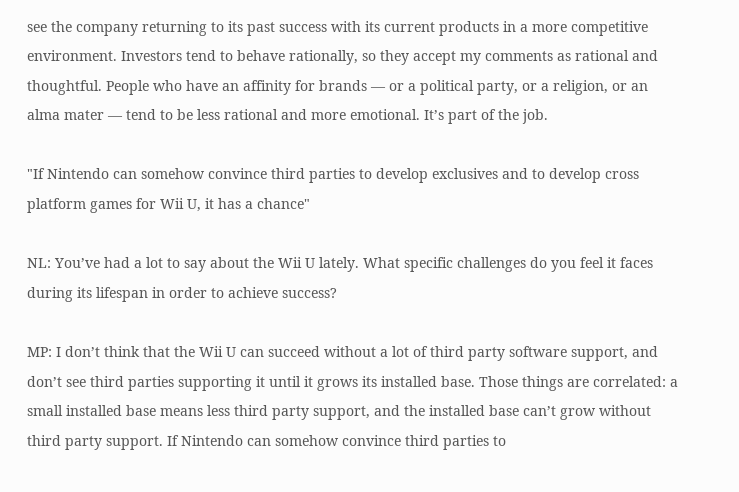see the company returning to its past success with its current products in a more competitive environment. Investors tend to behave rationally, so they accept my comments as rational and thoughtful. People who have an affinity for brands — or a political party, or a religion, or an alma mater — tend to be less rational and more emotional. It’s part of the job.

"If Nintendo can somehow convince third parties to develop exclusives and to develop cross platform games for Wii U, it has a chance"

NL: You’ve had a lot to say about the Wii U lately. What specific challenges do you feel it faces during its lifespan in order to achieve success?

MP: I don’t think that the Wii U can succeed without a lot of third party software support, and don’t see third parties supporting it until it grows its installed base. Those things are correlated: a small installed base means less third party support, and the installed base can’t grow without third party support. If Nintendo can somehow convince third parties to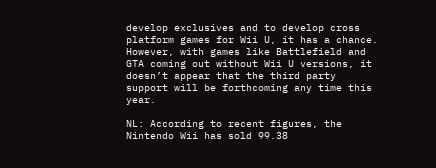develop exclusives and to develop cross platform games for Wii U, it has a chance. However, with games like Battlefield and GTA coming out without Wii U versions, it doesn’t appear that the third party support will be forthcoming any time this year.

NL: According to recent figures, the Nintendo Wii has sold 99.38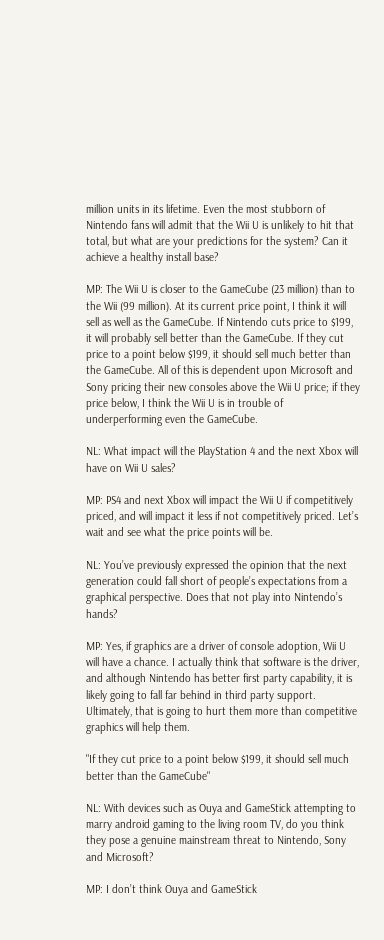million units in its lifetime. Even the most stubborn of Nintendo fans will admit that the Wii U is unlikely to hit that total, but what are your predictions for the system? Can it achieve a healthy install base?

MP: The Wii U is closer to the GameCube (23 million) than to the Wii (99 million). At its current price point, I think it will sell as well as the GameCube. If Nintendo cuts price to $199, it will probably sell better than the GameCube. If they cut price to a point below $199, it should sell much better than the GameCube. All of this is dependent upon Microsoft and Sony pricing their new consoles above the Wii U price; if they price below, I think the Wii U is in trouble of underperforming even the GameCube.

NL: What impact will the PlayStation 4 and the next Xbox will have on Wii U sales?

MP: PS4 and next Xbox will impact the Wii U if competitively priced, and will impact it less if not competitively priced. Let’s wait and see what the price points will be.

NL: You’ve previously expressed the opinion that the next generation could fall short of people’s expectations from a graphical perspective. Does that not play into Nintendo’s hands?

MP: Yes, if graphics are a driver of console adoption, Wii U will have a chance. I actually think that software is the driver, and although Nintendo has better first party capability, it is likely going to fall far behind in third party support. Ultimately, that is going to hurt them more than competitive graphics will help them.

"If they cut price to a point below $199, it should sell much better than the GameCube"

NL: With devices such as Ouya and GameStick attempting to marry android gaming to the living room TV, do you think they pose a genuine mainstream threat to Nintendo, Sony and Microsoft?

MP: I don’t think Ouya and GameStick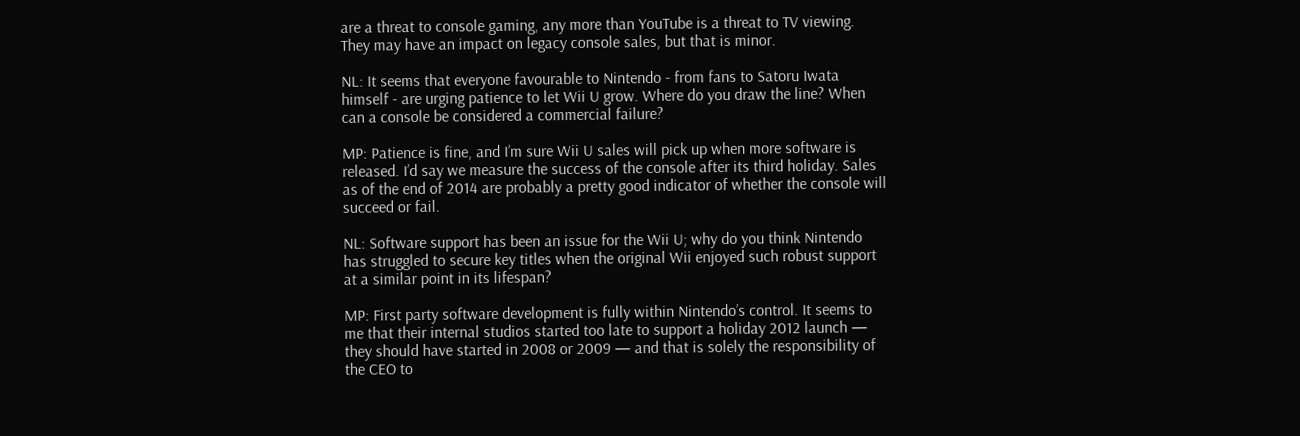are a threat to console gaming, any more than YouTube is a threat to TV viewing. They may have an impact on legacy console sales, but that is minor.

NL: It seems that everyone favourable to Nintendo - from fans to Satoru Iwata himself - are urging patience to let Wii U grow. Where do you draw the line? When can a console be considered a commercial failure?

MP: Patience is fine, and I’m sure Wii U sales will pick up when more software is released. I’d say we measure the success of the console after its third holiday. Sales as of the end of 2014 are probably a pretty good indicator of whether the console will succeed or fail.

NL: Software support has been an issue for the Wii U; why do you think Nintendo has struggled to secure key titles when the original Wii enjoyed such robust support at a similar point in its lifespan?

MP: First party software development is fully within Nintendo’s control. It seems to me that their internal studios started too late to support a holiday 2012 launch — they should have started in 2008 or 2009 — and that is solely the responsibility of the CEO to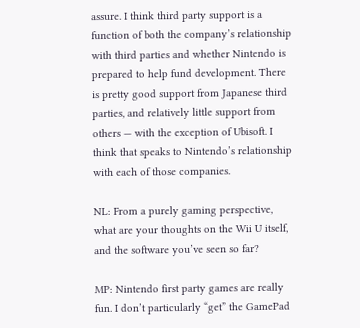assure. I think third party support is a function of both the company’s relationship with third parties and whether Nintendo is prepared to help fund development. There is pretty good support from Japanese third parties, and relatively little support from others — with the exception of Ubisoft. I think that speaks to Nintendo’s relationship with each of those companies.

NL: From a purely gaming perspective, what are your thoughts on the Wii U itself, and the software you’ve seen so far?

MP: Nintendo first party games are really fun. I don’t particularly “get” the GamePad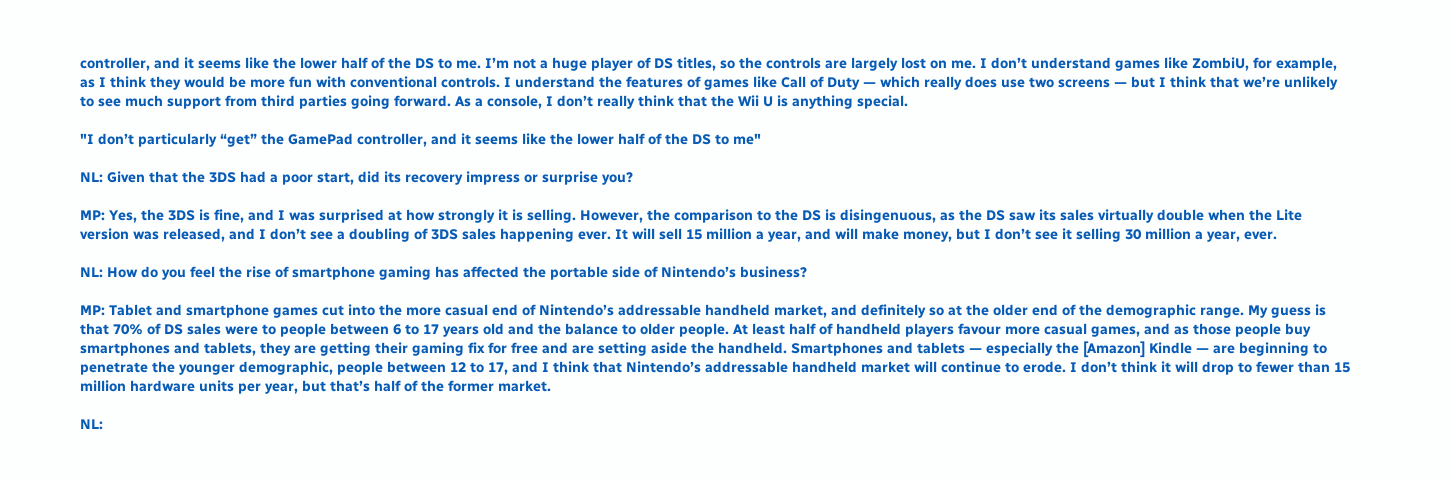controller, and it seems like the lower half of the DS to me. I’m not a huge player of DS titles, so the controls are largely lost on me. I don’t understand games like ZombiU, for example, as I think they would be more fun with conventional controls. I understand the features of games like Call of Duty — which really does use two screens — but I think that we’re unlikely to see much support from third parties going forward. As a console, I don’t really think that the Wii U is anything special.

"I don’t particularly “get” the GamePad controller, and it seems like the lower half of the DS to me"

NL: Given that the 3DS had a poor start, did its recovery impress or surprise you?

MP: Yes, the 3DS is fine, and I was surprised at how strongly it is selling. However, the comparison to the DS is disingenuous, as the DS saw its sales virtually double when the Lite version was released, and I don’t see a doubling of 3DS sales happening ever. It will sell 15 million a year, and will make money, but I don’t see it selling 30 million a year, ever.

NL: How do you feel the rise of smartphone gaming has affected the portable side of Nintendo’s business?

MP: Tablet and smartphone games cut into the more casual end of Nintendo’s addressable handheld market, and definitely so at the older end of the demographic range. My guess is that 70% of DS sales were to people between 6 to 17 years old and the balance to older people. At least half of handheld players favour more casual games, and as those people buy smartphones and tablets, they are getting their gaming fix for free and are setting aside the handheld. Smartphones and tablets — especially the [Amazon] Kindle — are beginning to penetrate the younger demographic, people between 12 to 17, and I think that Nintendo’s addressable handheld market will continue to erode. I don’t think it will drop to fewer than 15 million hardware units per year, but that’s half of the former market.

NL: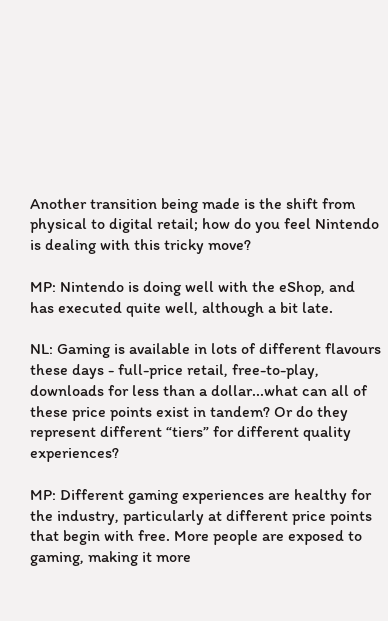Another transition being made is the shift from physical to digital retail; how do you feel Nintendo is dealing with this tricky move?

MP: Nintendo is doing well with the eShop, and has executed quite well, although a bit late.

NL: Gaming is available in lots of different flavours these days - full-price retail, free-to-play, downloads for less than a dollar...what can all of these price points exist in tandem? Or do they represent different “tiers” for different quality experiences?

MP: Different gaming experiences are healthy for the industry, particularly at different price points that begin with free. More people are exposed to gaming, making it more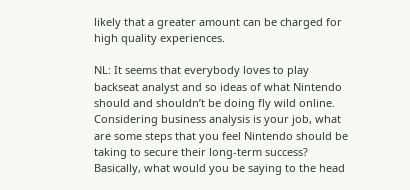likely that a greater amount can be charged for high quality experiences.

NL: It seems that everybody loves to play backseat analyst and so ideas of what Nintendo should and shouldn’t be doing fly wild online. Considering business analysis is your job, what are some steps that you feel Nintendo should be taking to secure their long-term success? Basically, what would you be saying to the head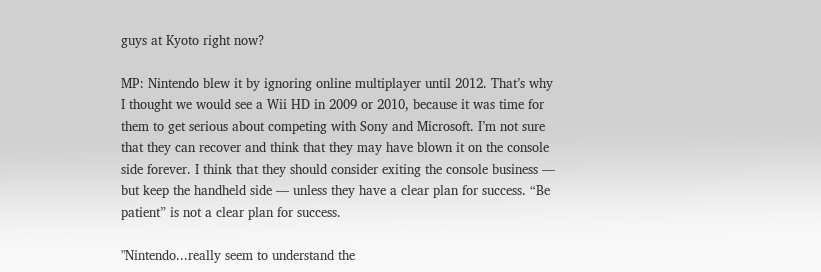guys at Kyoto right now?

MP: Nintendo blew it by ignoring online multiplayer until 2012. That’s why I thought we would see a Wii HD in 2009 or 2010, because it was time for them to get serious about competing with Sony and Microsoft. I’m not sure that they can recover and think that they may have blown it on the console side forever. I think that they should consider exiting the console business — but keep the handheld side — unless they have a clear plan for success. “Be patient” is not a clear plan for success.

"Nintendo...really seem to understand the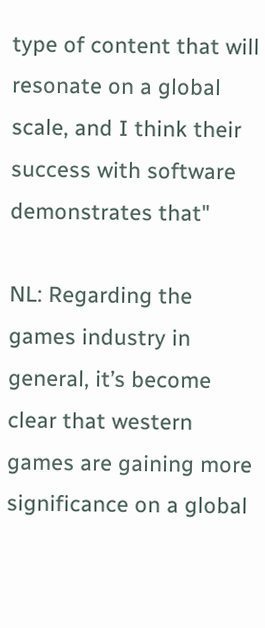type of content that will resonate on a global scale, and I think their success with software demonstrates that"

NL: Regarding the games industry in general, it’s become clear that western games are gaining more significance on a global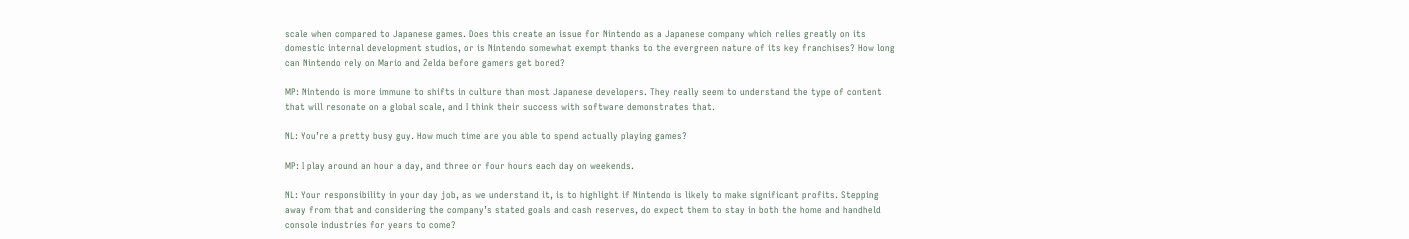scale when compared to Japanese games. Does this create an issue for Nintendo as a Japanese company which relies greatly on its domestic internal development studios, or is Nintendo somewhat exempt thanks to the evergreen nature of its key franchises? How long can Nintendo rely on Mario and Zelda before gamers get bored?

MP: Nintendo is more immune to shifts in culture than most Japanese developers. They really seem to understand the type of content that will resonate on a global scale, and I think their success with software demonstrates that.

NL: You’re a pretty busy guy. How much time are you able to spend actually playing games?

MP: I play around an hour a day, and three or four hours each day on weekends.

NL: Your responsibility in your day job, as we understand it, is to highlight if Nintendo is likely to make significant profits. Stepping away from that and considering the company’s stated goals and cash reserves, do expect them to stay in both the home and handheld console industries for years to come?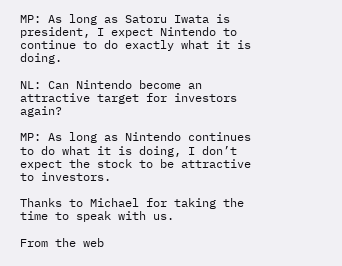MP: As long as Satoru Iwata is president, I expect Nintendo to continue to do exactly what it is doing.

NL: Can Nintendo become an attractive target for investors again?

MP: As long as Nintendo continues to do what it is doing, I don’t expect the stock to be attractive to investors.

Thanks to Michael for taking the time to speak with us.

From the web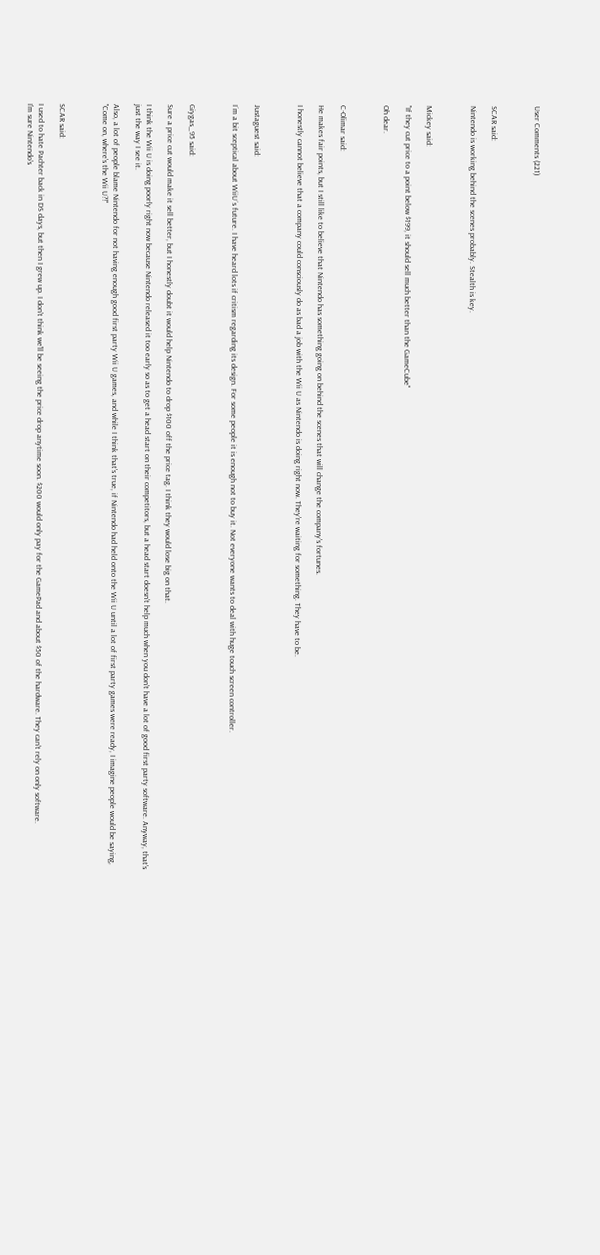User Comments (221)



SCAR said:

Nintendo is working behind the scenes probably. Stealth is key.



Mickey said:

"If they cut price to a point below $199, it should sell much better than the GameCube"

Oh dear.



C-Olimar said:

He makes fair points, but I still like to believe that Nintendo has something going on behind the scenes that will change the company's fortunes.

I honestly cannot believe that a company could consciously do as bad a job with the Wii U as Nintendo is doing right now. They're waiting for something. They have to be.



Justaguest said:

I´m a bit sceptical about WiiU´s future. I have heard lots if critism regarding its design. For some people it is enough not to buy it. Not everyone wants to deal with huge touch screen controller.



Giygas_95 said:

Sure a price cut would make it sell better, but I honestly doubt it would help Nintendo to drop $100 off the price tag. I think they would lose big on that.

I think the Wii U is doing poorly right now because Nintendo released it too early so as to get a head start on their competitors, but a head start doesn't help much when you don't have a lot of good first party software. Anyway, that's just the way I see it.

Also, a lot of people blame Nintendo for not having enough good first party Wii U games, and while I think that's true, if Nintendo had held onto the Wii U until a lot of first party games were ready, I imagine people would be saying, "Come on, where's the Wii U?!"



SCAR said:

I used to hate Pachter back in DS days, but then I grew up. I don't think we'll be seeing the price drop anytime soon. $200 would only pay for the GamePad and about $50 of the hardware. They can't rely on only software.
I'm sure Nintendo's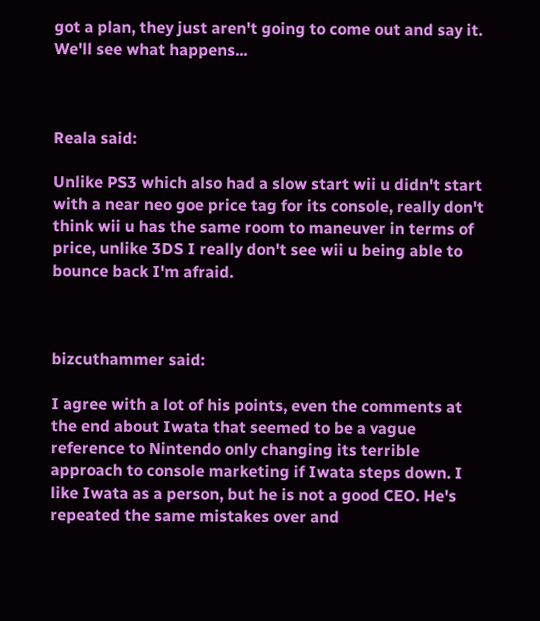got a plan, they just aren't going to come out and say it.
We'll see what happens...



Reala said:

Unlike PS3 which also had a slow start wii u didn't start with a near neo goe price tag for its console, really don't think wii u has the same room to maneuver in terms of price, unlike 3DS I really don't see wii u being able to bounce back I'm afraid.



bizcuthammer said:

I agree with a lot of his points, even the comments at the end about Iwata that seemed to be a vague reference to Nintendo only changing its terrible approach to console marketing if Iwata steps down. I like Iwata as a person, but he is not a good CEO. He's repeated the same mistakes over and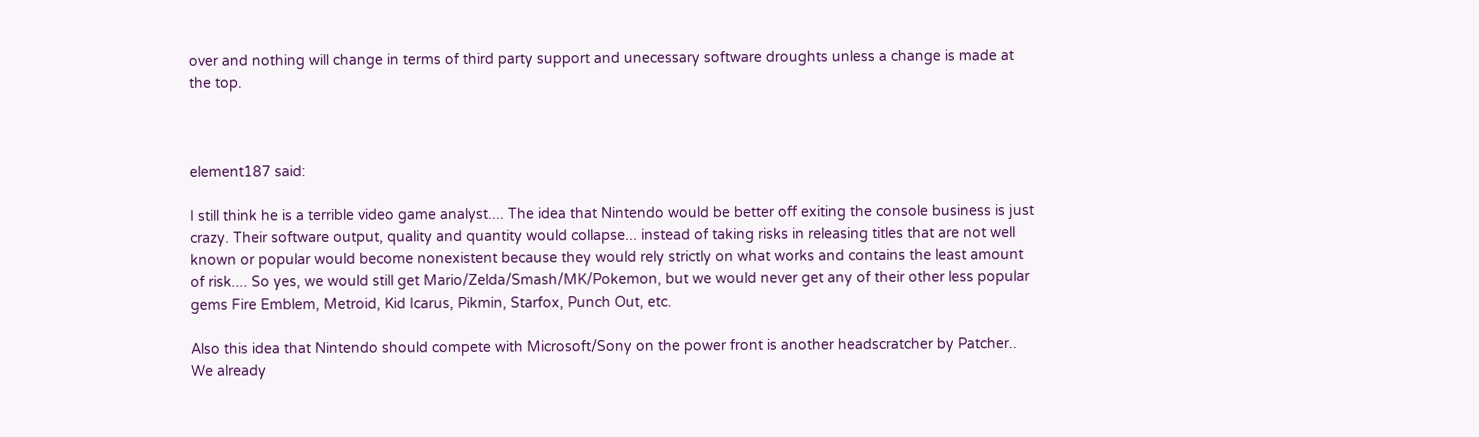over and nothing will change in terms of third party support and unecessary software droughts unless a change is made at the top.



element187 said:

I still think he is a terrible video game analyst.... The idea that Nintendo would be better off exiting the console business is just crazy. Their software output, quality and quantity would collapse... instead of taking risks in releasing titles that are not well known or popular would become nonexistent because they would rely strictly on what works and contains the least amount of risk.... So yes, we would still get Mario/Zelda/Smash/MK/Pokemon, but we would never get any of their other less popular gems Fire Emblem, Metroid, Kid Icarus, Pikmin, Starfox, Punch Out, etc.

Also this idea that Nintendo should compete with Microsoft/Sony on the power front is another headscratcher by Patcher.. We already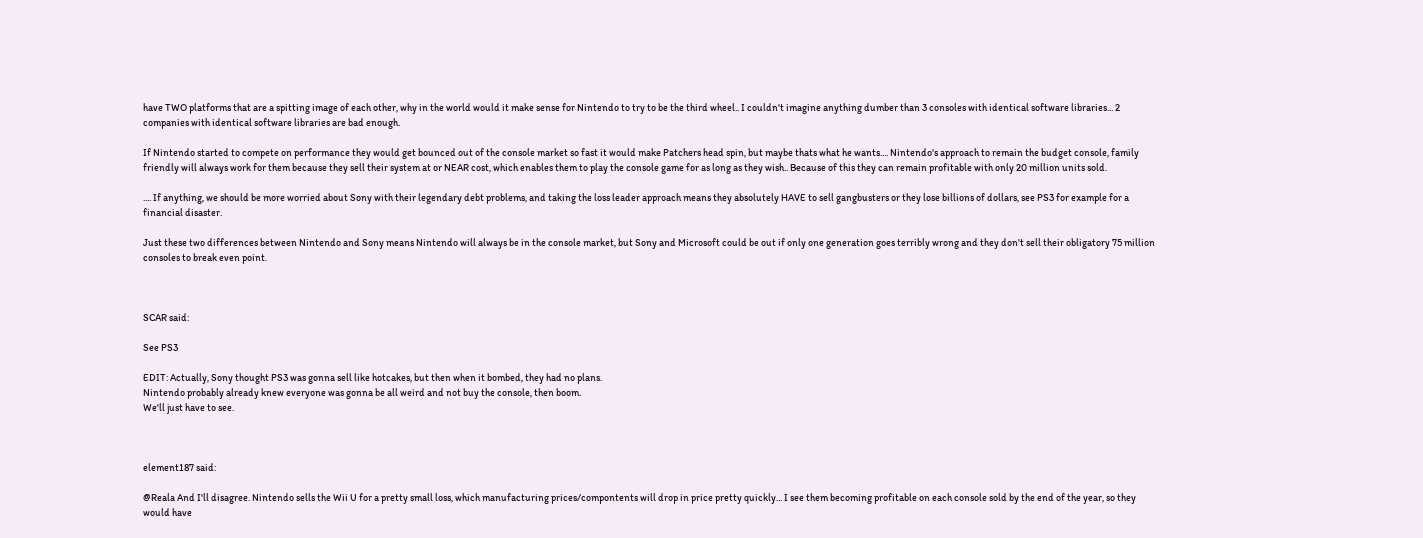have TWO platforms that are a spitting image of each other, why in the world would it make sense for Nintendo to try to be the third wheel.. I couldn't imagine anything dumber than 3 consoles with identical software libraries... 2 companies with identical software libraries are bad enough.

If Nintendo started to compete on performance they would get bounced out of the console market so fast it would make Patchers head spin, but maybe thats what he wants.... Nintendo's approach to remain the budget console, family friendly will always work for them because they sell their system at or NEAR cost, which enables them to play the console game for as long as they wish.. Because of this they can remain profitable with only 20 million units sold.

.... If anything, we should be more worried about Sony with their legendary debt problems, and taking the loss leader approach means they absolutely HAVE to sell gangbusters or they lose billions of dollars, see PS3 for example for a financial disaster.

Just these two differences between Nintendo and Sony means Nintendo will always be in the console market, but Sony and Microsoft could be out if only one generation goes terribly wrong and they don't sell their obligatory 75 million consoles to break even point.



SCAR said:

See PS3

EDIT: Actually, Sony thought PS3 was gonna sell like hotcakes, but then when it bombed, they had no plans.
Nintendo probably already knew everyone was gonna be all weird and not buy the console, then boom.
We'll just have to see.



element187 said:

@Reala And I'll disagree. Nintendo sells the Wii U for a pretty small loss, which manufacturing prices/compontents will drop in price pretty quickly... I see them becoming profitable on each console sold by the end of the year, so they would have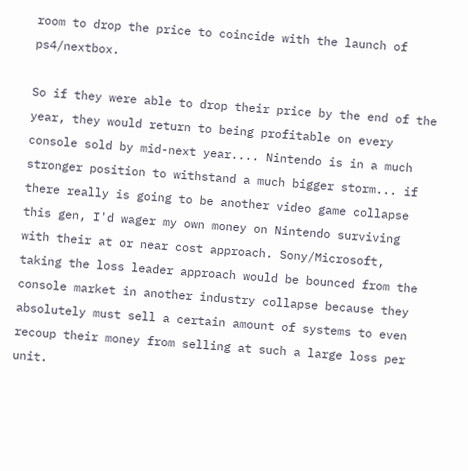room to drop the price to coincide with the launch of ps4/nextbox.

So if they were able to drop their price by the end of the year, they would return to being profitable on every console sold by mid-next year.... Nintendo is in a much stronger position to withstand a much bigger storm... if there really is going to be another video game collapse this gen, I'd wager my own money on Nintendo surviving with their at or near cost approach. Sony/Microsoft, taking the loss leader approach would be bounced from the console market in another industry collapse because they absolutely must sell a certain amount of systems to even recoup their money from selling at such a large loss per unit.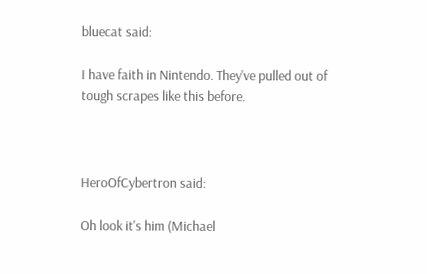bluecat said:

I have faith in Nintendo. They've pulled out of tough scrapes like this before.



HeroOfCybertron said:

Oh look it's him (Michael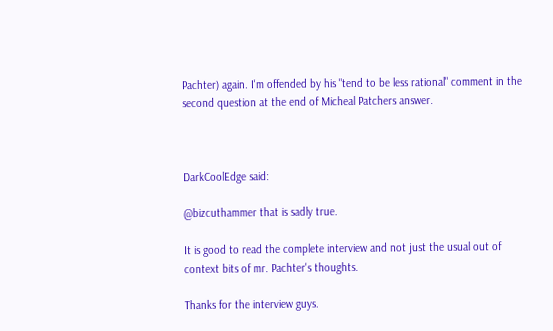Pachter) again. I'm offended by his "tend to be less rational" comment in the second question at the end of Micheal Patchers answer.



DarkCoolEdge said:

@bizcuthammer that is sadly true.

It is good to read the complete interview and not just the usual out of context bits of mr. Pachter's thoughts.

Thanks for the interview guys.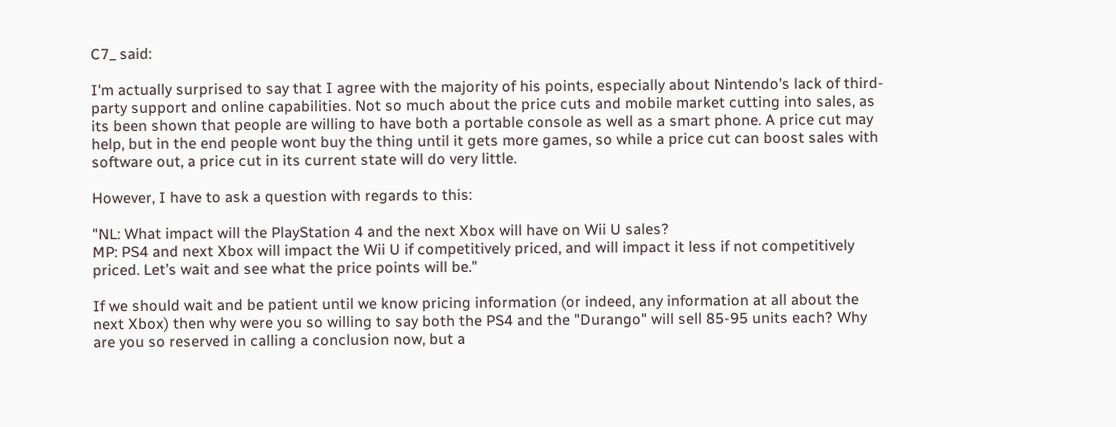C7_ said:

I'm actually surprised to say that I agree with the majority of his points, especially about Nintendo's lack of third-party support and online capabilities. Not so much about the price cuts and mobile market cutting into sales, as its been shown that people are willing to have both a portable console as well as a smart phone. A price cut may help, but in the end people wont buy the thing until it gets more games, so while a price cut can boost sales with software out, a price cut in its current state will do very little.

However, I have to ask a question with regards to this:

"NL: What impact will the PlayStation 4 and the next Xbox will have on Wii U sales?
MP: PS4 and next Xbox will impact the Wii U if competitively priced, and will impact it less if not competitively priced. Let’s wait and see what the price points will be."

If we should wait and be patient until we know pricing information (or indeed, any information at all about the next Xbox) then why were you so willing to say both the PS4 and the "Durango" will sell 85-95 units each? Why are you so reserved in calling a conclusion now, but a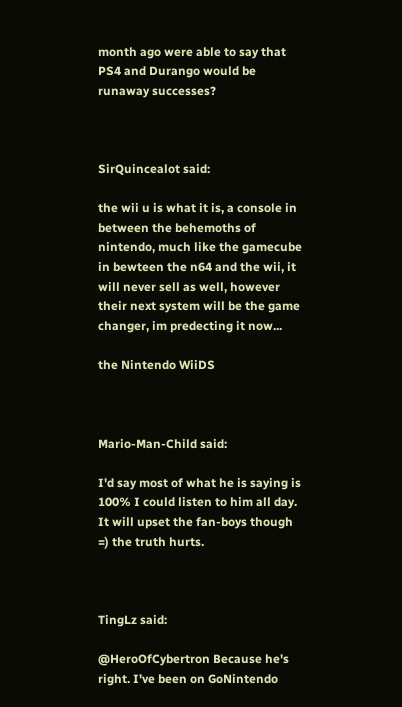month ago were able to say that PS4 and Durango would be runaway successes?



SirQuincealot said:

the wii u is what it is, a console in between the behemoths of nintendo, much like the gamecube in bewteen the n64 and the wii, it will never sell as well, however their next system will be the game changer, im predecting it now...

the Nintendo WiiDS



Mario-Man-Child said:

I'd say most of what he is saying is 100% I could listen to him all day. It will upset the fan-boys though =) the truth hurts.



TingLz said:

@HeroOfCybertron Because he's right. I've been on GoNintendo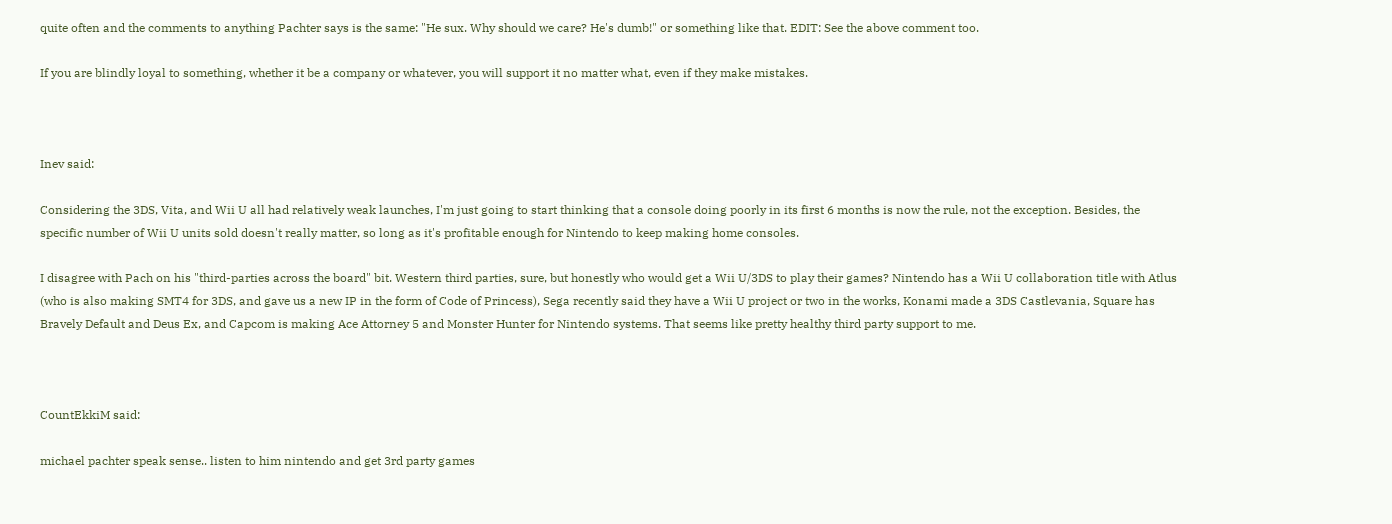quite often and the comments to anything Pachter says is the same: "He sux. Why should we care? He's dumb!" or something like that. EDIT: See the above comment too.

If you are blindly loyal to something, whether it be a company or whatever, you will support it no matter what, even if they make mistakes.



Inev said:

Considering the 3DS, Vita, and Wii U all had relatively weak launches, I'm just going to start thinking that a console doing poorly in its first 6 months is now the rule, not the exception. Besides, the specific number of Wii U units sold doesn't really matter, so long as it's profitable enough for Nintendo to keep making home consoles.

I disagree with Pach on his "third-parties across the board" bit. Western third parties, sure, but honestly who would get a Wii U/3DS to play their games? Nintendo has a Wii U collaboration title with Atlus (who is also making SMT4 for 3DS, and gave us a new IP in the form of Code of Princess), Sega recently said they have a Wii U project or two in the works, Konami made a 3DS Castlevania, Square has Bravely Default and Deus Ex, and Capcom is making Ace Attorney 5 and Monster Hunter for Nintendo systems. That seems like pretty healthy third party support to me.



CountEkkiM said:

michael pachter speak sense.. listen to him nintendo and get 3rd party games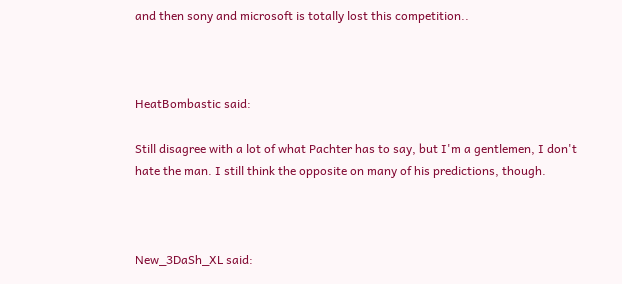and then sony and microsoft is totally lost this competition..



HeatBombastic said:

Still disagree with a lot of what Pachter has to say, but I'm a gentlemen, I don't hate the man. I still think the opposite on many of his predictions, though.



New_3DaSh_XL said: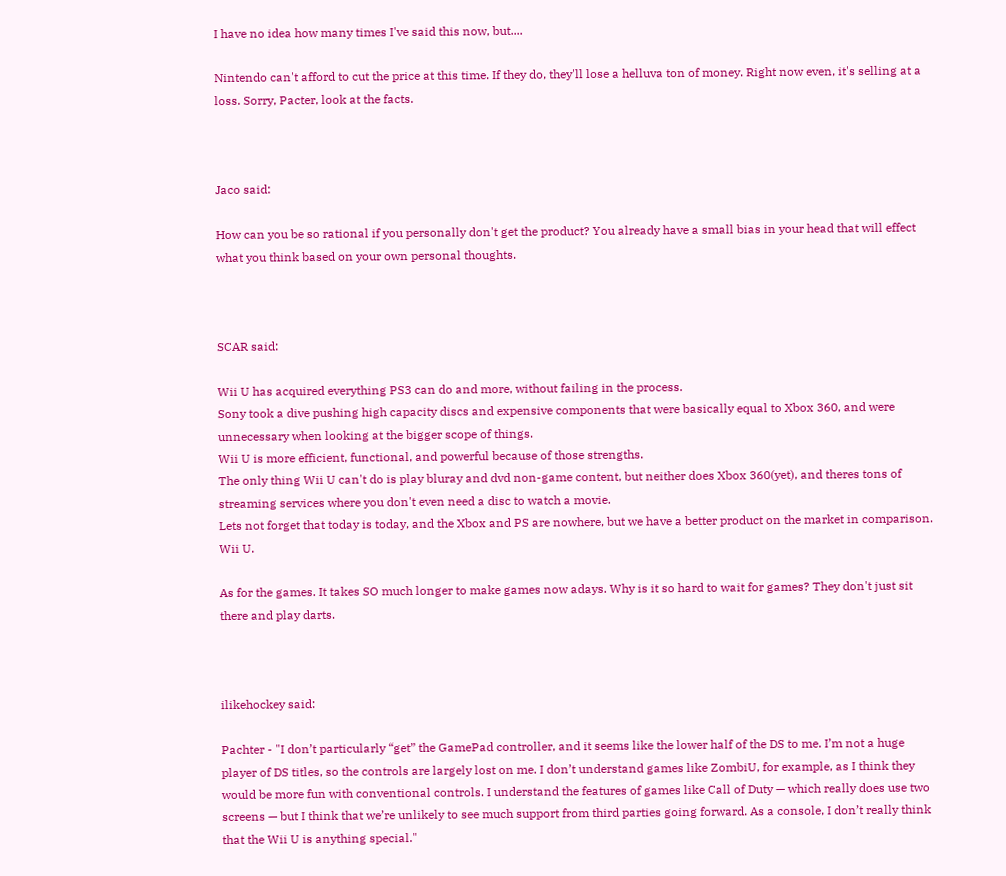I have no idea how many times I've said this now, but....

Nintendo can't afford to cut the price at this time. If they do, they'll lose a helluva ton of money. Right now even, it's selling at a loss. Sorry, Pacter, look at the facts.



Jaco said:

How can you be so rational if you personally don't get the product? You already have a small bias in your head that will effect what you think based on your own personal thoughts.



SCAR said:

Wii U has acquired everything PS3 can do and more, without failing in the process.
Sony took a dive pushing high capacity discs and expensive components that were basically equal to Xbox 360, and were unnecessary when looking at the bigger scope of things.
Wii U is more efficient, functional, and powerful because of those strengths.
The only thing Wii U can't do is play bluray and dvd non-game content, but neither does Xbox 360(yet), and theres tons of streaming services where you don't even need a disc to watch a movie.
Lets not forget that today is today, and the Xbox and PS are nowhere, but we have a better product on the market in comparison. Wii U.

As for the games. It takes SO much longer to make games now adays. Why is it so hard to wait for games? They don't just sit there and play darts.



ilikehockey said:

Pachter - "I don’t particularly “get” the GamePad controller, and it seems like the lower half of the DS to me. I’m not a huge player of DS titles, so the controls are largely lost on me. I don’t understand games like ZombiU, for example, as I think they would be more fun with conventional controls. I understand the features of games like Call of Duty — which really does use two screens — but I think that we’re unlikely to see much support from third parties going forward. As a console, I don’t really think that the Wii U is anything special."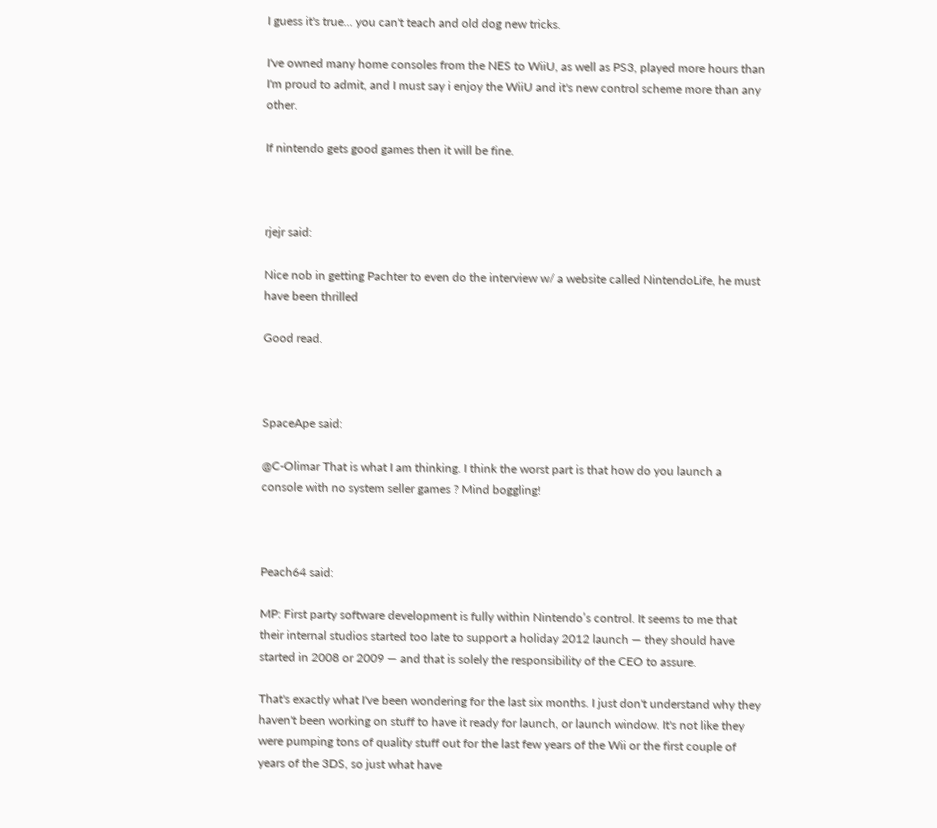I guess it's true... you can't teach and old dog new tricks.

I've owned many home consoles from the NES to WiiU, as well as PS3, played more hours than I'm proud to admit, and I must say i enjoy the WiiU and it's new control scheme more than any other.

If nintendo gets good games then it will be fine.



rjejr said:

Nice nob in getting Pachter to even do the interview w/ a website called NintendoLife, he must have been thrilled

Good read.



SpaceApe said:

@C-Olimar That is what I am thinking. I think the worst part is that how do you launch a console with no system seller games ? Mind boggling!



Peach64 said:

MP: First party software development is fully within Nintendo’s control. It seems to me that their internal studios started too late to support a holiday 2012 launch — they should have started in 2008 or 2009 — and that is solely the responsibility of the CEO to assure.

That's exactly what I've been wondering for the last six months. I just don't understand why they haven't been working on stuff to have it ready for launch, or launch window. It's not like they were pumping tons of quality stuff out for the last few years of the Wii or the first couple of years of the 3DS, so just what have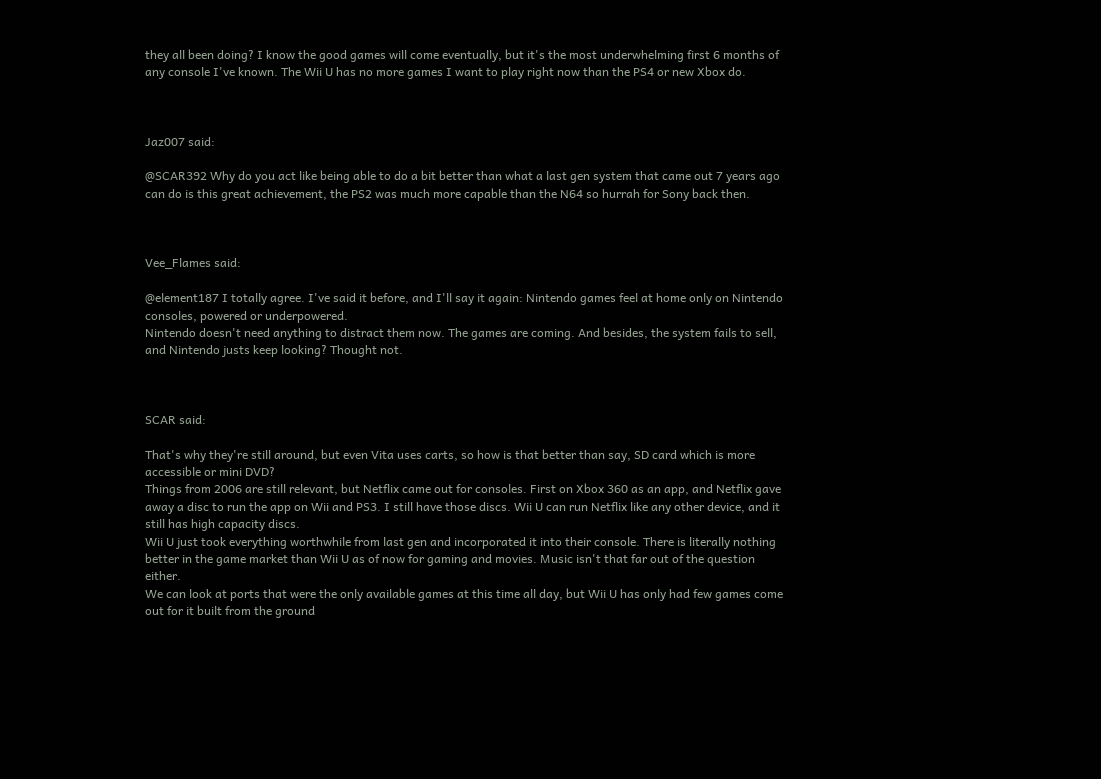they all been doing? I know the good games will come eventually, but it's the most underwhelming first 6 months of any console I've known. The Wii U has no more games I want to play right now than the PS4 or new Xbox do.



Jaz007 said:

@SCAR392 Why do you act like being able to do a bit better than what a last gen system that came out 7 years ago can do is this great achievement, the PS2 was much more capable than the N64 so hurrah for Sony back then.



Vee_Flames said:

@element187 I totally agree. I've said it before, and I'll say it again: Nintendo games feel at home only on Nintendo consoles, powered or underpowered.
Nintendo doesn't need anything to distract them now. The games are coming. And besides, the system fails to sell, and Nintendo justs keep looking? Thought not.



SCAR said:

That's why they're still around, but even Vita uses carts, so how is that better than say, SD card which is more accessible or mini DVD?
Things from 2006 are still relevant, but Netflix came out for consoles. First on Xbox 360 as an app, and Netflix gave away a disc to run the app on Wii and PS3. I still have those discs. Wii U can run Netflix like any other device, and it still has high capacity discs.
Wii U just took everything worthwhile from last gen and incorporated it into their console. There is literally nothing better in the game market than Wii U as of now for gaming and movies. Music isn't that far out of the question either.
We can look at ports that were the only available games at this time all day, but Wii U has only had few games come out for it built from the ground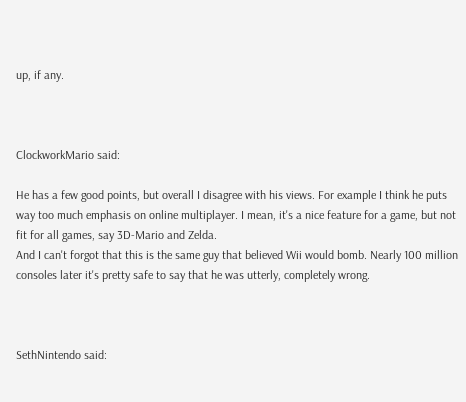up, if any.



ClockworkMario said:

He has a few good points, but overall I disagree with his views. For example I think he puts way too much emphasis on online multiplayer. I mean, it's a nice feature for a game, but not fit for all games, say 3D-Mario and Zelda.
And I can't forgot that this is the same guy that believed Wii would bomb. Nearly 100 million consoles later it's pretty safe to say that he was utterly, completely wrong.



SethNintendo said: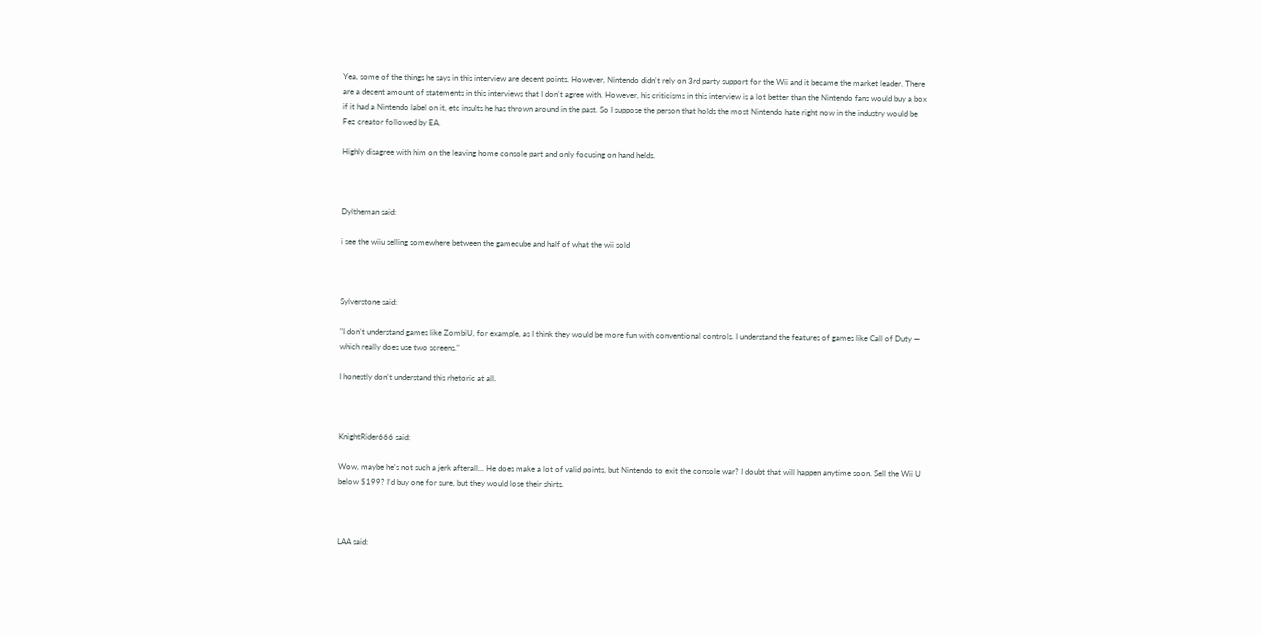Yea, some of the things he says in this interview are decent points. However, Nintendo didn't rely on 3rd party support for the Wii and it became the market leader. There are a decent amount of statements in this interviews that I don't agree with. However, his criticisms in this interview is a lot better than the Nintendo fans would buy a box if it had a Nintendo label on it, etc insults he has thrown around in the past. So I suppose the person that holds the most Nintendo hate right now in the industry would be Fez creator followed by EA.

Highly disagree with him on the leaving home console part and only focusing on hand helds.



Dyltheman said:

i see the wiiu selling somewhere between the gamecube and half of what the wii sold



Sylverstone said:

"I don’t understand games like ZombiU, for example, as I think they would be more fun with conventional controls. I understand the features of games like Call of Duty — which really does use two screens."

I honestly don't understand this rhetoric at all.



KnightRider666 said:

Wow, maybe he's not such a jerk afterall... He does make a lot of valid points, but Nintendo to exit the console war? I doubt that will happen anytime soon. Sell the Wii U below $199? I'd buy one for sure, but they would lose their shirts.



LAA said: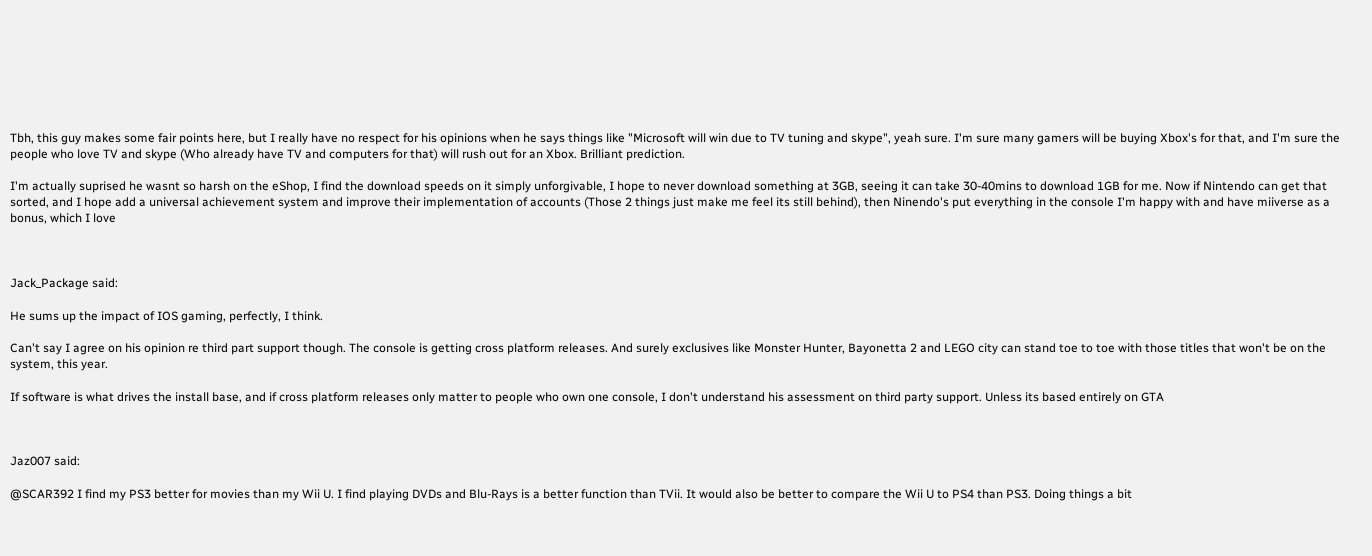Tbh, this guy makes some fair points here, but I really have no respect for his opinions when he says things like "Microsoft will win due to TV tuning and skype", yeah sure. I'm sure many gamers will be buying Xbox's for that, and I'm sure the people who love TV and skype (Who already have TV and computers for that) will rush out for an Xbox. Brilliant prediction.

I'm actually suprised he wasnt so harsh on the eShop, I find the download speeds on it simply unforgivable, I hope to never download something at 3GB, seeing it can take 30-40mins to download 1GB for me. Now if Nintendo can get that sorted, and I hope add a universal achievement system and improve their implementation of accounts (Those 2 things just make me feel its still behind), then Ninendo's put everything in the console I'm happy with and have miiverse as a bonus, which I love



Jack_Package said:

He sums up the impact of IOS gaming, perfectly, I think.

Can't say I agree on his opinion re third part support though. The console is getting cross platform releases. And surely exclusives like Monster Hunter, Bayonetta 2 and LEGO city can stand toe to toe with those titles that won't be on the system, this year.

If software is what drives the install base, and if cross platform releases only matter to people who own one console, I don't understand his assessment on third party support. Unless its based entirely on GTA



Jaz007 said:

@SCAR392 I find my PS3 better for movies than my Wii U. I find playing DVDs and Blu-Rays is a better function than TVii. It would also be better to compare the Wii U to PS4 than PS3. Doing things a bit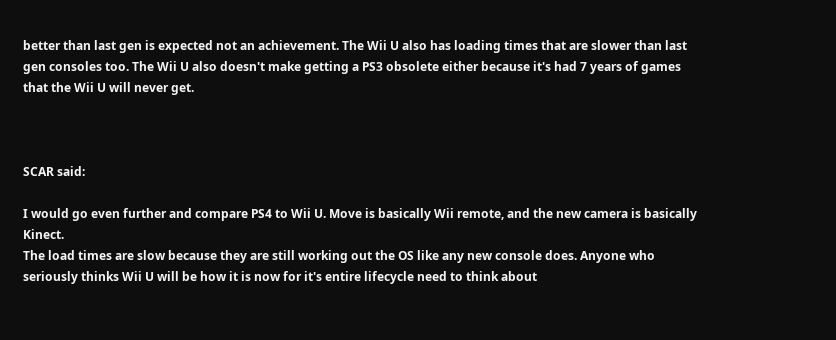better than last gen is expected not an achievement. The Wii U also has loading times that are slower than last gen consoles too. The Wii U also doesn't make getting a PS3 obsolete either because it's had 7 years of games that the Wii U will never get.



SCAR said:

I would go even further and compare PS4 to Wii U. Move is basically Wii remote, and the new camera is basically Kinect.
The load times are slow because they are still working out the OS like any new console does. Anyone who seriously thinks Wii U will be how it is now for it's entire lifecycle need to think about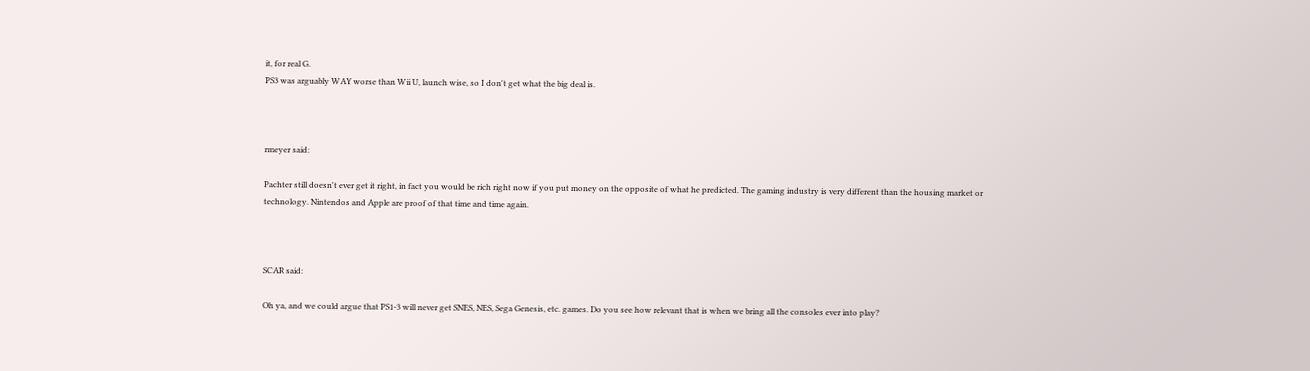it, for real G.
PS3 was arguably WAY worse than Wii U, launch wise, so I don't get what the big deal is.



rmeyer said:

Pachter still doesn't ever get it right, in fact you would be rich right now if you put money on the opposite of what he predicted. The gaming industry is very different than the housing market or technology. Nintendos and Apple are proof of that time and time again.



SCAR said:

Oh ya, and we could argue that PS1-3 will never get SNES, NES, Sega Genesis, etc. games. Do you see how relevant that is when we bring all the consoles ever into play?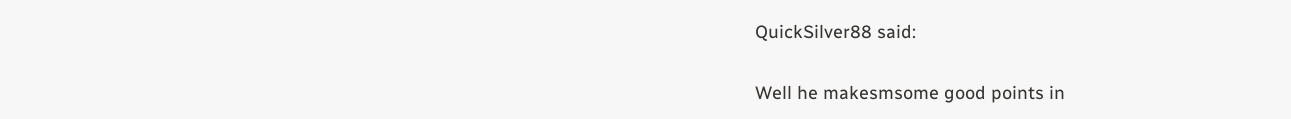QuickSilver88 said:

Well he makesmsome good points in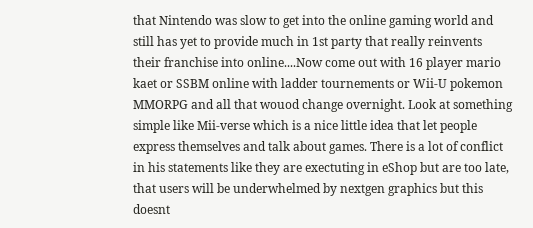that Nintendo was slow to get into the online gaming world and still has yet to provide much in 1st party that really reinvents their franchise into online....Now come out with 16 player mario kaet or SSBM online with ladder tournements or Wii-U pokemon MMORPG and all that wouod change overnight. Look at something simple like Mii-verse which is a nice little idea that let people express themselves and talk about games. There is a lot of conflict in his statements like they are exectuting in eShop but are too late, that users will be underwhelmed by nextgen graphics but this doesnt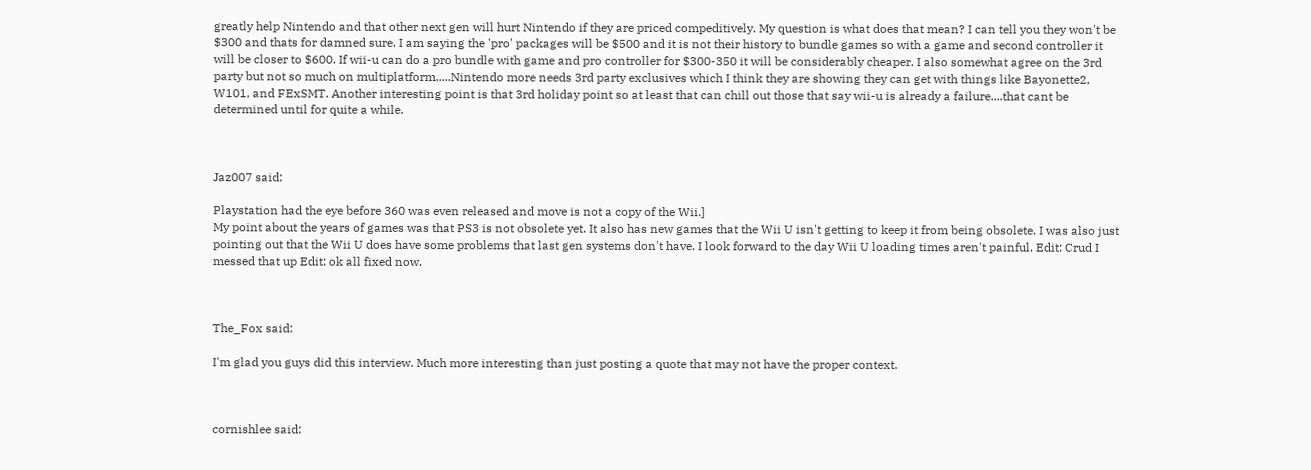greatly help Nintendo and that other next gen will hurt Nintendo if they are priced compeditively. My question is what does that mean? I can tell you they won't be $300 and thats for damned sure. I am saying the 'pro' packages will be $500 and it is not their history to bundle games so with a game and second controller it will be closer to $600. If wii-u can do a pro bundle with game and pro controller for $300-350 it will be considerably cheaper. I also somewhat agree on the 3rd party but not so much on multiplatform.....Nintendo more needs 3rd party exclusives which I think they are showing they can get with things like Bayonette2, W101, and FExSMT. Another interesting point is that 3rd holiday point so at least that can chill out those that say wii-u is already a failure....that cant be determined until for quite a while.



Jaz007 said:

Playstation had the eye before 360 was even released and move is not a copy of the Wii.]
My point about the years of games was that PS3 is not obsolete yet. It also has new games that the Wii U isn't getting to keep it from being obsolete. I was also just pointing out that the Wii U does have some problems that last gen systems don't have. I look forward to the day Wii U loading times aren't painful. Edit: Crud I messed that up Edit: ok all fixed now.



The_Fox said:

I'm glad you guys did this interview. Much more interesting than just posting a quote that may not have the proper context.



cornishlee said: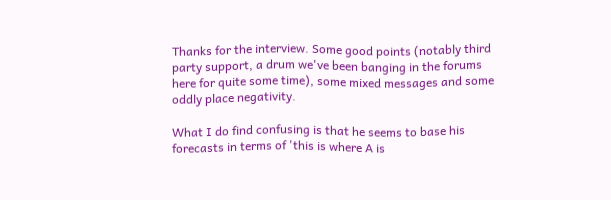Thanks for the interview. Some good points (notably third party support, a drum we've been banging in the forums here for quite some time), some mixed messages and some oddly place negativity.

What I do find confusing is that he seems to base his forecasts in terms of 'this is where A is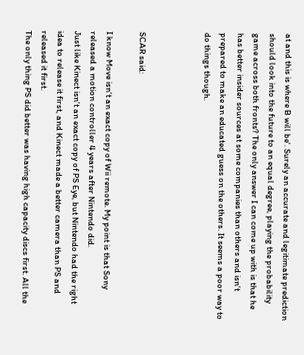at and this is where B will be'. Surely an accurate and legitimate prediction should look into the future to an equal degree, playing the probability game across both fronts? The only answer I can come up with is that he has better insider sources at some companies than others and isn't prepared to make an educated guess on the others. It seems a poor way to do things though.



SCAR said:

I know Move isn't an exact copy of Wii remote. My point is that Sony released a motion controller 4 years after Nintendo did.
Just like Kinect isn't an exact copy of PS Eye, but Nintendo had the right idea to release it first, and Kinect made a better camera than PS and released it first.
The only thing PS did better was having high capacity discs first. All the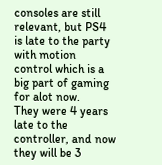consoles are still relevant, but PS4 is late to the party with motion control which is a big part of gaming for alot now.
They were 4 years late to the controller, and now they will be 3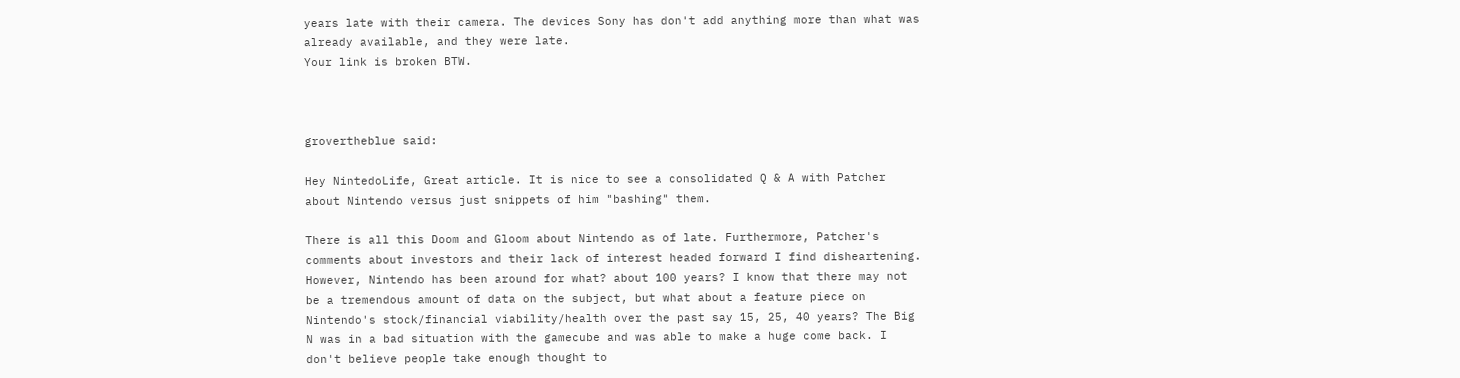years late with their camera. The devices Sony has don't add anything more than what was already available, and they were late.
Your link is broken BTW.



grovertheblue said:

Hey NintedoLife, Great article. It is nice to see a consolidated Q & A with Patcher about Nintendo versus just snippets of him "bashing" them.

There is all this Doom and Gloom about Nintendo as of late. Furthermore, Patcher's comments about investors and their lack of interest headed forward I find disheartening. However, Nintendo has been around for what? about 100 years? I know that there may not be a tremendous amount of data on the subject, but what about a feature piece on Nintendo's stock/financial viability/health over the past say 15, 25, 40 years? The Big N was in a bad situation with the gamecube and was able to make a huge come back. I don't believe people take enough thought to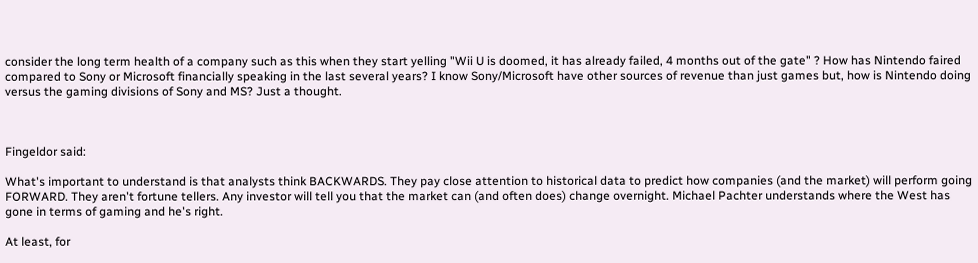consider the long term health of a company such as this when they start yelling "Wii U is doomed, it has already failed, 4 months out of the gate" ? How has Nintendo faired compared to Sony or Microsoft financially speaking in the last several years? I know Sony/Microsoft have other sources of revenue than just games but, how is Nintendo doing versus the gaming divisions of Sony and MS? Just a thought.



Fingeldor said:

What's important to understand is that analysts think BACKWARDS. They pay close attention to historical data to predict how companies (and the market) will perform going FORWARD. They aren't fortune tellers. Any investor will tell you that the market can (and often does) change overnight. Michael Pachter understands where the West has gone in terms of gaming and he's right.

At least, for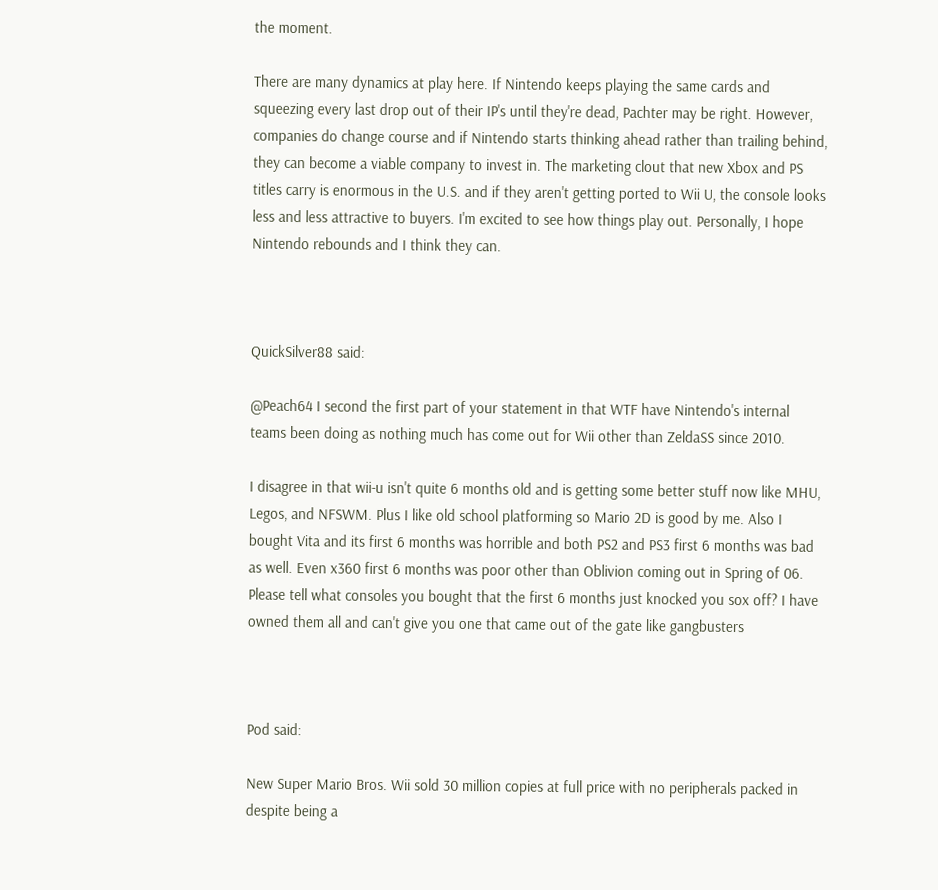the moment.

There are many dynamics at play here. If Nintendo keeps playing the same cards and squeezing every last drop out of their IP's until they're dead, Pachter may be right. However, companies do change course and if Nintendo starts thinking ahead rather than trailing behind, they can become a viable company to invest in. The marketing clout that new Xbox and PS titles carry is enormous in the U.S. and if they aren't getting ported to Wii U, the console looks less and less attractive to buyers. I'm excited to see how things play out. Personally, I hope Nintendo rebounds and I think they can.



QuickSilver88 said:

@Peach64 I second the first part of your statement in that WTF have Nintendo's internal teams been doing as nothing much has come out for Wii other than ZeldaSS since 2010.

I disagree in that wii-u isn't quite 6 months old and is getting some better stuff now like MHU, Legos, and NFSWM. Plus I like old school platforming so Mario 2D is good by me. Also I bought Vita and its first 6 months was horrible and both PS2 and PS3 first 6 months was bad as well. Even x360 first 6 months was poor other than Oblivion coming out in Spring of 06. Please tell what consoles you bought that the first 6 months just knocked you sox off? I have owned them all and can't give you one that came out of the gate like gangbusters



Pod said:

New Super Mario Bros. Wii sold 30 million copies at full price with no peripherals packed in despite being a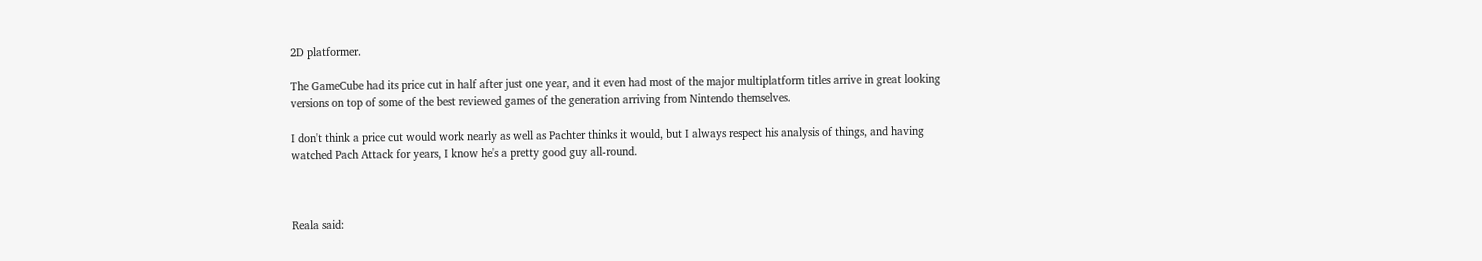2D platformer.

The GameCube had its price cut in half after just one year, and it even had most of the major multiplatform titles arrive in great looking versions on top of some of the best reviewed games of the generation arriving from Nintendo themselves.

I don't think a price cut would work nearly as well as Pachter thinks it would, but I always respect his analysis of things, and having watched Pach Attack for years, I know he's a pretty good guy all-round.



Reala said: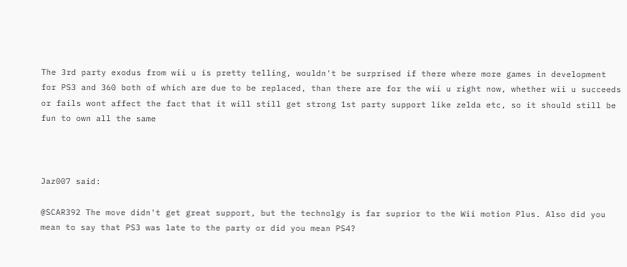The 3rd party exodus from wii u is pretty telling, wouldn't be surprised if there where more games in development for PS3 and 360 both of which are due to be replaced, than there are for the wii u right now, whether wii u succeeds or fails wont affect the fact that it will still get strong 1st party support like zelda etc, so it should still be fun to own all the same



Jaz007 said:

@SCAR392 The move didn't get great support, but the technolgy is far suprior to the Wii motion Plus. Also did you mean to say that PS3 was late to the party or did you mean PS4?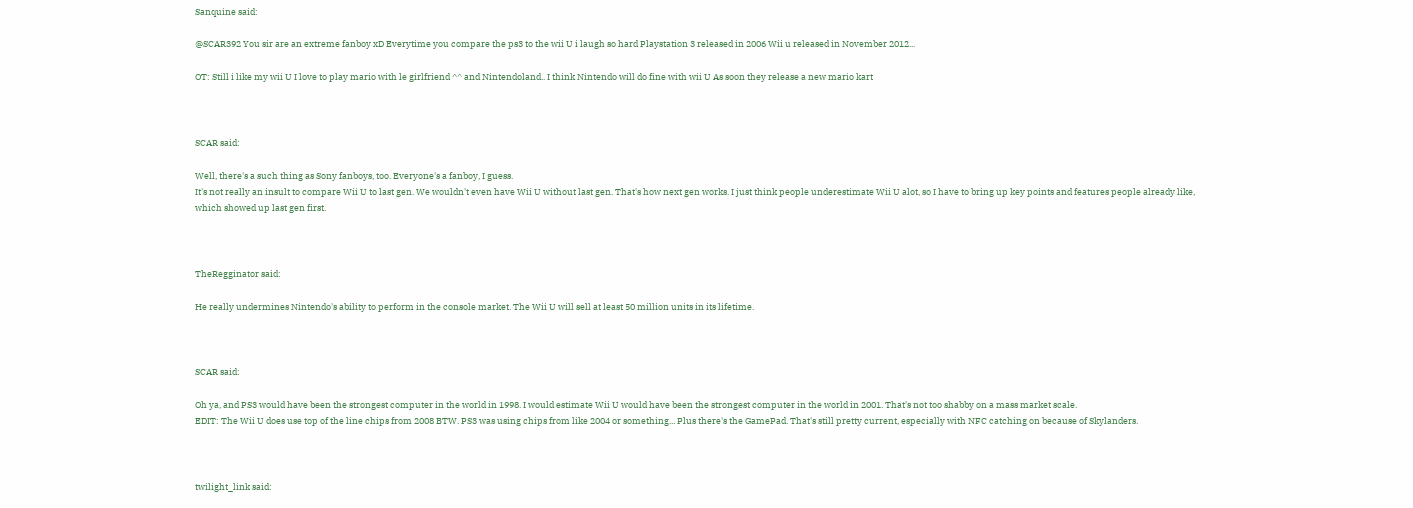Sanquine said:

@SCAR392 You sir are an extreme fanboy xD Everytime you compare the ps3 to the wii U i laugh so hard Playstation 3 released in 2006 Wii u released in November 2012...

OT: Still i like my wii U I love to play mario with le girlfriend ^^ and Nintendoland.. I think Nintendo will do fine with wii U As soon they release a new mario kart



SCAR said:

Well, there's a such thing as Sony fanboys, too. Everyone's a fanboy, I guess.
It's not really an insult to compare Wii U to last gen. We wouldn't even have Wii U without last gen. That's how next gen works. I just think people underestimate Wii U alot, so I have to bring up key points and features people already like, which showed up last gen first.



TheRegginator said:

He really undermines Nintendo's ability to perform in the console market. The Wii U will sell at least 50 million units in its lifetime.



SCAR said:

Oh ya, and PS3 would have been the strongest computer in the world in 1998. I would estimate Wii U would have been the strongest computer in the world in 2001. That's not too shabby on a mass market scale.
EDIT: The Wii U does use top of the line chips from 2008 BTW. PS3 was using chips from like 2004 or something... Plus there's the GamePad. That's still pretty current, especially with NFC catching on because of Skylanders.



twilight_link said: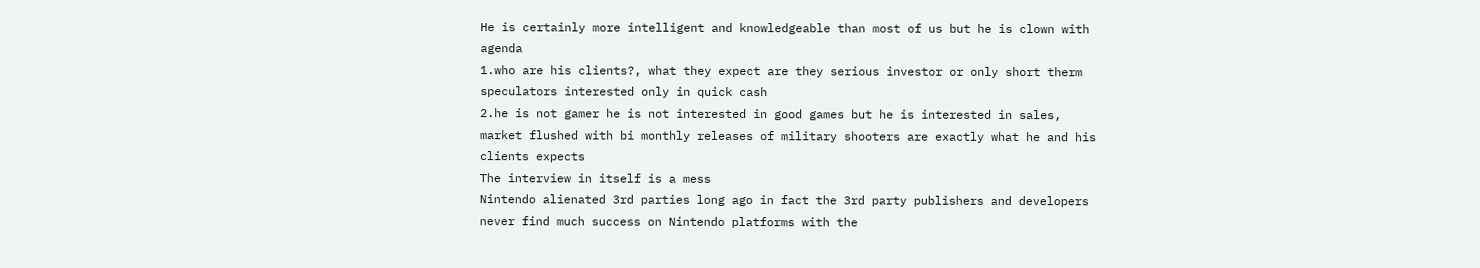He is certainly more intelligent and knowledgeable than most of us but he is clown with agenda
1.who are his clients?, what they expect are they serious investor or only short therm speculators interested only in quick cash
2.he is not gamer he is not interested in good games but he is interested in sales, market flushed with bi monthly releases of military shooters are exactly what he and his clients expects
The interview in itself is a mess
Nintendo alienated 3rd parties long ago in fact the 3rd party publishers and developers never find much success on Nintendo platforms with the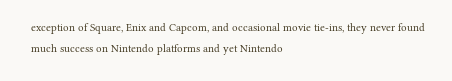exception of Square, Enix and Capcom, and occasional movie tie-ins, they never found much success on Nintendo platforms and yet Nintendo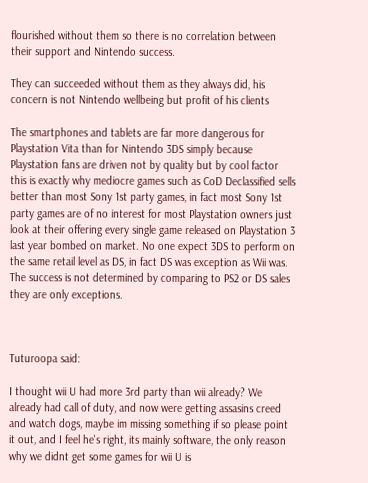flourished without them so there is no correlation between their support and Nintendo success.

They can succeeded without them as they always did, his concern is not Nintendo wellbeing but profit of his clients

The smartphones and tablets are far more dangerous for Playstation Vita than for Nintendo 3DS simply because Playstation fans are driven not by quality but by cool factor this is exactly why mediocre games such as CoD Declassified sells better than most Sony 1st party games, in fact most Sony 1st party games are of no interest for most Playstation owners just look at their offering every single game released on Playstation 3 last year bombed on market. No one expect 3DS to perform on the same retail level as DS, in fact DS was exception as Wii was. The success is not determined by comparing to PS2 or DS sales they are only exceptions.



Tuturoopa said:

I thought wii U had more 3rd party than wii already? We already had call of duty, and now were getting assasins creed and watch dogs, maybe im missing something if so please point it out, and I feel he's right, its mainly software, the only reason why we didnt get some games for wii U is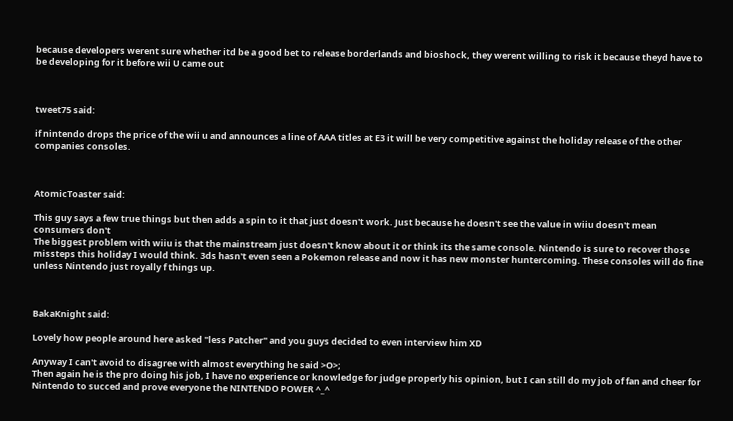because developers werent sure whether itd be a good bet to release borderlands and bioshock, they werent willing to risk it because theyd have to be developing for it before wii U came out



tweet75 said:

if nintendo drops the price of the wii u and announces a line of AAA titles at E3 it will be very competitive against the holiday release of the other companies consoles.



AtomicToaster said:

This guy says a few true things but then adds a spin to it that just doesn't work. Just because he doesn't see the value in wiiu doesn't mean consumers don't
The biggest problem with wiiu is that the mainstream just doesn't know about it or think its the same console. Nintendo is sure to recover those missteps this holiday I would think. 3ds hasn't even seen a Pokemon release and now it has new monster huntercoming. These consoles will do fine unless Nintendo just royally f things up.



BakaKnight said:

Lovely how people around here asked "less Patcher" and you guys decided to even interview him XD

Anyway I can't avoid to disagree with almost everything he said >O>;
Then again he is the pro doing his job, I have no experience or knowledge for judge properly his opinion, but I can still do my job of fan and cheer for Nintendo to succed and prove everyone the NINTENDO POWER ^_^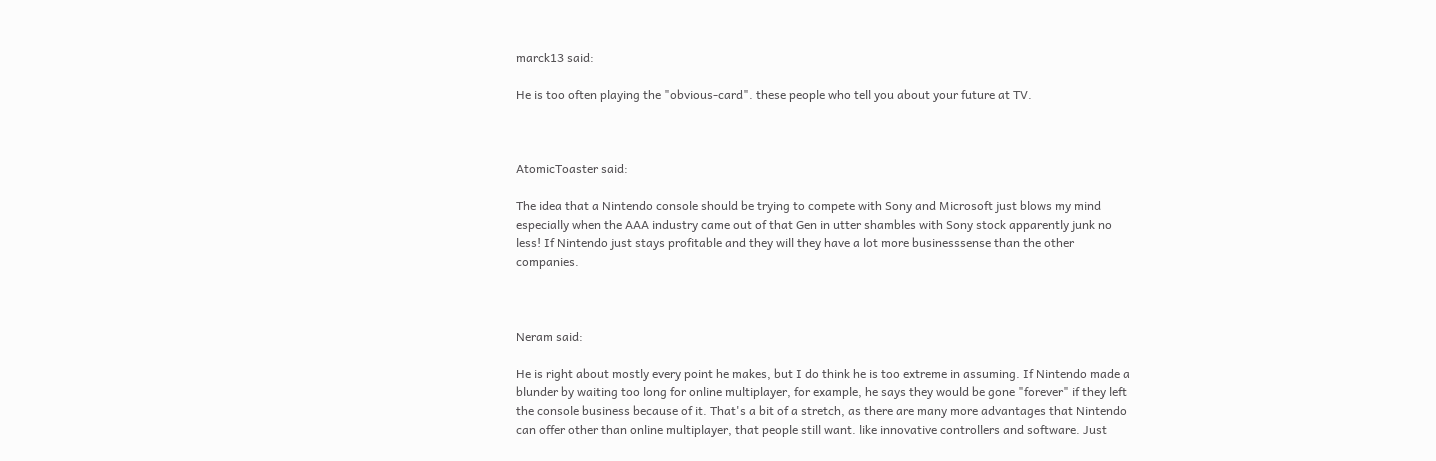marck13 said:

He is too often playing the "obvious-card". these people who tell you about your future at TV.



AtomicToaster said:

The idea that a Nintendo console should be trying to compete with Sony and Microsoft just blows my mind especially when the AAA industry came out of that Gen in utter shambles with Sony stock apparently junk no less! If Nintendo just stays profitable and they will they have a lot more businesssense than the other companies.



Neram said:

He is right about mostly every point he makes, but I do think he is too extreme in assuming. If Nintendo made a blunder by waiting too long for online multiplayer, for example, he says they would be gone "forever" if they left the console business because of it. That's a bit of a stretch, as there are many more advantages that Nintendo can offer other than online multiplayer, that people still want. like innovative controllers and software. Just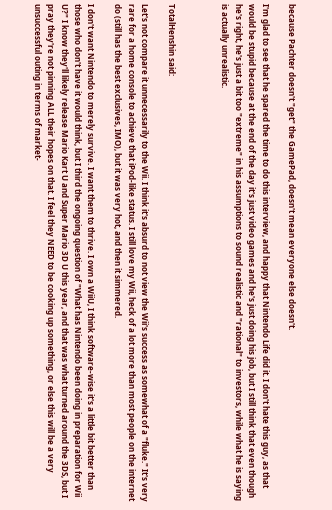because Pachter doesn't "get" the GamePad, doesn't mean everyone else doesn't.

I'm glad to see that he spared the time to do this interview, and happy that Nintendo Life did it. I don't hate this guy, as that would be stupid because at the end of the day it's just video games and he's just doing his job, but I still think that even though he's right, he's just a bit too "extreme" in his assumptions to sound realistic and "rational" to investors, while what he is saying is actually unrealistic.



TotalHenshin said:

Let's not compare it unnecessarily to the Wii. I think it's absurd to not view the Wii's success as somewhat of a "fluke." It's very rare for a home console to achieve that iPod-like status. I still love my Wii, heck of a lot more than most people on the internet do (still has the best exclusives, IMO), but it was very hot, and then it simmered.

I don't want Nintendo to merely survive. I want them to thrive. I own a WiiU, I think software-wise it's a little bit better than those who don't have it would think, but I third the ongoing question of "What has Nintendo been doing in preparation for Wii U?" I know they'll likely release Mario Kart U and Super Mario 3D U this year, and that was what turned around the 3DS, but I pray they're not pinning ALL their hopes on that. I feel they NEED to be cooking up something, or else this will be a very unsuccessful outing in terms of market-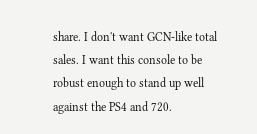share. I don't want GCN-like total sales. I want this console to be robust enough to stand up well against the PS4 and 720.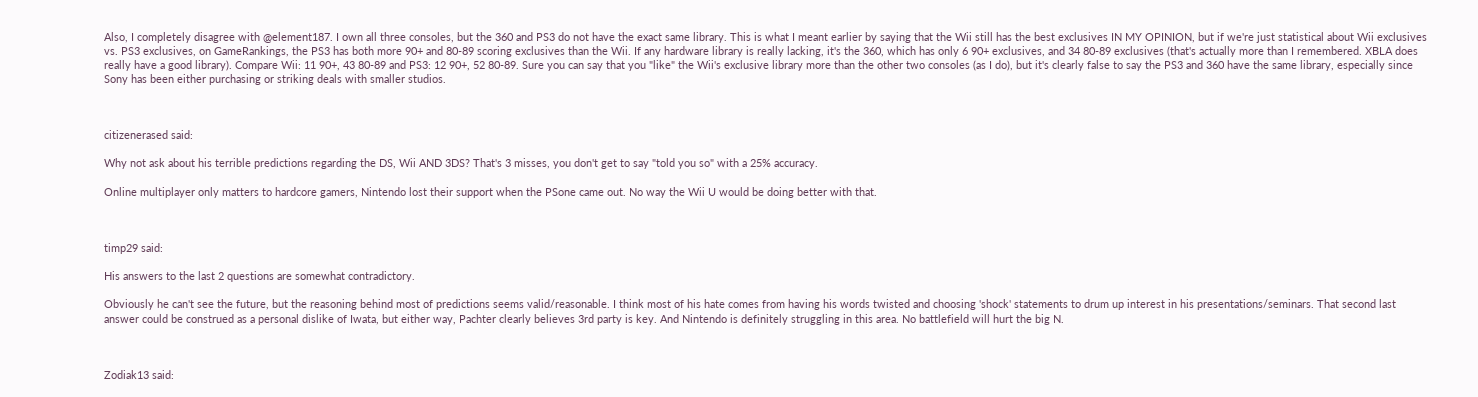Also, I completely disagree with @element187. I own all three consoles, but the 360 and PS3 do not have the exact same library. This is what I meant earlier by saying that the Wii still has the best exclusives IN MY OPINION, but if we're just statistical about Wii exclusives vs. PS3 exclusives, on GameRankings, the PS3 has both more 90+ and 80-89 scoring exclusives than the Wii. If any hardware library is really lacking, it's the 360, which has only 6 90+ exclusives, and 34 80-89 exclusives (that's actually more than I remembered. XBLA does really have a good library). Compare Wii: 11 90+, 43 80-89 and PS3: 12 90+, 52 80-89. Sure you can say that you "like" the Wii's exclusive library more than the other two consoles (as I do), but it's clearly false to say the PS3 and 360 have the same library, especially since Sony has been either purchasing or striking deals with smaller studios.



citizenerased said:

Why not ask about his terrible predictions regarding the DS, Wii AND 3DS? That's 3 misses, you don't get to say "told you so" with a 25% accuracy.

Online multiplayer only matters to hardcore gamers, Nintendo lost their support when the PSone came out. No way the Wii U would be doing better with that.



timp29 said:

His answers to the last 2 questions are somewhat contradictory.

Obviously he can't see the future, but the reasoning behind most of predictions seems valid/reasonable. I think most of his hate comes from having his words twisted and choosing 'shock' statements to drum up interest in his presentations/seminars. That second last answer could be construed as a personal dislike of Iwata, but either way, Pachter clearly believes 3rd party is key. And Nintendo is definitely struggling in this area. No battlefield will hurt the big N.



Zodiak13 said: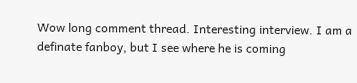Wow long comment thread. Interesting interview. I am a definate fanboy, but I see where he is coming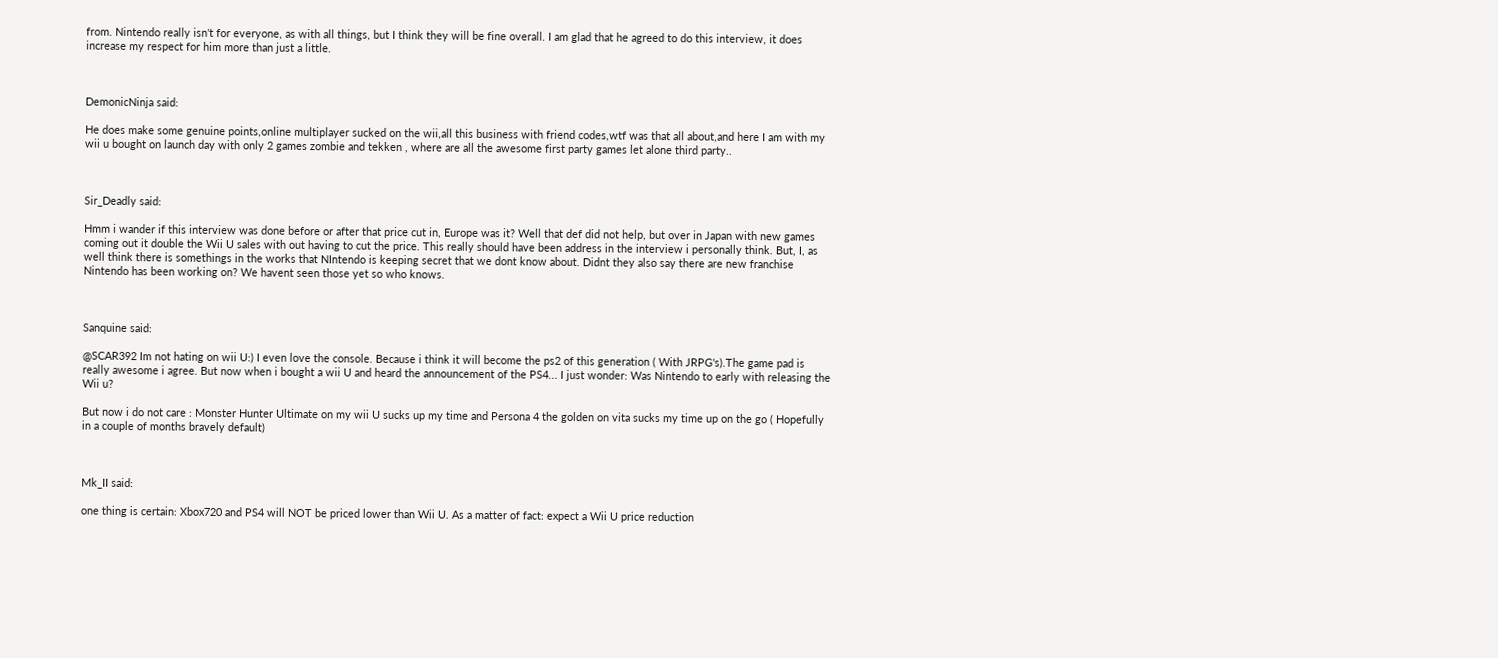from. Nintendo really isn't for everyone, as with all things, but I think they will be fine overall. I am glad that he agreed to do this interview, it does increase my respect for him more than just a little.



DemonicNinja said:

He does make some genuine points,online multiplayer sucked on the wii,all this business with friend codes,wtf was that all about,and here I am with my wii u bought on launch day with only 2 games zombie and tekken , where are all the awesome first party games let alone third party..



Sir_Deadly said:

Hmm i wander if this interview was done before or after that price cut in, Europe was it? Well that def did not help, but over in Japan with new games coming out it double the Wii U sales with out having to cut the price. This really should have been address in the interview i personally think. But, I, as well think there is somethings in the works that NIntendo is keeping secret that we dont know about. Didnt they also say there are new franchise Nintendo has been working on? We havent seen those yet so who knows.



Sanquine said:

@SCAR392 Im not hating on wii U:) I even love the console. Because i think it will become the ps2 of this generation ( With JRPG's).The game pad is really awesome i agree. But now when i bought a wii U and heard the announcement of the PS4... I just wonder: Was Nintendo to early with releasing the Wii u?

But now i do not care : Monster Hunter Ultimate on my wii U sucks up my time and Persona 4 the golden on vita sucks my time up on the go ( Hopefully in a couple of months bravely default)



Mk_II said:

one thing is certain: Xbox720 and PS4 will NOT be priced lower than Wii U. As a matter of fact: expect a Wii U price reduction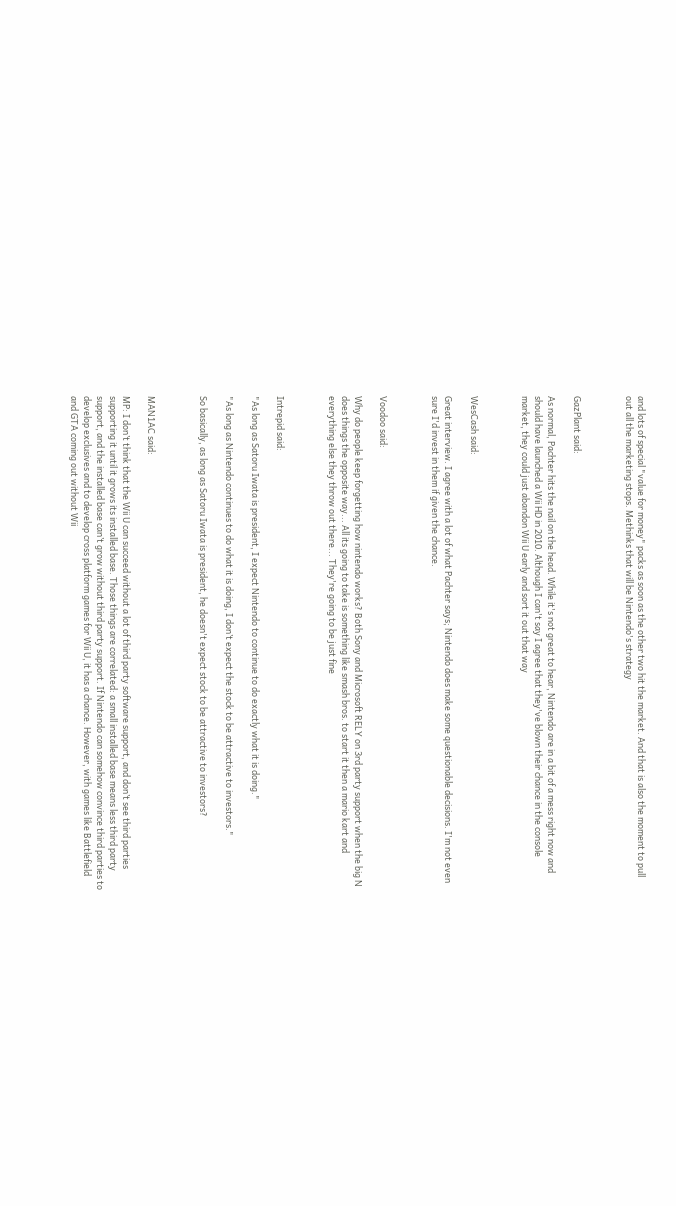and lots of special "value for money" packs as soon as the other two hit the market. And that is also the moment to pull out all the marketing stops. Methinks that will be Nintendo's strategy



GazPlant said:

As normal, Pachter hits the nail on the head. While it's not great to hear, Nintendo are in a bit of a mess right now and should have launched a Wii HD in 2010. Although I can't say I agree that they've blown their chance in the console market, they could just abandon Wii U early and sort it out that way



WesCash said:

Great interview. I agree with a lot of what Pachter says; Nintendo does make some questionable decisions. I'm not even sure I'd invest in them if given the chance.



Voodoo said:

Why do people keep forgetting how nintendo works? Both Sony and Microsoft RELY on 3rd party support when the big N does things the opposite way... All its going to take is something like smash bros. to start it then a mario kart and everything else they throw out there... They're going to be just fine



Intrepid said:

"As long as Satoru Iwata is president, I expect Nintendo to continue to do exactly what it is doing."

"As long as Nintendo continues to do what it is doing, I don’t expect the stock to be attractive to investors."

So basically, as long as Satoru Iwata is president, he doesn't expect stock to be attractive to investors?



MAN1AC said:

MP: I don’t think that the Wii U can succeed without a lot of third party software support, and don’t see third parties supporting it until it grows its installed base. Those things are correlated: a small installed base means less third party support, and the installed base can’t grow without third party support. If Nintendo can somehow convince third parties to develop exclusives and to develop cross platform games for Wii U, it has a chance. However, with games like Battlefield and GTA coming out without Wii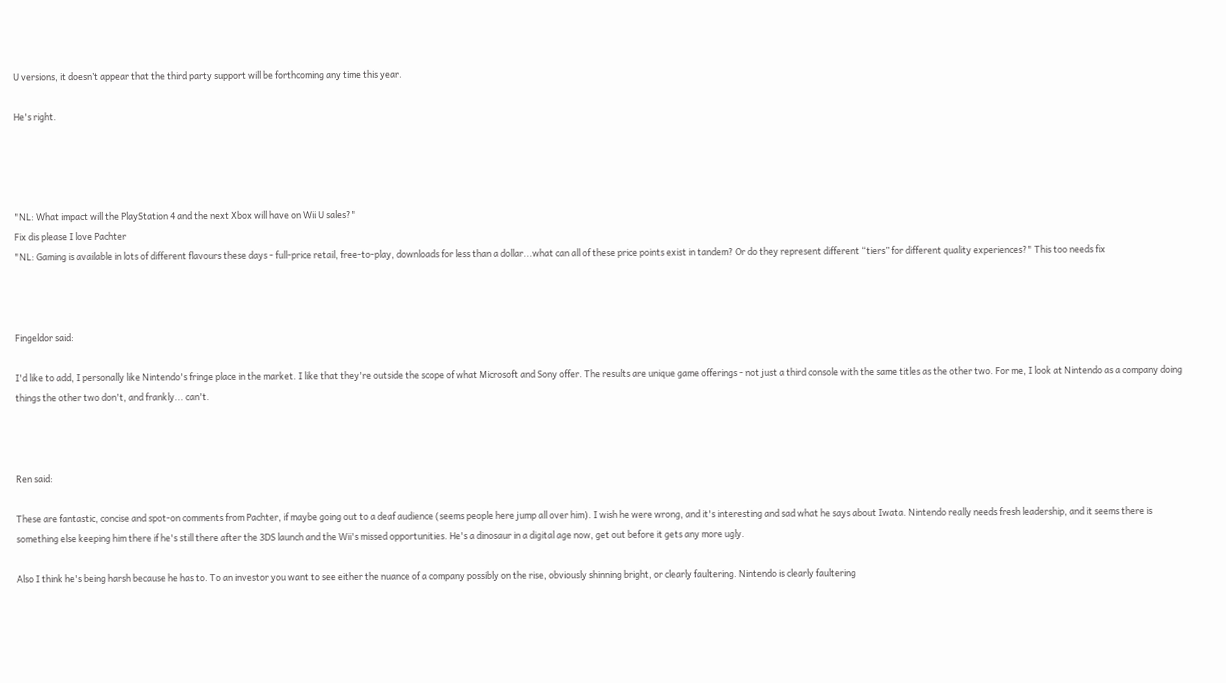U versions, it doesn’t appear that the third party support will be forthcoming any time this year.

He's right.




"NL: What impact will the PlayStation 4 and the next Xbox will have on Wii U sales?"
Fix dis please I love Pachter
"NL: Gaming is available in lots of different flavours these days - full-price retail, free-to-play, downloads for less than a dollar...what can all of these price points exist in tandem? Or do they represent different “tiers” for different quality experiences?" This too needs fix



Fingeldor said:

I'd like to add, I personally like Nintendo's fringe place in the market. I like that they're outside the scope of what Microsoft and Sony offer. The results are unique game offerings - not just a third console with the same titles as the other two. For me, I look at Nintendo as a company doing things the other two don't, and frankly... can't.



Ren said:

These are fantastic, concise and spot-on comments from Pachter, if maybe going out to a deaf audience (seems people here jump all over him). I wish he were wrong, and it's interesting and sad what he says about Iwata. Nintendo really needs fresh leadership, and it seems there is something else keeping him there if he's still there after the 3DS launch and the Wii's missed opportunities. He's a dinosaur in a digital age now, get out before it gets any more ugly.

Also I think he's being harsh because he has to. To an investor you want to see either the nuance of a company possibly on the rise, obviously shinning bright, or clearly faultering. Nintendo is clearly faultering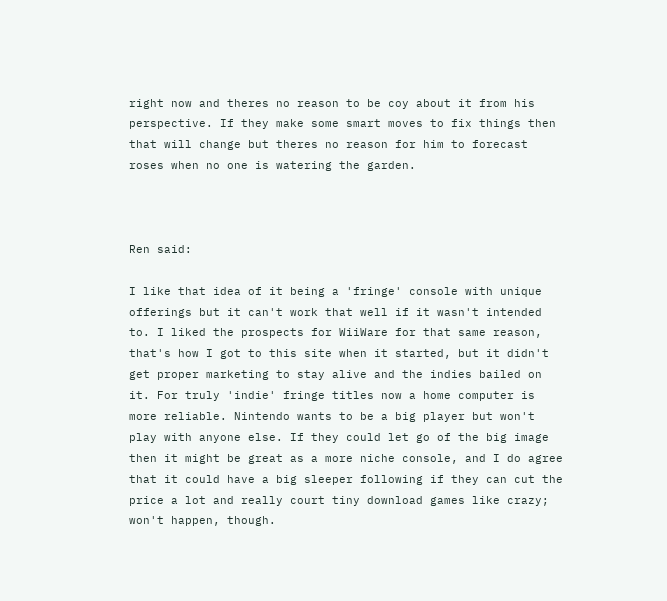right now and theres no reason to be coy about it from his perspective. If they make some smart moves to fix things then that will change but theres no reason for him to forecast roses when no one is watering the garden.



Ren said:

I like that idea of it being a 'fringe' console with unique offerings but it can't work that well if it wasn't intended to. I liked the prospects for WiiWare for that same reason, that's how I got to this site when it started, but it didn't get proper marketing to stay alive and the indies bailed on it. For truly 'indie' fringe titles now a home computer is more reliable. Nintendo wants to be a big player but won't play with anyone else. If they could let go of the big image then it might be great as a more niche console, and I do agree that it could have a big sleeper following if they can cut the price a lot and really court tiny download games like crazy; won't happen, though.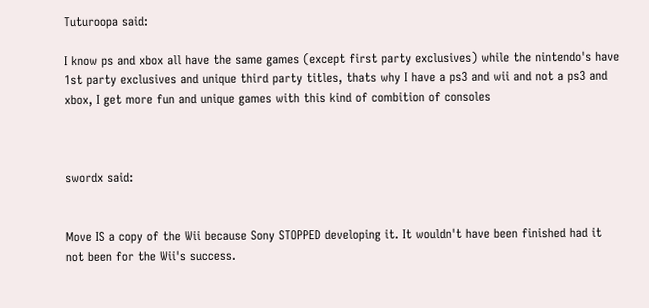Tuturoopa said:

I know ps and xbox all have the same games (except first party exclusives) while the nintendo's have 1st party exclusives and unique third party titles, thats why I have a ps3 and wii and not a ps3 and xbox, I get more fun and unique games with this kind of combition of consoles



swordx said:


Move IS a copy of the Wii because Sony STOPPED developing it. It wouldn't have been finished had it not been for the Wii's success.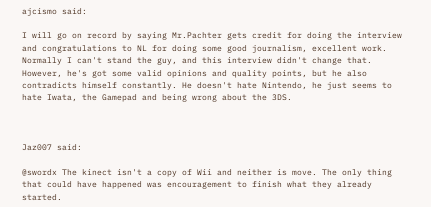ajcismo said:

I will go on record by saying Mr.Pachter gets credit for doing the interview and congratulations to NL for doing some good journalism, excellent work.
Normally I can't stand the guy, and this interview didn't change that. However, he's got some valid opinions and quality points, but he also contradicts himself constantly. He doesn't hate Nintendo, he just seems to hate Iwata, the Gamepad and being wrong about the 3DS.



Jaz007 said:

@swordx The kinect isn't a copy of Wii and neither is move. The only thing that could have happened was encouragement to finish what they already started.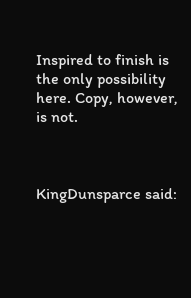Inspired to finish is the only possibility here. Copy, however, is not.



KingDunsparce said: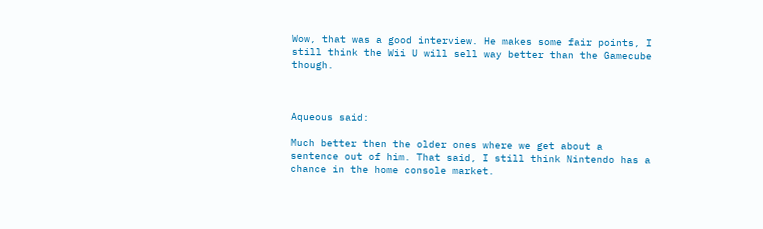Wow, that was a good interview. He makes some fair points, I still think the Wii U will sell way better than the Gamecube though.



Aqueous said:

Much better then the older ones where we get about a sentence out of him. That said, I still think Nintendo has a chance in the home console market.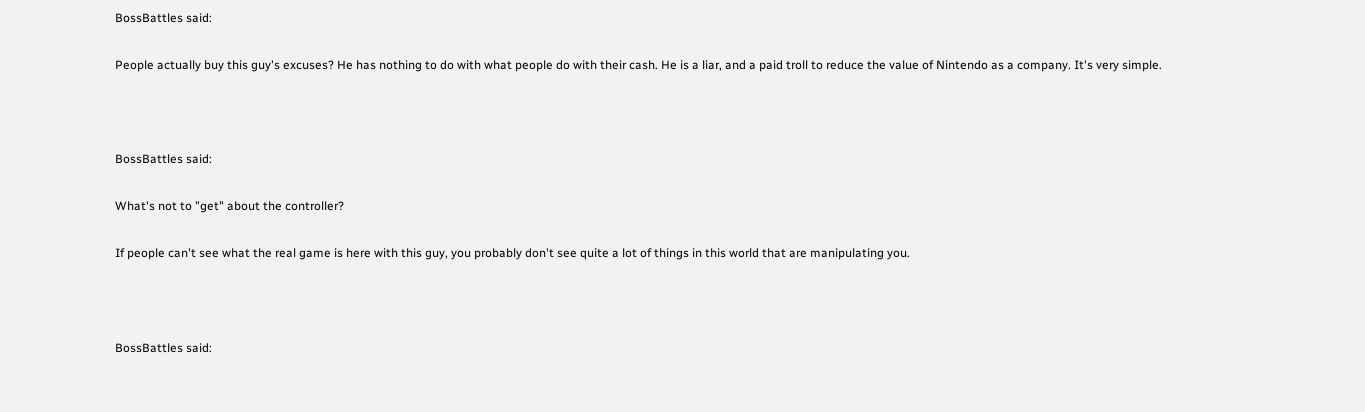BossBattles said:

People actually buy this guy's excuses? He has nothing to do with what people do with their cash. He is a liar, and a paid troll to reduce the value of Nintendo as a company. It's very simple.



BossBattles said:

What's not to "get" about the controller?

If people can't see what the real game is here with this guy, you probably don't see quite a lot of things in this world that are manipulating you.



BossBattles said: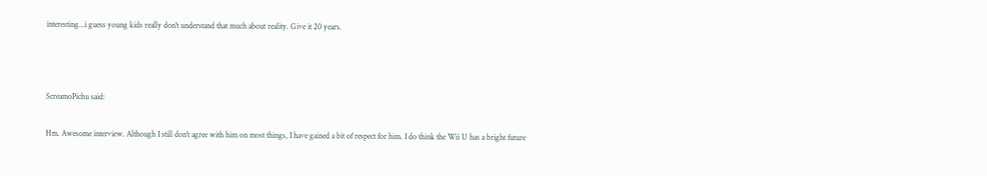interesting...i guess young kids really don't understand that much about reality. Give it 20 years.



ScreamoPichu said:

Hm. Awesome interview. Although I still don't agree with him on most things, I have gained a bit of respect for him. I do think the Wii U has a bright future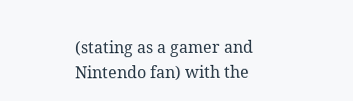(stating as a gamer and Nintendo fan) with the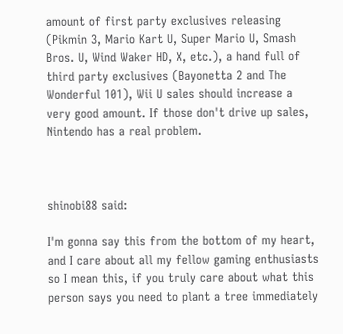amount of first party exclusives releasing (Pikmin 3, Mario Kart U, Super Mario U, Smash Bros. U, Wind Waker HD, X, etc.), a hand full of third party exclusives (Bayonetta 2 and The Wonderful 101), Wii U sales should increase a very good amount. If those don't drive up sales, Nintendo has a real problem.



shinobi88 said:

I'm gonna say this from the bottom of my heart, and I care about all my fellow gaming enthusiasts so I mean this, if you truly care about what this person says you need to plant a tree immediately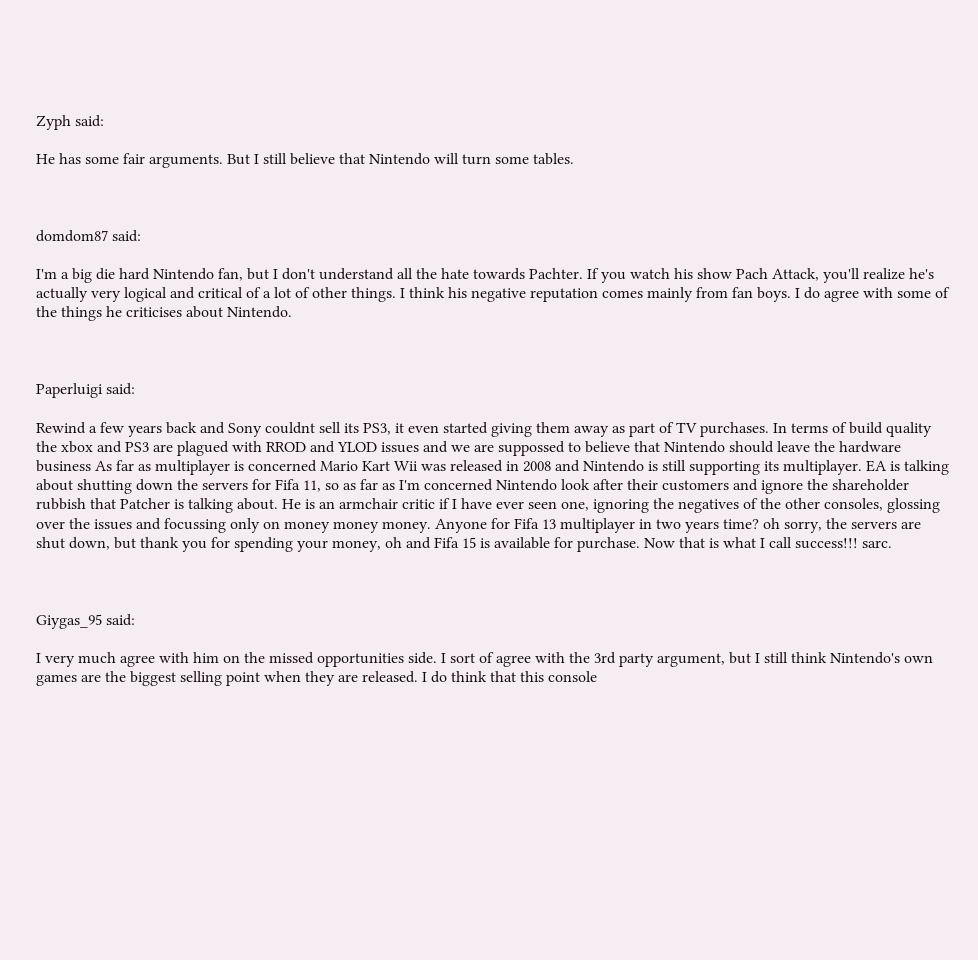Zyph said:

He has some fair arguments. But I still believe that Nintendo will turn some tables.



domdom87 said:

I'm a big die hard Nintendo fan, but I don't understand all the hate towards Pachter. If you watch his show Pach Attack, you'll realize he's actually very logical and critical of a lot of other things. I think his negative reputation comes mainly from fan boys. I do agree with some of the things he criticises about Nintendo.



Paperluigi said:

Rewind a few years back and Sony couldnt sell its PS3, it even started giving them away as part of TV purchases. In terms of build quality the xbox and PS3 are plagued with RROD and YLOD issues and we are suppossed to believe that Nintendo should leave the hardware business As far as multiplayer is concerned Mario Kart Wii was released in 2008 and Nintendo is still supporting its multiplayer. EA is talking about shutting down the servers for Fifa 11, so as far as I'm concerned Nintendo look after their customers and ignore the shareholder rubbish that Patcher is talking about. He is an armchair critic if I have ever seen one, ignoring the negatives of the other consoles, glossing over the issues and focussing only on money money money. Anyone for Fifa 13 multiplayer in two years time? oh sorry, the servers are shut down, but thank you for spending your money, oh and Fifa 15 is available for purchase. Now that is what I call success!!! sarc.



Giygas_95 said:

I very much agree with him on the missed opportunities side. I sort of agree with the 3rd party argument, but I still think Nintendo's own games are the biggest selling point when they are released. I do think that this console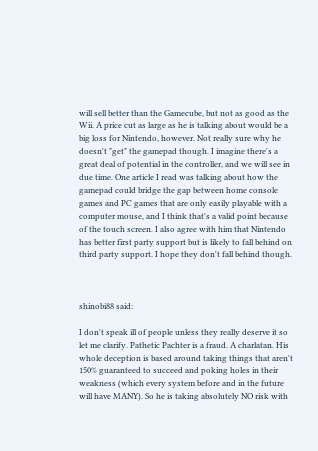will sell better than the Gamecube, but not as good as the Wii. A price cut as large as he is talking about would be a big loss for Nintendo, however. Not really sure why he doesn't "get" the gamepad though. I imagine there's a great deal of potential in the controller, and we will see in due time. One article I read was talking about how the gamepad could bridge the gap between home console games and PC games that are only easily playable with a computer mouse, and I think that's a valid point because of the touch screen. I also agree with him that Nintendo has better first party support but is likely to fall behind on third party support. I hope they don't fall behind though.



shinobi88 said:

I don't speak ill of people unless they really deserve it so let me clarify. Pathetic Pachter is a fraud. A charlatan. His whole deception is based around taking things that aren't 150% guaranteed to succeed and poking holes in their weakness (which every system before and in the future will have MANY). So he is taking absolutely NO risk with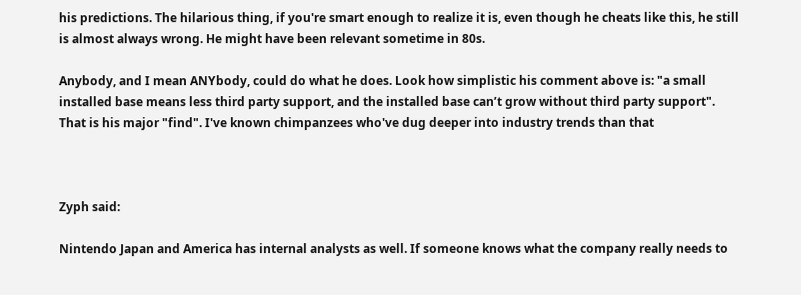his predictions. The hilarious thing, if you're smart enough to realize it is, even though he cheats like this, he still is almost always wrong. He might have been relevant sometime in 80s.

Anybody, and I mean ANYbody, could do what he does. Look how simplistic his comment above is: "a small installed base means less third party support, and the installed base can’t grow without third party support". That is his major "find". I've known chimpanzees who've dug deeper into industry trends than that



Zyph said:

Nintendo Japan and America has internal analysts as well. If someone knows what the company really needs to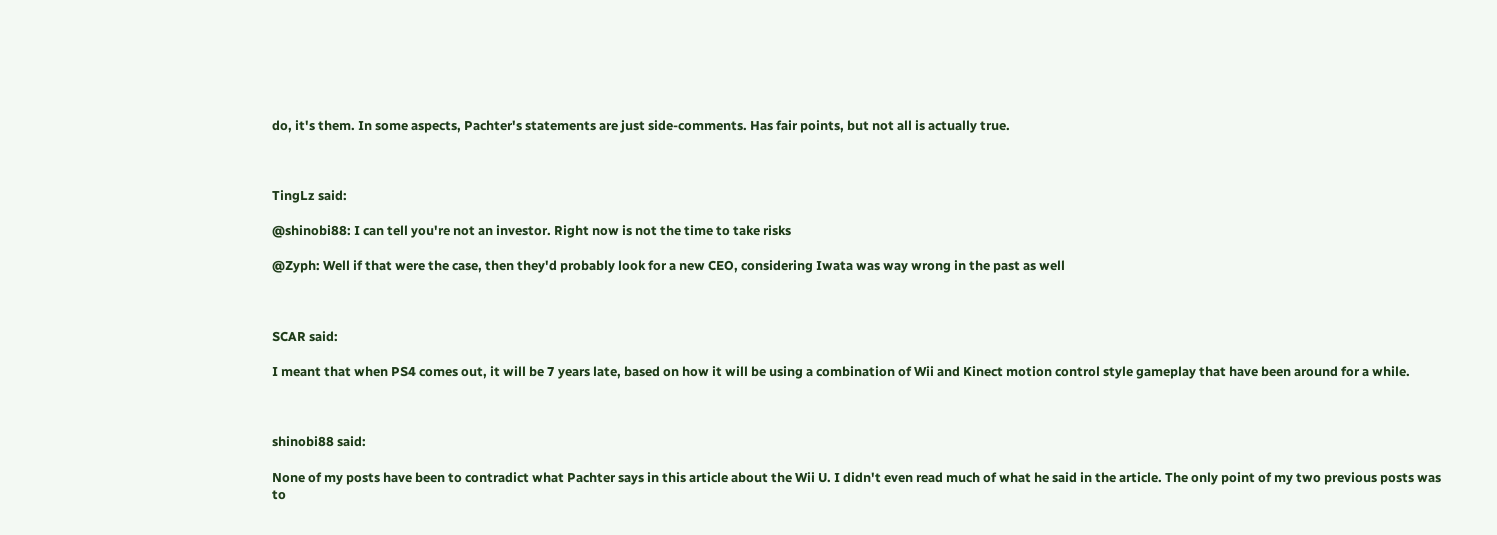do, it's them. In some aspects, Pachter's statements are just side-comments. Has fair points, but not all is actually true.



TingLz said:

@shinobi88: I can tell you're not an investor. Right now is not the time to take risks

@Zyph: Well if that were the case, then they'd probably look for a new CEO, considering Iwata was way wrong in the past as well



SCAR said:

I meant that when PS4 comes out, it will be 7 years late, based on how it will be using a combination of Wii and Kinect motion control style gameplay that have been around for a while.



shinobi88 said:

None of my posts have been to contradict what Pachter says in this article about the Wii U. I didn't even read much of what he said in the article. The only point of my two previous posts was to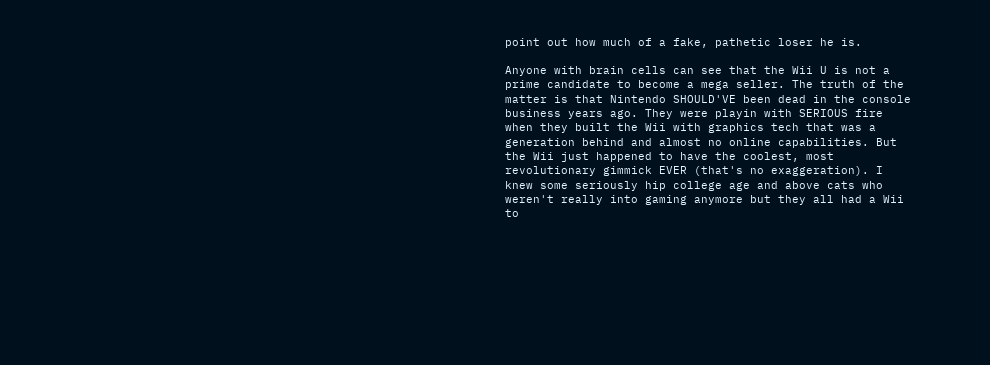point out how much of a fake, pathetic loser he is.

Anyone with brain cells can see that the Wii U is not a prime candidate to become a mega seller. The truth of the matter is that Nintendo SHOULD'VE been dead in the console business years ago. They were playin with SERIOUS fire when they built the Wii with graphics tech that was a generation behind and almost no online capabilities. But the Wii just happened to have the coolest, most revolutionary gimmick EVER (that's no exaggeration). I knew some seriously hip college age and above cats who weren't really into gaming anymore but they all had a Wii to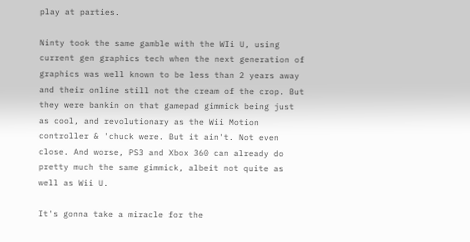play at parties.

Ninty took the same gamble with the WIi U, using current gen graphics tech when the next generation of graphics was well known to be less than 2 years away and their online still not the cream of the crop. But they were bankin on that gamepad gimmick being just as cool, and revolutionary as the Wii Motion controller & 'chuck were. But it ain't. Not even close. And worse, PS3 and Xbox 360 can already do pretty much the same gimmick, albeit not quite as well as Wii U.

It's gonna take a miracle for the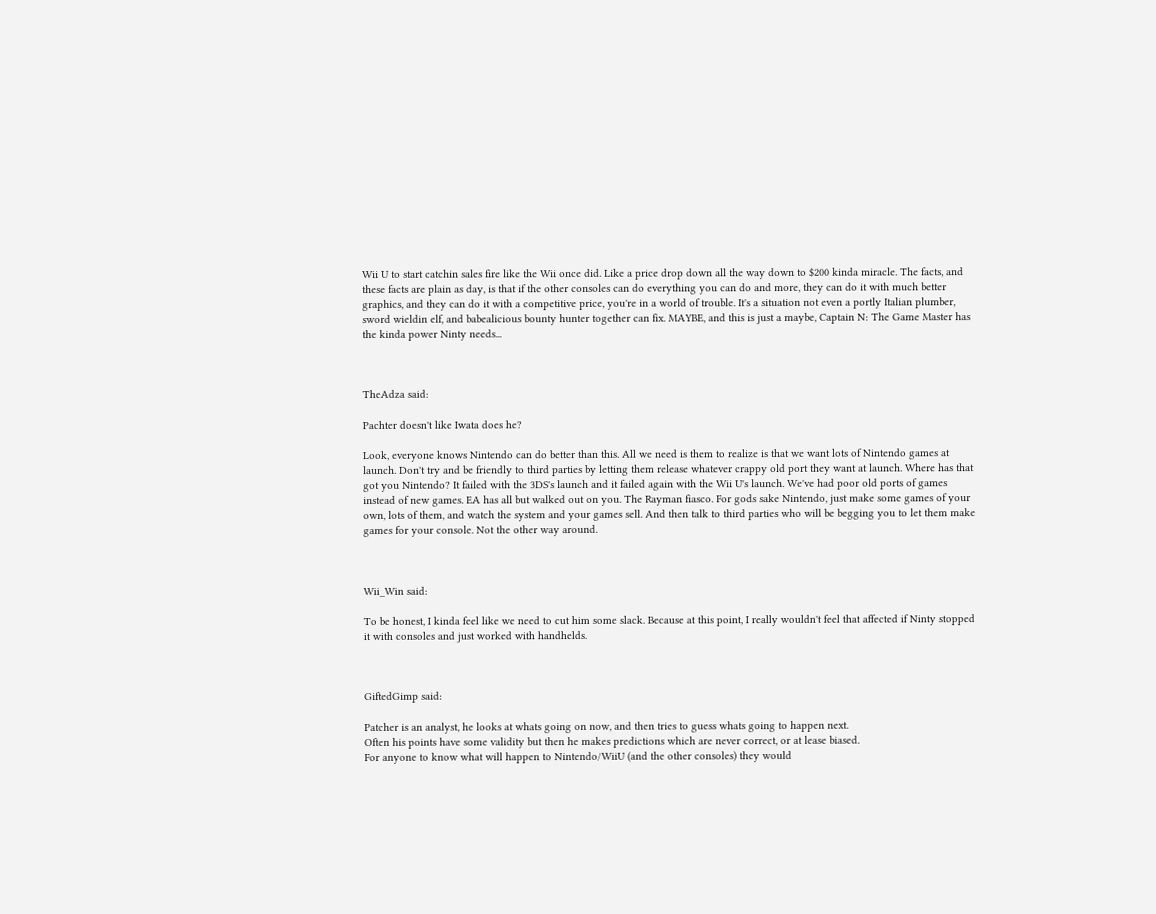Wii U to start catchin sales fire like the Wii once did. Like a price drop down all the way down to $200 kinda miracle. The facts, and these facts are plain as day, is that if the other consoles can do everything you can do and more, they can do it with much better graphics, and they can do it with a competitive price, you're in a world of trouble. It's a situation not even a portly Italian plumber, sword wieldin elf, and babealicious bounty hunter together can fix. MAYBE, and this is just a maybe, Captain N: The Game Master has the kinda power Ninty needs...



TheAdza said:

Pachter doesn't like Iwata does he?

Look, everyone knows Nintendo can do better than this. All we need is them to realize is that we want lots of Nintendo games at launch. Don't try and be friendly to third parties by letting them release whatever crappy old port they want at launch. Where has that got you Nintendo? It failed with the 3DS's launch and it failed again with the Wii U's launch. We've had poor old ports of games instead of new games. EA has all but walked out on you. The Rayman fiasco. For gods sake Nintendo, just make some games of your own, lots of them, and watch the system and your games sell. And then talk to third parties who will be begging you to let them make games for your console. Not the other way around.



Wii_Win said:

To be honest, I kinda feel like we need to cut him some slack. Because at this point, I really wouldn't feel that affected if Ninty stopped it with consoles and just worked with handhelds.



GiftedGimp said:

Patcher is an analyst, he looks at whats going on now, and then tries to guess whats going to happen next.
Often his points have some validity but then he makes predictions which are never correct, or at lease biased.
For anyone to know what will happen to Nintendo/WiiU (and the other consoles) they would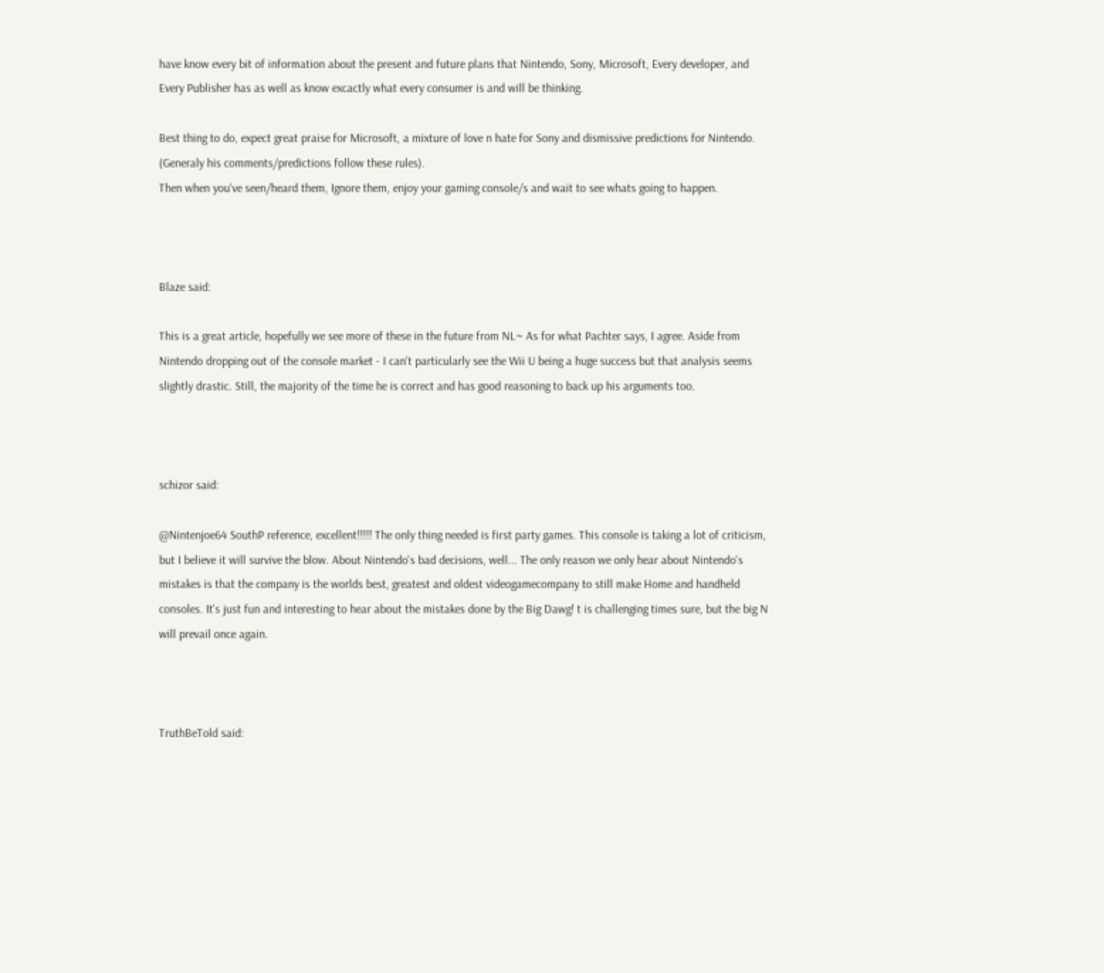have know every bit of information about the present and future plans that Nintendo, Sony, Microsoft, Every developer, and Every Publisher has as well as know excactly what every consumer is and will be thinking.

Best thing to do, expect great praise for Microsoft, a mixture of love n hate for Sony and dismissive predictions for Nintendo. (Generaly his comments/predictions follow these rules).
Then when you've seen/heard them, Ignore them, enjoy your gaming console/s and wait to see whats going to happen.



Blaze said:

This is a great article, hopefully we see more of these in the future from NL~ As for what Pachter says, I agree. Aside from Nintendo dropping out of the console market - I can't particularly see the Wii U being a huge success but that analysis seems slightly drastic. Still, the majority of the time he is correct and has good reasoning to back up his arguments too.



schizor said:

@Nintenjoe64 SouthP reference, excellent!!!!! The only thing needed is first party games. This console is taking a lot of criticism, but I believe it will survive the blow. About Nintendo's bad decisions, well... The only reason we only hear about Nintendo's mistakes is that the company is the worlds best, greatest and oldest videogamecompany to still make Home and handheld consoles. It's just fun and interesting to hear about the mistakes done by the Big Dawg! t is challenging times sure, but the big N will prevail once again.



TruthBeTold said: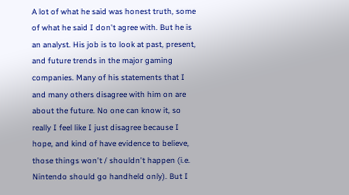A lot of what he said was honest truth, some of what he said I don't agree with. But he is an analyst. His job is to look at past, present, and future trends in the major gaming companies. Many of his statements that I and many others disagree with him on are about the future. No one can know it, so really I feel like I just disagree because I hope, and kind of have evidence to believe, those things won't / shouldn't happen (i.e. Nintendo should go handheld only). But I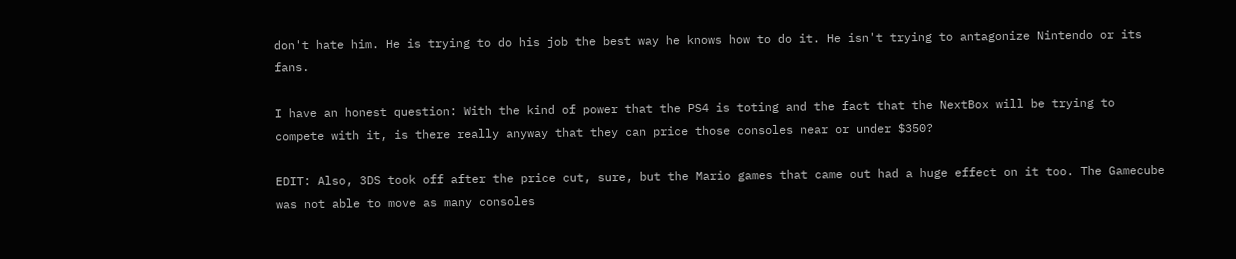don't hate him. He is trying to do his job the best way he knows how to do it. He isn't trying to antagonize Nintendo or its fans.

I have an honest question: With the kind of power that the PS4 is toting and the fact that the NextBox will be trying to compete with it, is there really anyway that they can price those consoles near or under $350?

EDIT: Also, 3DS took off after the price cut, sure, but the Mario games that came out had a huge effect on it too. The Gamecube was not able to move as many consoles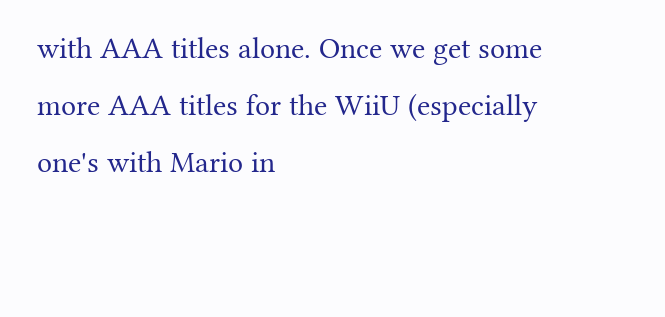with AAA titles alone. Once we get some more AAA titles for the WiiU (especially one's with Mario in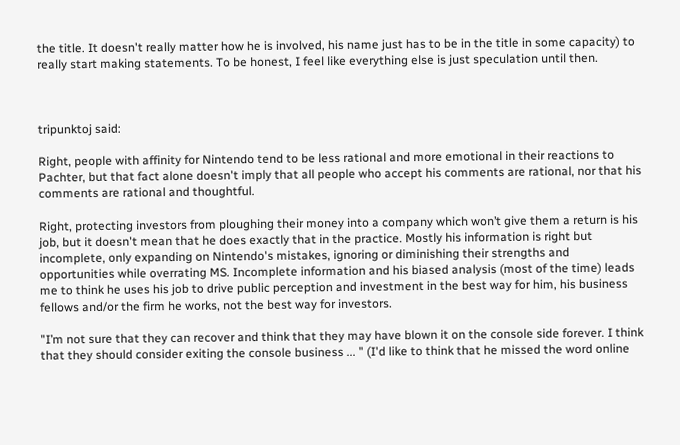the title. It doesn't really matter how he is involved, his name just has to be in the title in some capacity) to really start making statements. To be honest, I feel like everything else is just speculation until then.



tripunktoj said:

Right, people with affinity for Nintendo tend to be less rational and more emotional in their reactions to Pachter, but that fact alone doesn't imply that all people who accept his comments are rational, nor that his comments are rational and thoughtful.

Right, protecting investors from ploughing their money into a company which won’t give them a return is his job, but it doesn't mean that he does exactly that in the practice. Mostly his information is right but incomplete, only expanding on Nintendo's mistakes, ignoring or diminishing their strengths and opportunities while overrating MS. Incomplete information and his biased analysis (most of the time) leads me to think he uses his job to drive public perception and investment in the best way for him, his business fellows and/or the firm he works, not the best way for investors.

"I’m not sure that they can recover and think that they may have blown it on the console side forever. I think that they should consider exiting the console business ... " (I'd like to think that he missed the word online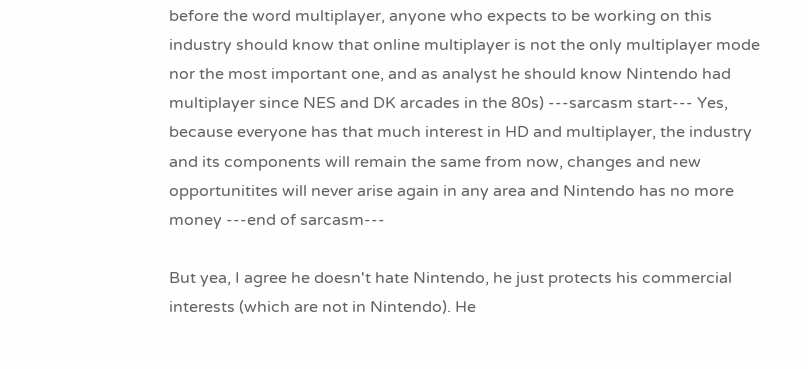before the word multiplayer, anyone who expects to be working on this industry should know that online multiplayer is not the only multiplayer mode nor the most important one, and as analyst he should know Nintendo had multiplayer since NES and DK arcades in the 80s) ---sarcasm start--- Yes, because everyone has that much interest in HD and multiplayer, the industry and its components will remain the same from now, changes and new opportunitites will never arise again in any area and Nintendo has no more money ---end of sarcasm---

But yea, I agree he doesn't hate Nintendo, he just protects his commercial interests (which are not in Nintendo). He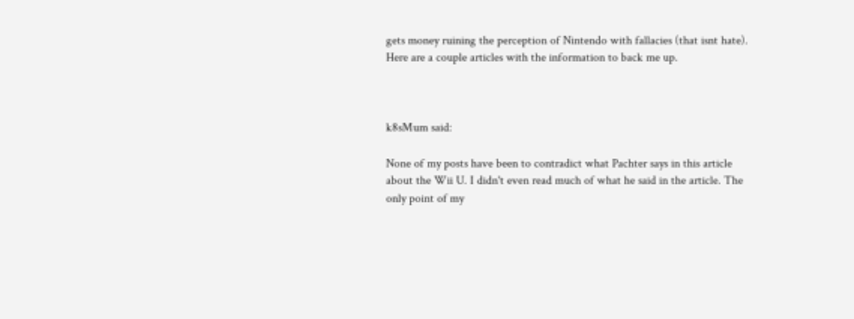gets money ruining the perception of Nintendo with fallacies (that isnt hate). Here are a couple articles with the information to back me up.



k8sMum said:

None of my posts have been to contradict what Pachter says in this article about the Wii U. I didn't even read much of what he said in the article. The only point of my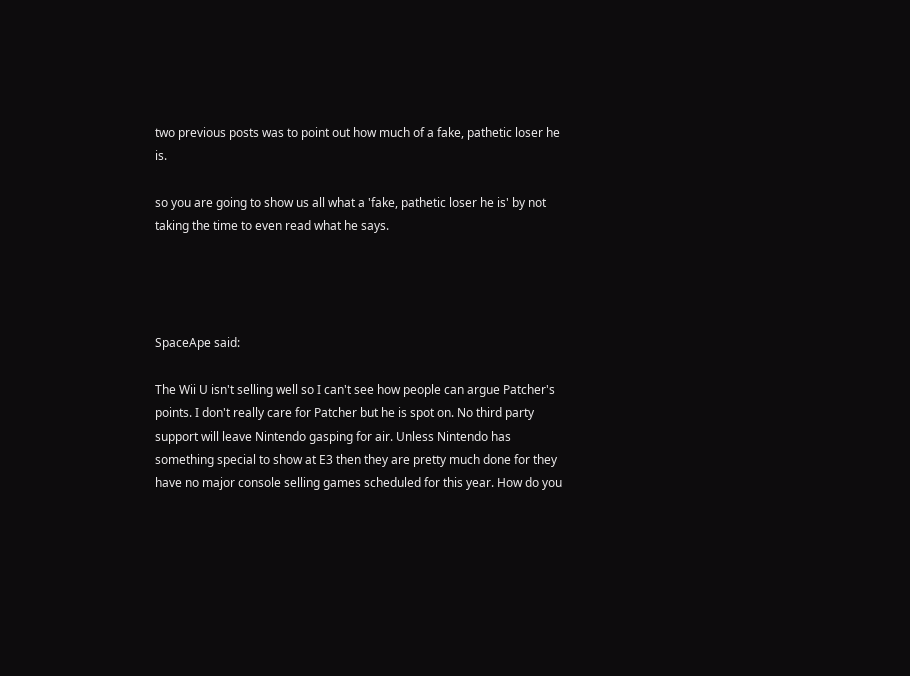two previous posts was to point out how much of a fake, pathetic loser he is.

so you are going to show us all what a 'fake, pathetic loser he is' by not taking the time to even read what he says.




SpaceApe said:

The Wii U isn't selling well so I can't see how people can argue Patcher's points. I don't really care for Patcher but he is spot on. No third party support will leave Nintendo gasping for air. Unless Nintendo has something special to show at E3 then they are pretty much done for they have no major console selling games scheduled for this year. How do you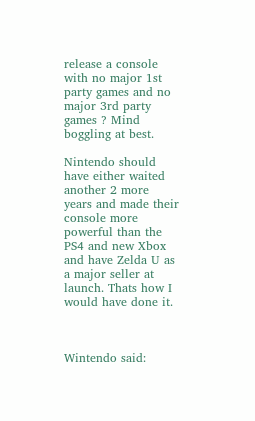release a console with no major 1st party games and no major 3rd party games ? Mind boggling at best.

Nintendo should have either waited another 2 more years and made their console more powerful than the PS4 and new Xbox and have Zelda U as a major seller at launch. Thats how I would have done it.



Wintendo said: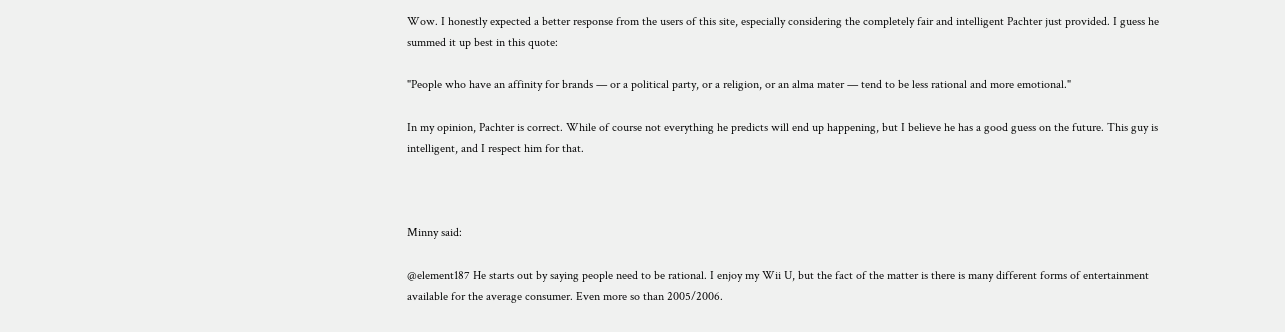Wow. I honestly expected a better response from the users of this site, especially considering the completely fair and intelligent Pachter just provided. I guess he summed it up best in this quote:

"People who have an affinity for brands — or a political party, or a religion, or an alma mater — tend to be less rational and more emotional."

In my opinion, Pachter is correct. While of course not everything he predicts will end up happening, but I believe he has a good guess on the future. This guy is intelligent, and I respect him for that.



Minny said:

@element187 He starts out by saying people need to be rational. I enjoy my Wii U, but the fact of the matter is there is many different forms of entertainment available for the average consumer. Even more so than 2005/2006.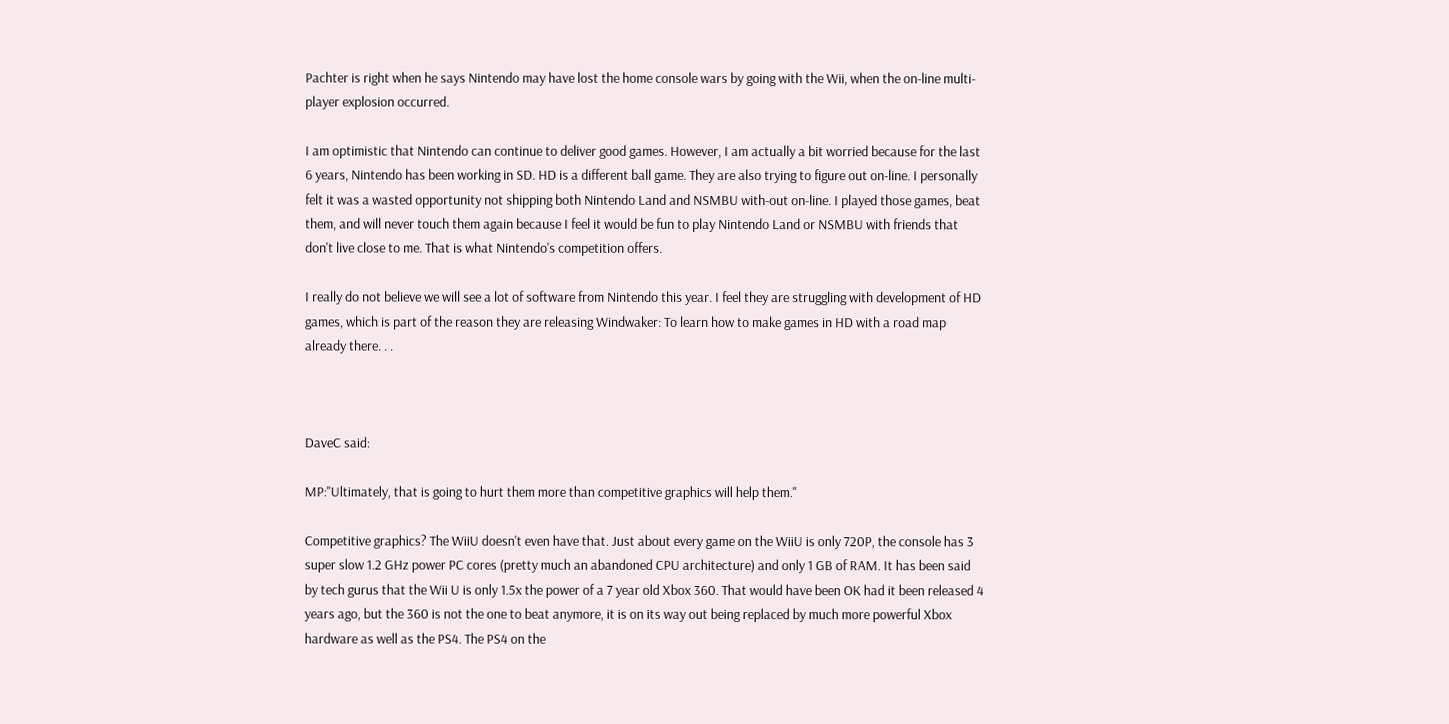Pachter is right when he says Nintendo may have lost the home console wars by going with the Wii, when the on-line multi-player explosion occurred.

I am optimistic that Nintendo can continue to deliver good games. However, I am actually a bit worried because for the last 6 years, Nintendo has been working in SD. HD is a different ball game. They are also trying to figure out on-line. I personally felt it was a wasted opportunity not shipping both Nintendo Land and NSMBU with-out on-line. I played those games, beat them, and will never touch them again because I feel it would be fun to play Nintendo Land or NSMBU with friends that don't live close to me. That is what Nintendo's competition offers.

I really do not believe we will see a lot of software from Nintendo this year. I feel they are struggling with development of HD games, which is part of the reason they are releasing Windwaker: To learn how to make games in HD with a road map already there. . .



DaveC said:

MP:"Ultimately, that is going to hurt them more than competitive graphics will help them."

Competitive graphics? The WiiU doesn't even have that. Just about every game on the WiiU is only 720P, the console has 3 super slow 1.2 GHz power PC cores (pretty much an abandoned CPU architecture) and only 1 GB of RAM. It has been said by tech gurus that the Wii U is only 1.5x the power of a 7 year old Xbox 360. That would have been OK had it been released 4 years ago, but the 360 is not the one to beat anymore, it is on its way out being replaced by much more powerful Xbox hardware as well as the PS4. The PS4 on the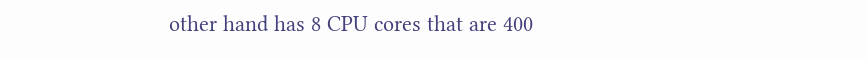other hand has 8 CPU cores that are 400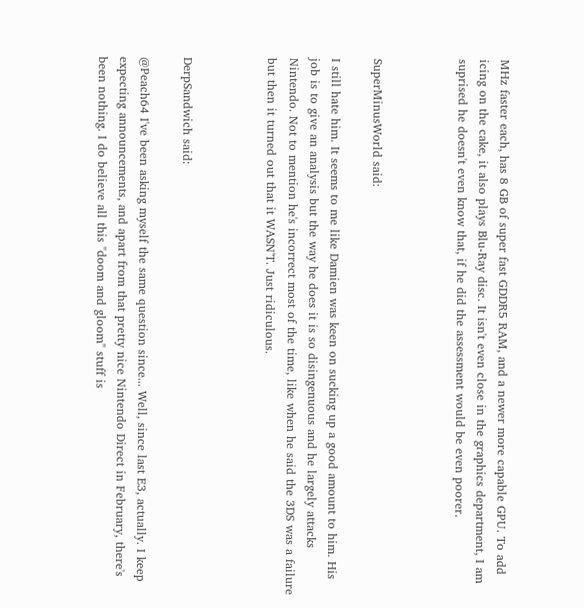MHz faster each, has 8 GB of super fast GDDR5 RAM, and a newer more capable GPU. To add icing on the cake, it also plays Blu-Ray disc. It isn't even close in the graphics department, I am suprised he doesn't even know that, if he did the assessment would be even poorer.



SuperMinusWorld said:

I still hate him. It seems to me like Damien was keen on sucking up a good amount to him. His job is to give an analysis but the way he does it is so disingenuous and he largely attacks Nintendo. Not to mention he's incorrect most of the time, like when he said the 3DS was a failure but then it turned out that it WASN'T. Just ridiculous.



DerpSandwich said:

@Peach64 I've been asking myself the same question since... Well, since last E3, actually. I keep expecting announcements, and apart from that pretty nice Nintendo Direct in February, there's been nothing. I do believe all this "doom and gloom" stuff is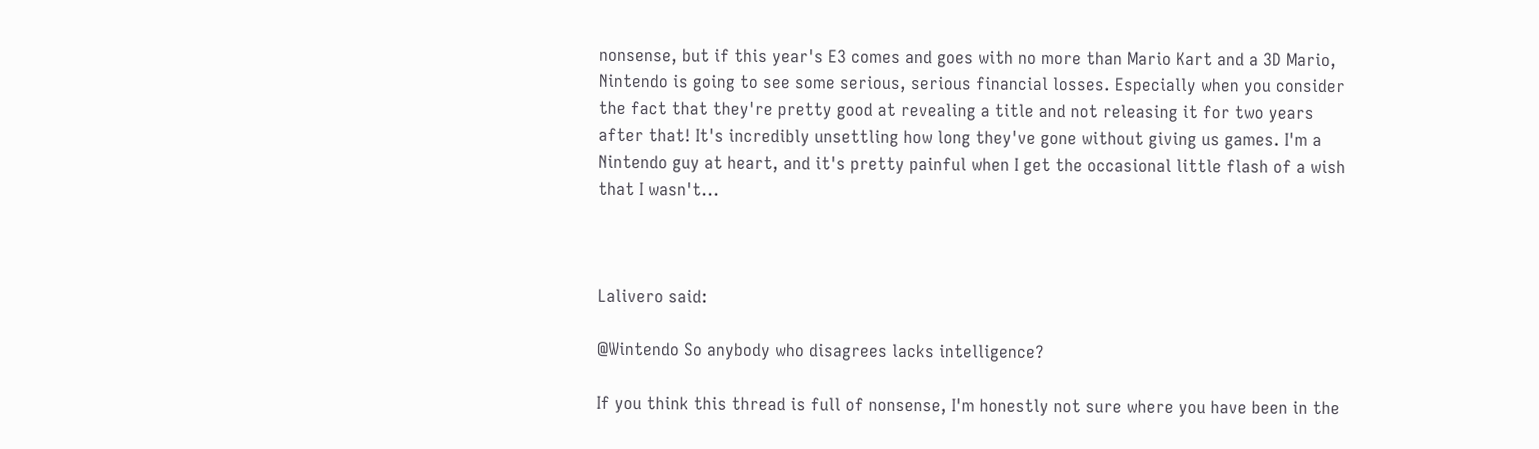nonsense, but if this year's E3 comes and goes with no more than Mario Kart and a 3D Mario, Nintendo is going to see some serious, serious financial losses. Especially when you consider the fact that they're pretty good at revealing a title and not releasing it for two years after that! It's incredibly unsettling how long they've gone without giving us games. I'm a Nintendo guy at heart, and it's pretty painful when I get the occasional little flash of a wish that I wasn't...



Lalivero said:

@Wintendo So anybody who disagrees lacks intelligence?

If you think this thread is full of nonsense, I'm honestly not sure where you have been in the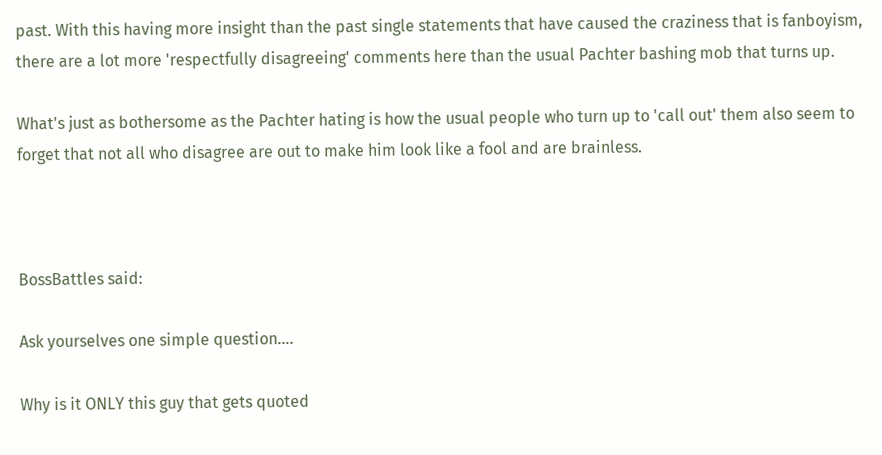past. With this having more insight than the past single statements that have caused the craziness that is fanboyism, there are a lot more 'respectfully disagreeing' comments here than the usual Pachter bashing mob that turns up.

What's just as bothersome as the Pachter hating is how the usual people who turn up to 'call out' them also seem to forget that not all who disagree are out to make him look like a fool and are brainless.



BossBattles said:

Ask yourselves one simple question....

Why is it ONLY this guy that gets quoted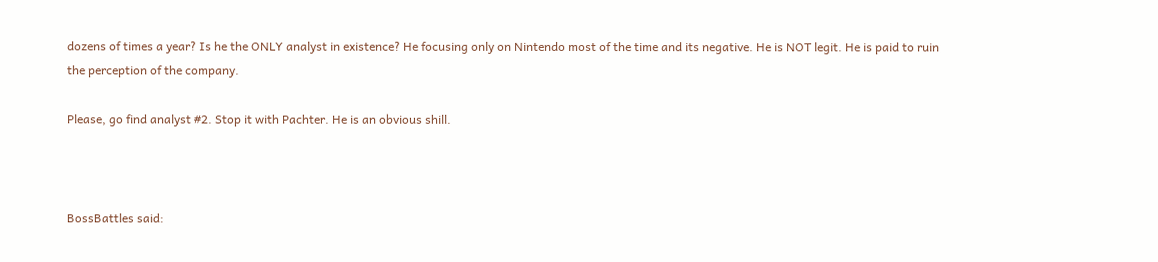dozens of times a year? Is he the ONLY analyst in existence? He focusing only on Nintendo most of the time and its negative. He is NOT legit. He is paid to ruin the perception of the company.

Please, go find analyst #2. Stop it with Pachter. He is an obvious shill.



BossBattles said: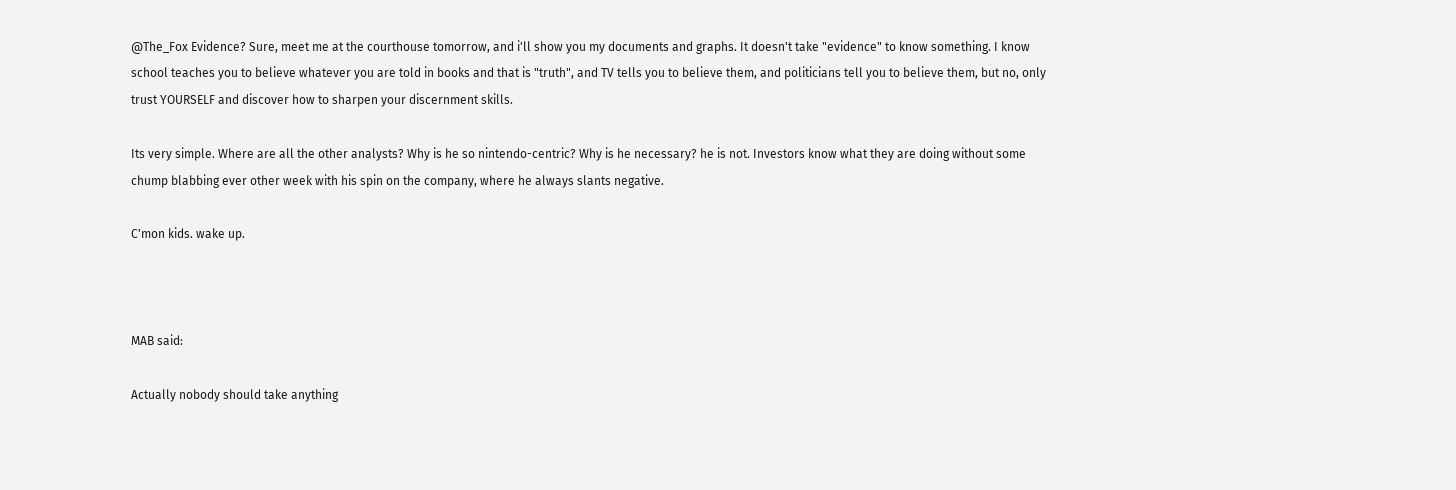@The_Fox Evidence? Sure, meet me at the courthouse tomorrow, and i'll show you my documents and graphs. It doesn't take "evidence" to know something. I know school teaches you to believe whatever you are told in books and that is "truth", and TV tells you to believe them, and politicians tell you to believe them, but no, only trust YOURSELF and discover how to sharpen your discernment skills.

Its very simple. Where are all the other analysts? Why is he so nintendo-centric? Why is he necessary? he is not. Investors know what they are doing without some chump blabbing ever other week with his spin on the company, where he always slants negative.

C'mon kids. wake up.



MAB said:

Actually nobody should take anything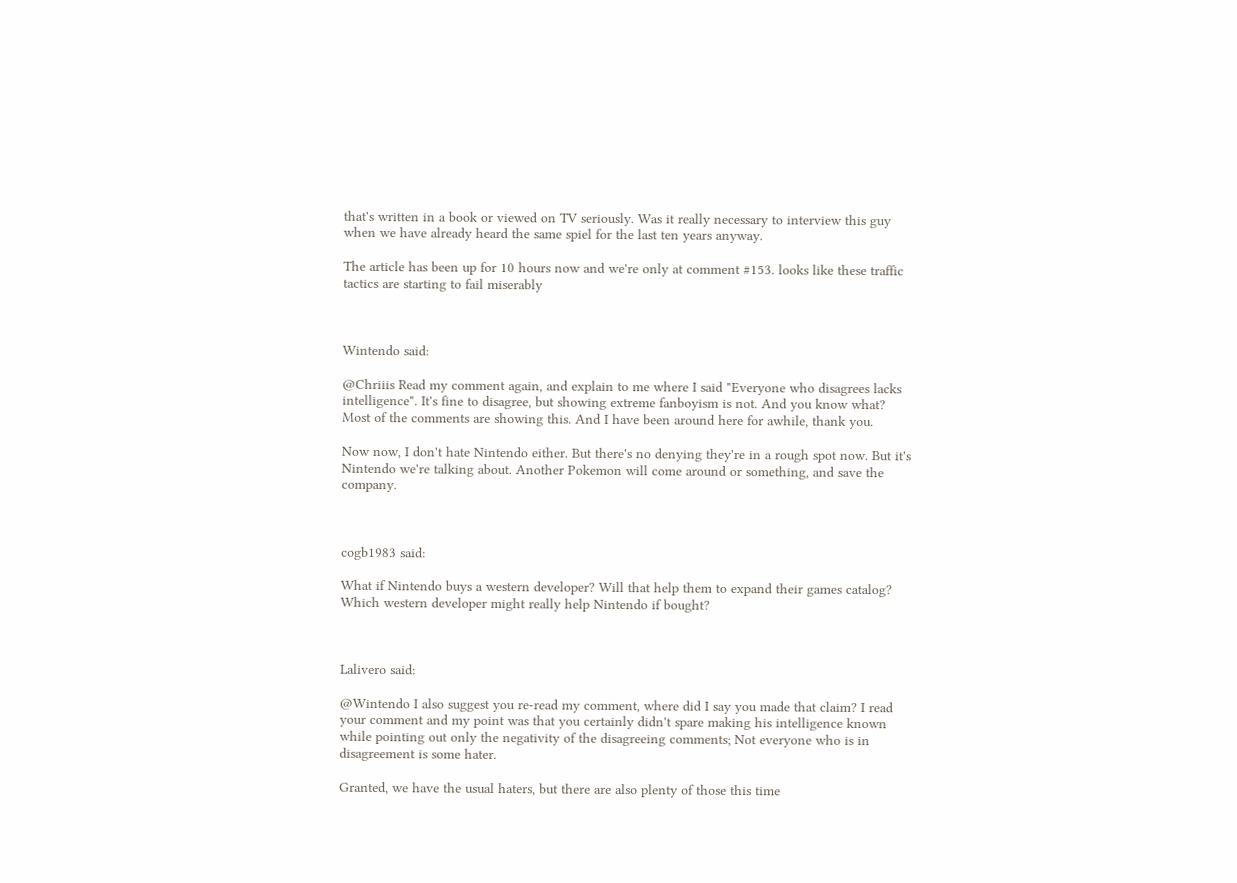that's written in a book or viewed on TV seriously. Was it really necessary to interview this guy when we have already heard the same spiel for the last ten years anyway.

The article has been up for 10 hours now and we're only at comment #153. looks like these traffic tactics are starting to fail miserably



Wintendo said:

@Chriiis Read my comment again, and explain to me where I said "Everyone who disagrees lacks intelligence". It's fine to disagree, but showing extreme fanboyism is not. And you know what? Most of the comments are showing this. And I have been around here for awhile, thank you.

Now now, I don't hate Nintendo either. But there's no denying they're in a rough spot now. But it's Nintendo we're talking about. Another Pokemon will come around or something, and save the company.



cogb1983 said:

What if Nintendo buys a western developer? Will that help them to expand their games catalog? Which western developer might really help Nintendo if bought?



Lalivero said:

@Wintendo I also suggest you re-read my comment, where did I say you made that claim? I read your comment and my point was that you certainly didn't spare making his intelligence known while pointing out only the negativity of the disagreeing comments; Not everyone who is in disagreement is some hater.

Granted, we have the usual haters, but there are also plenty of those this time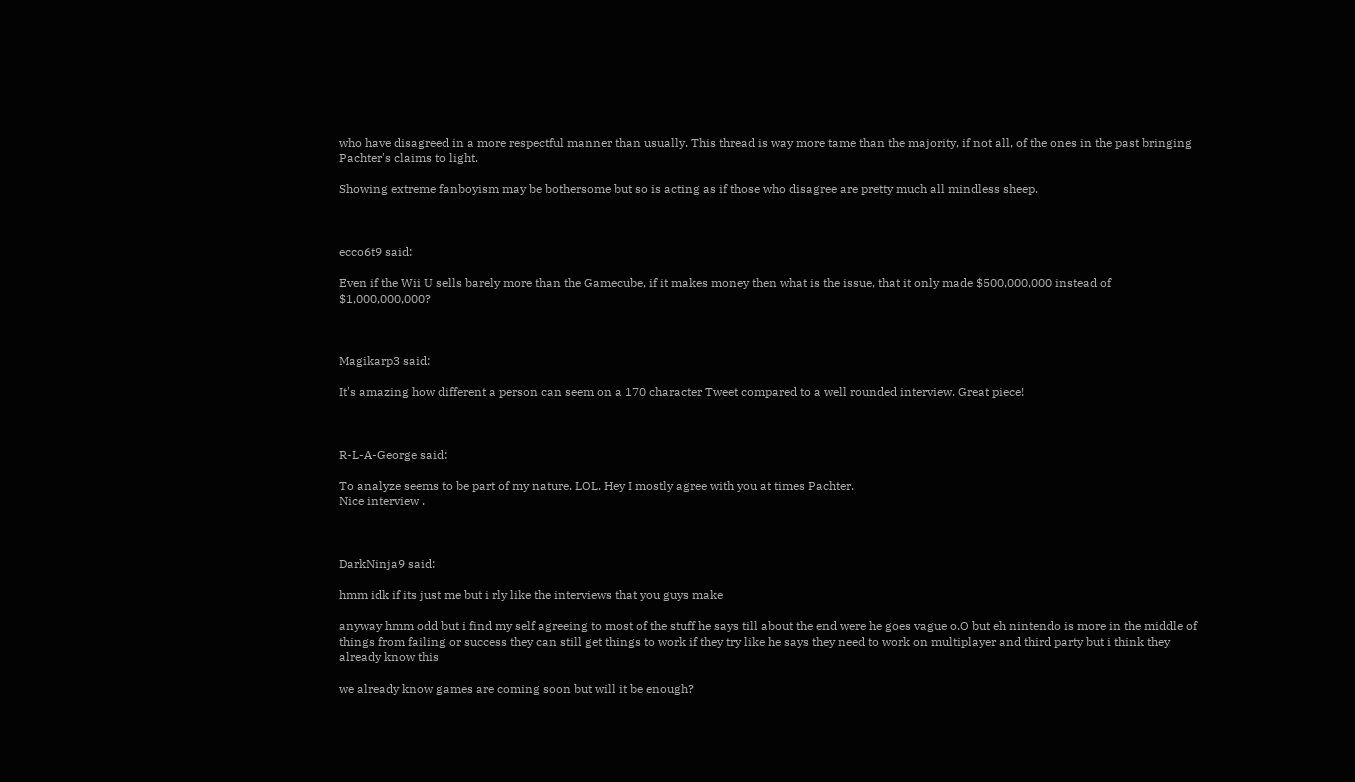who have disagreed in a more respectful manner than usually. This thread is way more tame than the majority, if not all, of the ones in the past bringing Pachter's claims to light.

Showing extreme fanboyism may be bothersome but so is acting as if those who disagree are pretty much all mindless sheep.



ecco6t9 said:

Even if the Wii U sells barely more than the Gamecube, if it makes money then what is the issue, that it only made $500,000,000 instead of $1,000,000,000?



Magikarp3 said:

It's amazing how different a person can seem on a 170 character Tweet compared to a well rounded interview. Great piece!



R-L-A-George said:

To analyze seems to be part of my nature. LOL. Hey I mostly agree with you at times Pachter.
Nice interview .



DarkNinja9 said:

hmm idk if its just me but i rly like the interviews that you guys make

anyway hmm odd but i find my self agreeing to most of the stuff he says till about the end were he goes vague o.O but eh nintendo is more in the middle of things from failing or success they can still get things to work if they try like he says they need to work on multiplayer and third party but i think they already know this

we already know games are coming soon but will it be enough?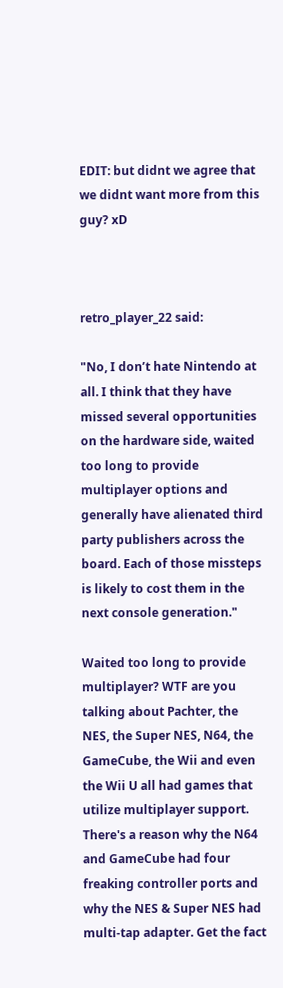EDIT: but didnt we agree that we didnt want more from this guy? xD



retro_player_22 said:

"No, I don’t hate Nintendo at all. I think that they have missed several opportunities on the hardware side, waited too long to provide multiplayer options and generally have alienated third party publishers across the board. Each of those missteps is likely to cost them in the next console generation."

Waited too long to provide multiplayer? WTF are you talking about Pachter, the NES, the Super NES, N64, the GameCube, the Wii and even the Wii U all had games that utilize multiplayer support. There's a reason why the N64 and GameCube had four freaking controller ports and why the NES & Super NES had multi-tap adapter. Get the fact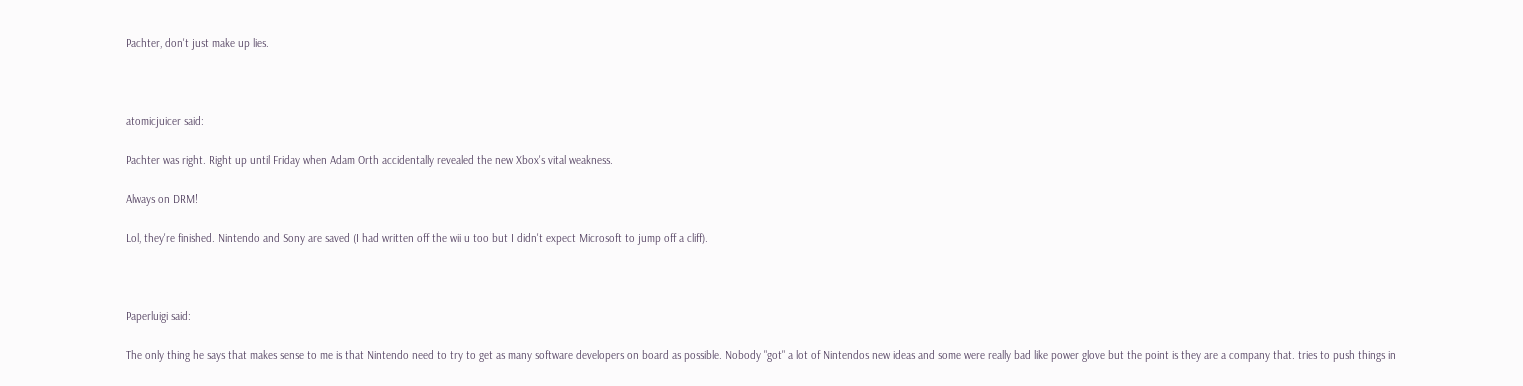Pachter, don't just make up lies.



atomicjuicer said:

Pachter was right. Right up until Friday when Adam Orth accidentally revealed the new Xbox's vital weakness.

Always on DRM!

Lol, they're finished. Nintendo and Sony are saved (I had written off the wii u too but I didn't expect Microsoft to jump off a cliff).



Paperluigi said:

The only thing he says that makes sense to me is that Nintendo need to try to get as many software developers on board as possible. Nobody "got" a lot of Nintendos new ideas and some were really bad like power glove but the point is they are a company that. tries to push things in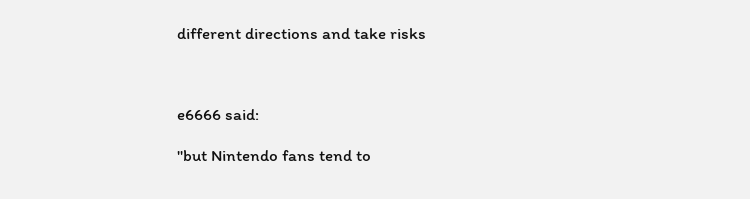different directions and take risks



e6666 said:

"but Nintendo fans tend to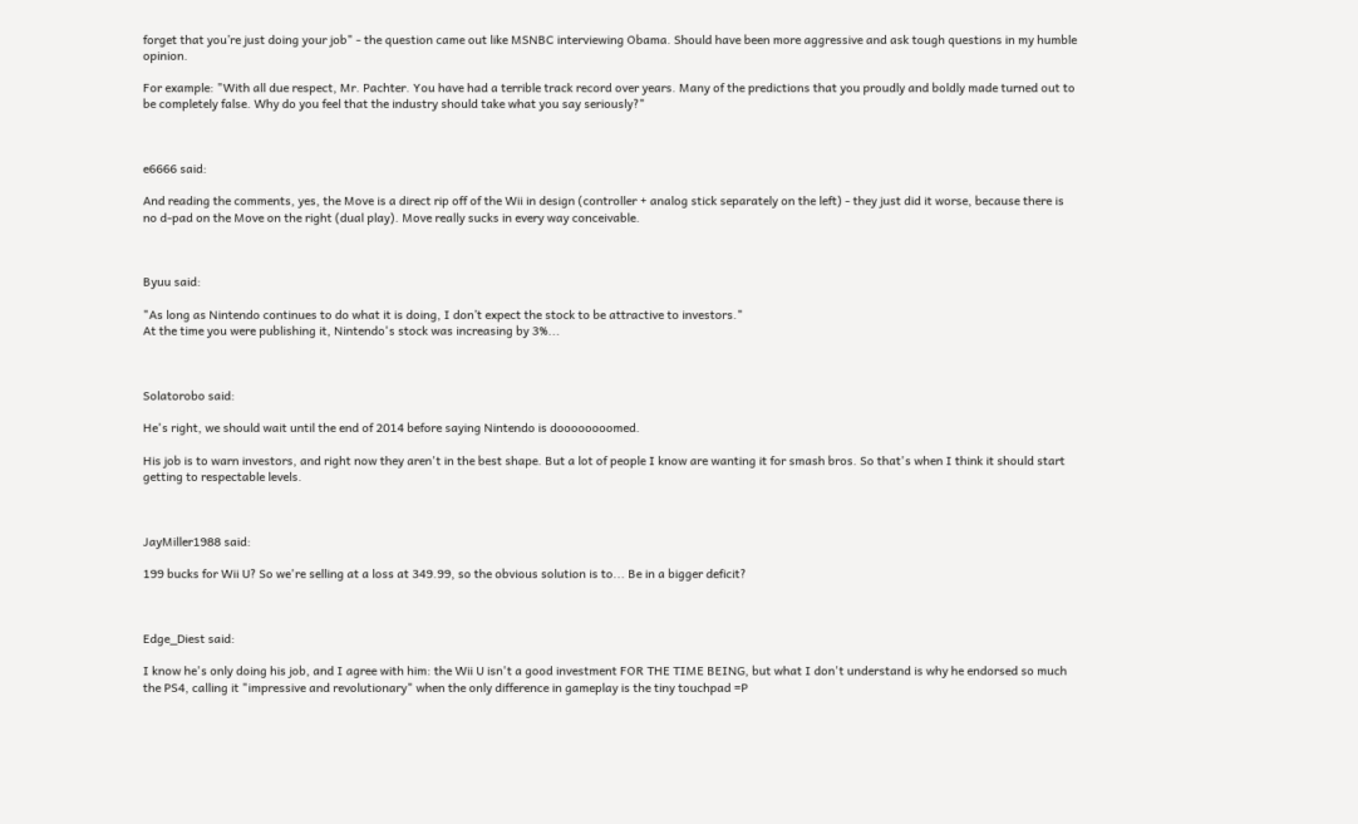forget that you’re just doing your job" - the question came out like MSNBC interviewing Obama. Should have been more aggressive and ask tough questions in my humble opinion.

For example: "With all due respect, Mr. Pachter. You have had a terrible track record over years. Many of the predictions that you proudly and boldly made turned out to be completely false. Why do you feel that the industry should take what you say seriously?"



e6666 said:

And reading the comments, yes, the Move is a direct rip off of the Wii in design (controller + analog stick separately on the left) - they just did it worse, because there is no d-pad on the Move on the right (dual play). Move really sucks in every way conceivable.



Byuu said:

"As long as Nintendo continues to do what it is doing, I don’t expect the stock to be attractive to investors."
At the time you were publishing it, Nintendo's stock was increasing by 3%...



Solatorobo said:

He's right, we should wait until the end of 2014 before saying Nintendo is doooooooomed.

His job is to warn investors, and right now they aren't in the best shape. But a lot of people I know are wanting it for smash bros. So that's when I think it should start getting to respectable levels.



JayMiller1988 said:

199 bucks for Wii U? So we're selling at a loss at 349.99, so the obvious solution is to... Be in a bigger deficit?



Edge_Diest said:

I know he's only doing his job, and I agree with him: the Wii U isn't a good investment FOR THE TIME BEING, but what I don't understand is why he endorsed so much the PS4, calling it "impressive and revolutionary" when the only difference in gameplay is the tiny touchpad =P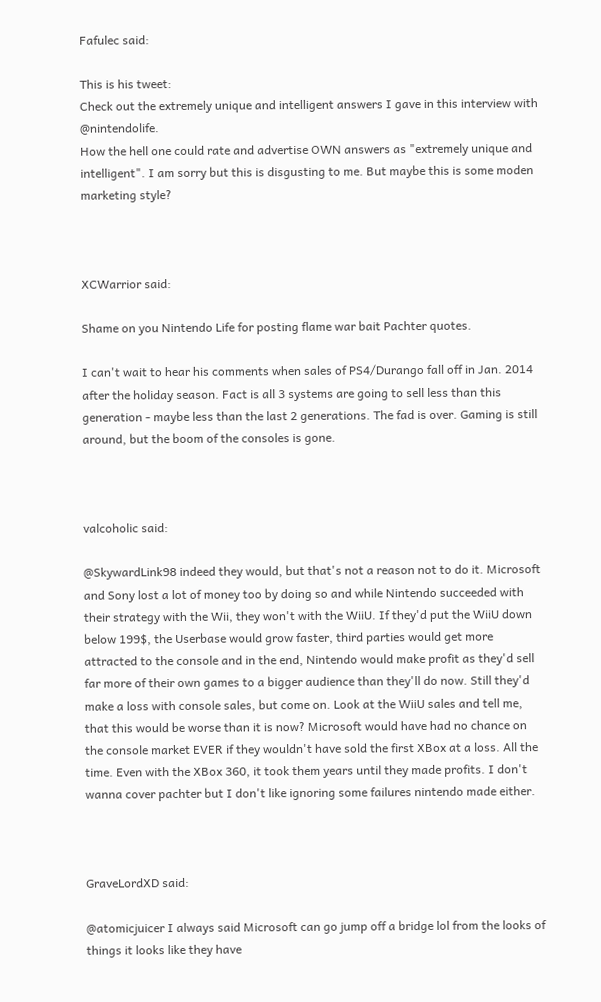Fafulec said:

This is his tweet:
Check out the extremely unique and intelligent answers I gave in this interview with @nintendolife.
How the hell one could rate and advertise OWN answers as "extremely unique and intelligent". I am sorry but this is disgusting to me. But maybe this is some moden marketing style?



XCWarrior said:

Shame on you Nintendo Life for posting flame war bait Pachter quotes.

I can't wait to hear his comments when sales of PS4/Durango fall off in Jan. 2014 after the holiday season. Fact is all 3 systems are going to sell less than this generation - maybe less than the last 2 generations. The fad is over. Gaming is still around, but the boom of the consoles is gone.



valcoholic said:

@SkywardLink98 indeed they would, but that's not a reason not to do it. Microsoft and Sony lost a lot of money too by doing so and while Nintendo succeeded with their strategy with the Wii, they won't with the WiiU. If they'd put the WiiU down below 199$, the Userbase would grow faster, third parties would get more attracted to the console and in the end, Nintendo would make profit as they'd sell far more of their own games to a bigger audience than they'll do now. Still they'd make a loss with console sales, but come on. Look at the WiiU sales and tell me, that this would be worse than it is now? Microsoft would have had no chance on the console market EVER if they wouldn't have sold the first XBox at a loss. All the time. Even with the XBox 360, it took them years until they made profits. I don't wanna cover pachter but I don't like ignoring some failures nintendo made either.



GraveLordXD said:

@atomicjuicer I always said Microsoft can go jump off a bridge lol from the looks of things it looks like they have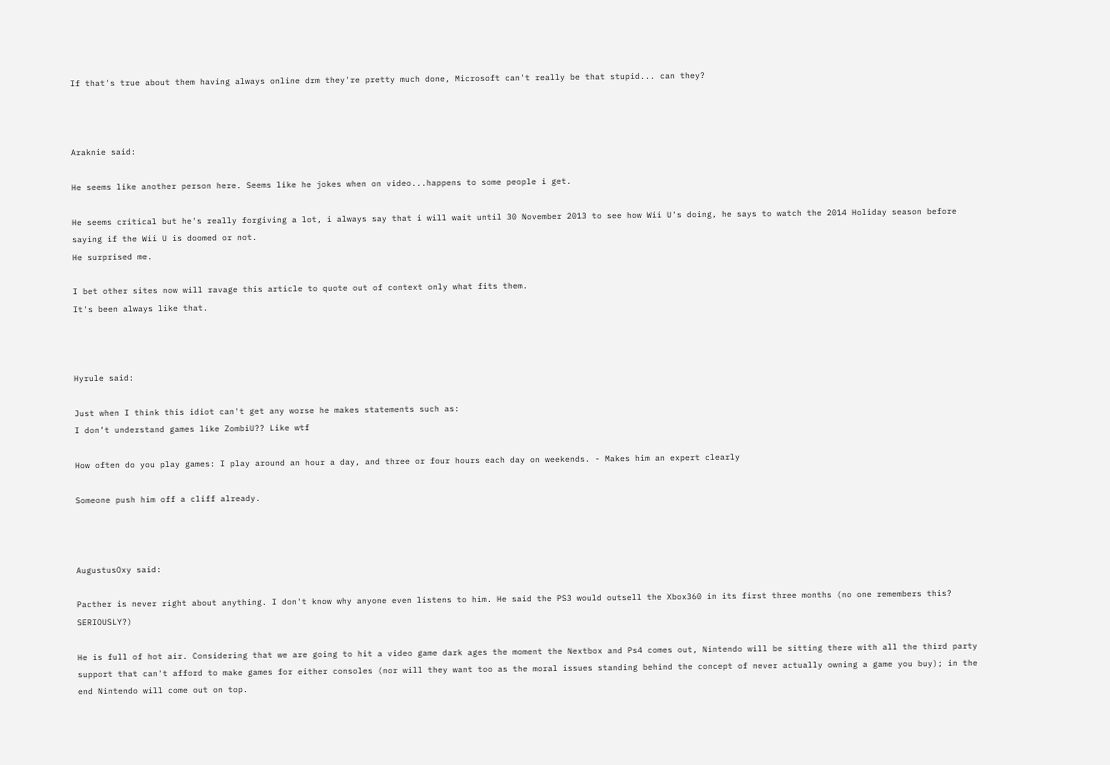If that's true about them having always online drm they're pretty much done, Microsoft can't really be that stupid... can they?



Araknie said:

He seems like another person here. Seems like he jokes when on video...happens to some people i get.

He seems critical but he's really forgiving a lot, i always say that i will wait until 30 November 2013 to see how Wii U's doing, he says to watch the 2014 Holiday season before saying if the Wii U is doomed or not.
He surprised me.

I bet other sites now will ravage this article to quote out of context only what fits them.
It's been always like that.



Hyrule said:

Just when I think this idiot can't get any worse he makes statements such as:
I don’t understand games like ZombiU?? Like wtf

How often do you play games: I play around an hour a day, and three or four hours each day on weekends. - Makes him an expert clearly

Someone push him off a cliff already.



AugustusOxy said:

Pacther is never right about anything. I don't know why anyone even listens to him. He said the PS3 would outsell the Xbox360 in its first three months (no one remembers this? SERIOUSLY?)

He is full of hot air. Considering that we are going to hit a video game dark ages the moment the Nextbox and Ps4 comes out, Nintendo will be sitting there with all the third party support that can't afford to make games for either consoles (nor will they want too as the moral issues standing behind the concept of never actually owning a game you buy); in the end Nintendo will come out on top.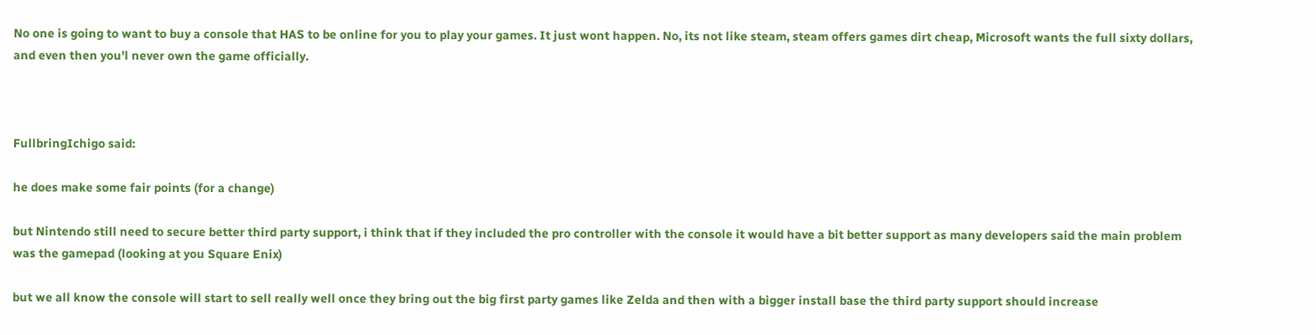No one is going to want to buy a console that HAS to be online for you to play your games. It just wont happen. No, its not like steam, steam offers games dirt cheap, Microsoft wants the full sixty dollars, and even then you'l never own the game officially.



FullbringIchigo said:

he does make some fair points (for a change)

but Nintendo still need to secure better third party support, i think that if they included the pro controller with the console it would have a bit better support as many developers said the main problem was the gamepad (looking at you Square Enix)

but we all know the console will start to sell really well once they bring out the big first party games like Zelda and then with a bigger install base the third party support should increase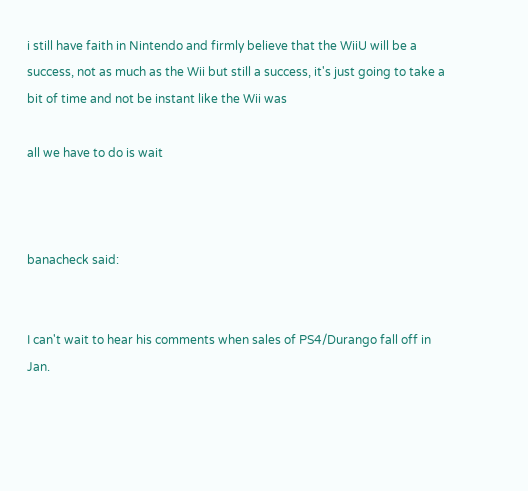i still have faith in Nintendo and firmly believe that the WiiU will be a success, not as much as the Wii but still a success, it's just going to take a bit of time and not be instant like the Wii was

all we have to do is wait



banacheck said:


I can't wait to hear his comments when sales of PS4/Durango fall off in Jan.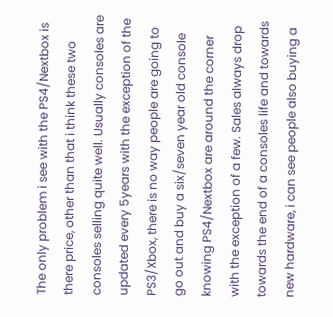The only problem i see with the PS4/Nextbox is there price, other than that i think these two consoles selling quite well. Usually consoles are updated every 5years with the exception of the PS3/Xbox, there is no way people are going to go out and buy a six/seven year old console knowing PS4/Nextbox are around the corner with the exception of a few. Sales always drop towards the end of a consoles life and towards new hardware, i can see people also buying a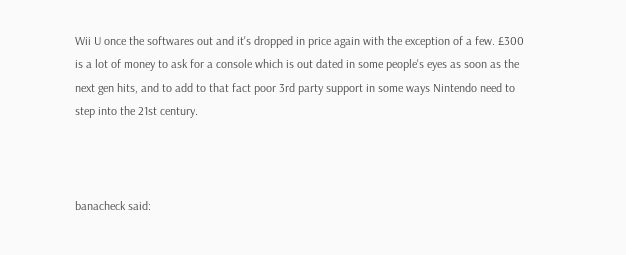Wii U once the softwares out and it's dropped in price again with the exception of a few. £300 is a lot of money to ask for a console which is out dated in some people's eyes as soon as the next gen hits, and to add to that fact poor 3rd party support in some ways Nintendo need to step into the 21st century.



banacheck said: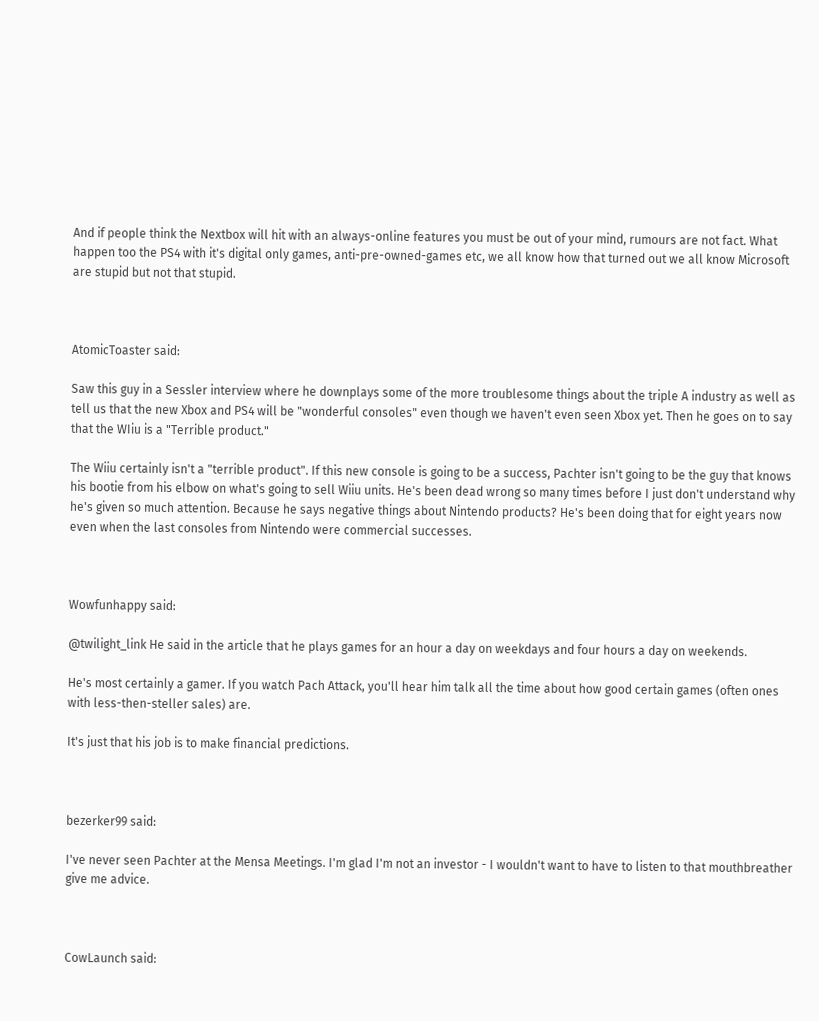And if people think the Nextbox will hit with an always-online features you must be out of your mind, rumours are not fact. What happen too the PS4 with it's digital only games, anti-pre-owned-games etc, we all know how that turned out we all know Microsoft are stupid but not that stupid.



AtomicToaster said:

Saw this guy in a Sessler interview where he downplays some of the more troublesome things about the triple A industry as well as tell us that the new Xbox and PS4 will be "wonderful consoles" even though we haven't even seen Xbox yet. Then he goes on to say that the WIiu is a "Terrible product."

The Wiiu certainly isn't a "terrible product". If this new console is going to be a success, Pachter isn't going to be the guy that knows his bootie from his elbow on what's going to sell Wiiu units. He's been dead wrong so many times before I just don't understand why he's given so much attention. Because he says negative things about Nintendo products? He's been doing that for eight years now even when the last consoles from Nintendo were commercial successes.



Wowfunhappy said:

@twilight_link He said in the article that he plays games for an hour a day on weekdays and four hours a day on weekends.

He's most certainly a gamer. If you watch Pach Attack, you'll hear him talk all the time about how good certain games (often ones with less-then-steller sales) are.

It's just that his job is to make financial predictions.



bezerker99 said:

I've never seen Pachter at the Mensa Meetings. I'm glad I'm not an investor - I wouldn't want to have to listen to that mouthbreather give me advice.



CowLaunch said: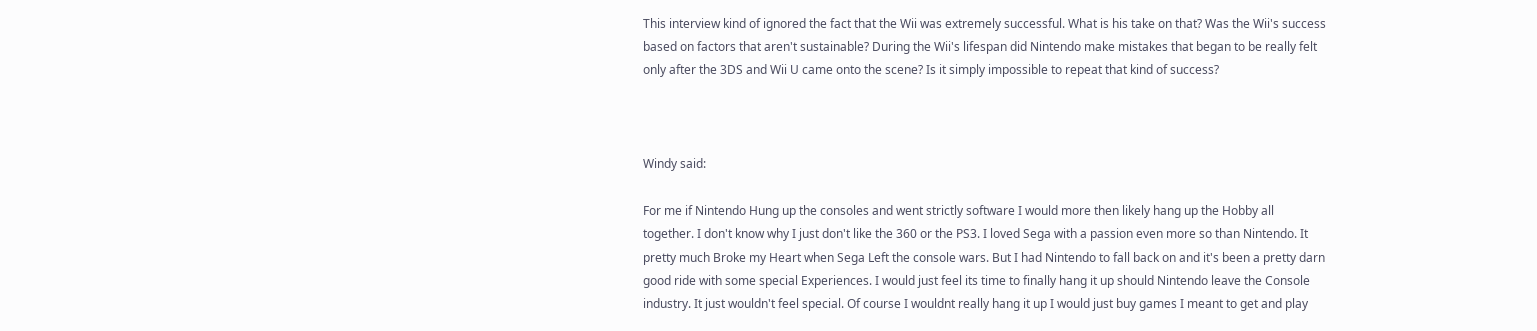This interview kind of ignored the fact that the Wii was extremely successful. What is his take on that? Was the Wii's success based on factors that aren't sustainable? During the Wii's lifespan did Nintendo make mistakes that began to be really felt only after the 3DS and Wii U came onto the scene? Is it simply impossible to repeat that kind of success?



Windy said:

For me if Nintendo Hung up the consoles and went strictly software I would more then likely hang up the Hobby all together. I don't know why I just don't like the 360 or the PS3. I loved Sega with a passion even more so than Nintendo. It pretty much Broke my Heart when Sega Left the console wars. But I had Nintendo to fall back on and it's been a pretty darn good ride with some special Experiences. I would just feel its time to finally hang it up should Nintendo leave the Console industry. It just wouldn't feel special. Of course I wouldnt really hang it up I would just buy games I meant to get and play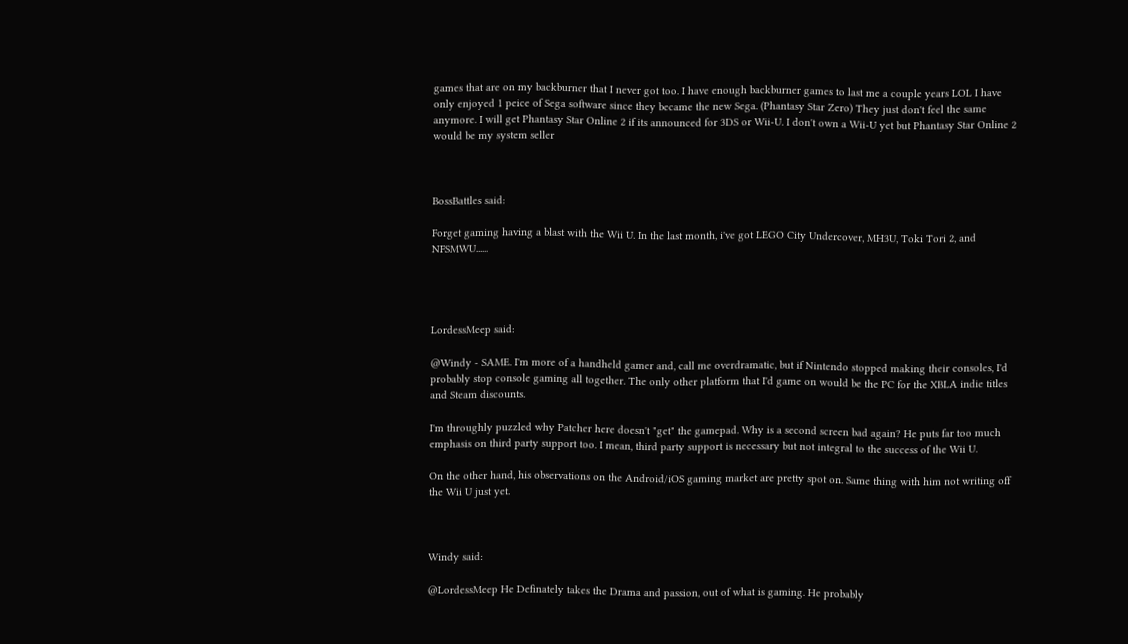games that are on my backburner that I never got too. I have enough backburner games to last me a couple years LOL I have only enjoyed 1 peice of Sega software since they became the new Sega. (Phantasy Star Zero) They just don't feel the same anymore. I will get Phantasy Star Online 2 if its announced for 3DS or Wii-U. I don't own a Wii-U yet but Phantasy Star Online 2 would be my system seller



BossBattles said:

Forget gaming having a blast with the Wii U. In the last month, i've got LEGO City Undercover, MH3U, Toki Tori 2, and NFSMWU......




LordessMeep said:

@Windy - SAME. I'm more of a handheld gamer and, call me overdramatic, but if Nintendo stopped making their consoles, I'd probably stop console gaming all together. The only other platform that I'd game on would be the PC for the XBLA indie titles and Steam discounts.

I'm throughly puzzled why Patcher here doesn't "get" the gamepad. Why is a second screen bad again? He puts far too much emphasis on third party support too. I mean, third party support is necessary but not integral to the success of the Wii U.

On the other hand, his observations on the Android/iOS gaming market are pretty spot on. Same thing with him not writing off the Wii U just yet.



Windy said:

@LordessMeep He Definately takes the Drama and passion, out of what is gaming. He probably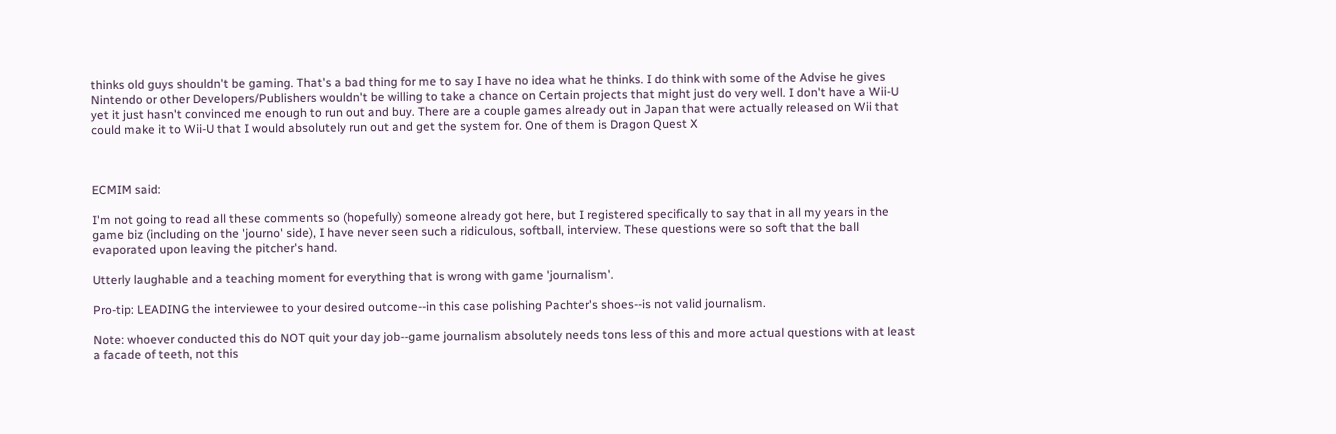thinks old guys shouldn't be gaming. That's a bad thing for me to say I have no idea what he thinks. I do think with some of the Advise he gives Nintendo or other Developers/Publishers wouldn't be willing to take a chance on Certain projects that might just do very well. I don't have a Wii-U yet it just hasn't convinced me enough to run out and buy. There are a couple games already out in Japan that were actually released on Wii that could make it to Wii-U that I would absolutely run out and get the system for. One of them is Dragon Quest X



ECMIM said:

I'm not going to read all these comments so (hopefully) someone already got here, but I registered specifically to say that in all my years in the game biz (including on the 'journo' side), I have never seen such a ridiculous, softball, interview. These questions were so soft that the ball evaporated upon leaving the pitcher's hand.

Utterly laughable and a teaching moment for everything that is wrong with game 'journalism'.

Pro-tip: LEADING the interviewee to your desired outcome--in this case polishing Pachter's shoes--is not valid journalism.

Note: whoever conducted this do NOT quit your day job--game journalism absolutely needs tons less of this and more actual questions with at least a facade of teeth, not this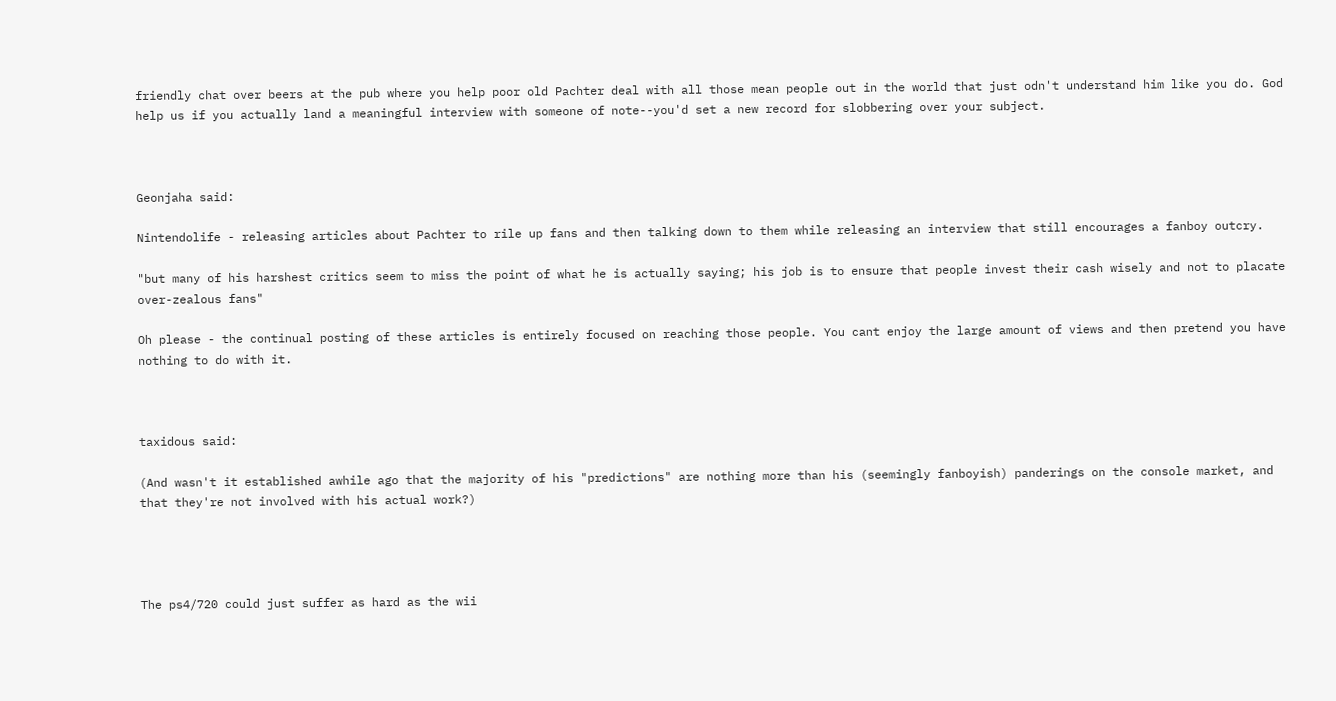friendly chat over beers at the pub where you help poor old Pachter deal with all those mean people out in the world that just odn't understand him like you do. God help us if you actually land a meaningful interview with someone of note--you'd set a new record for slobbering over your subject.



Geonjaha said:

Nintendolife - releasing articles about Pachter to rile up fans and then talking down to them while releasing an interview that still encourages a fanboy outcry.

"but many of his harshest critics seem to miss the point of what he is actually saying; his job is to ensure that people invest their cash wisely and not to placate over-zealous fans"

Oh please - the continual posting of these articles is entirely focused on reaching those people. You cant enjoy the large amount of views and then pretend you have nothing to do with it.



taxidous said:

(And wasn't it established awhile ago that the majority of his "predictions" are nothing more than his (seemingly fanboyish) panderings on the console market, and that they're not involved with his actual work?)




The ps4/720 could just suffer as hard as the wii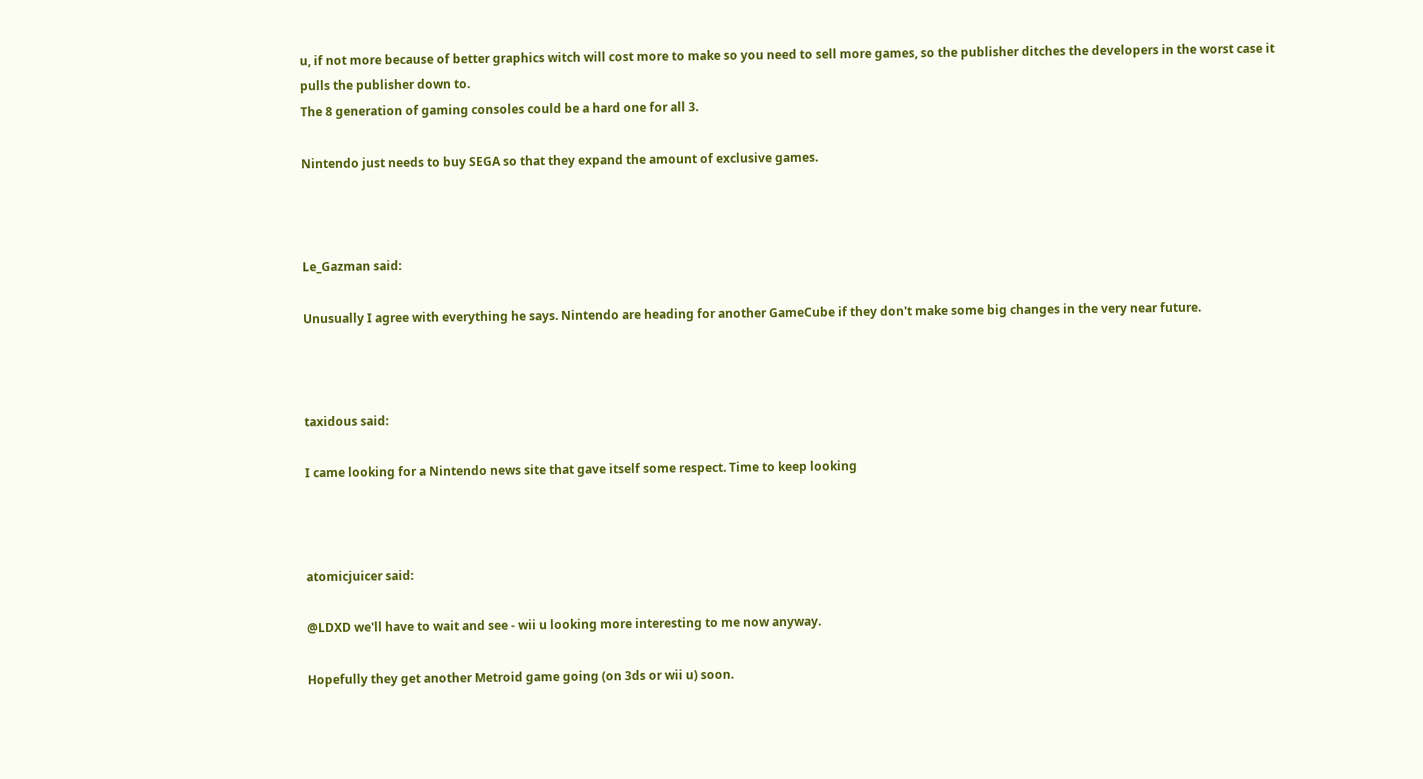u, if not more because of better graphics witch will cost more to make so you need to sell more games, so the publisher ditches the developers in the worst case it pulls the publisher down to.
The 8 generation of gaming consoles could be a hard one for all 3.

Nintendo just needs to buy SEGA so that they expand the amount of exclusive games.



Le_Gazman said:

Unusually I agree with everything he says. Nintendo are heading for another GameCube if they don't make some big changes in the very near future.



taxidous said:

I came looking for a Nintendo news site that gave itself some respect. Time to keep looking



atomicjuicer said:

@LDXD we'll have to wait and see - wii u looking more interesting to me now anyway.

Hopefully they get another Metroid game going (on 3ds or wii u) soon.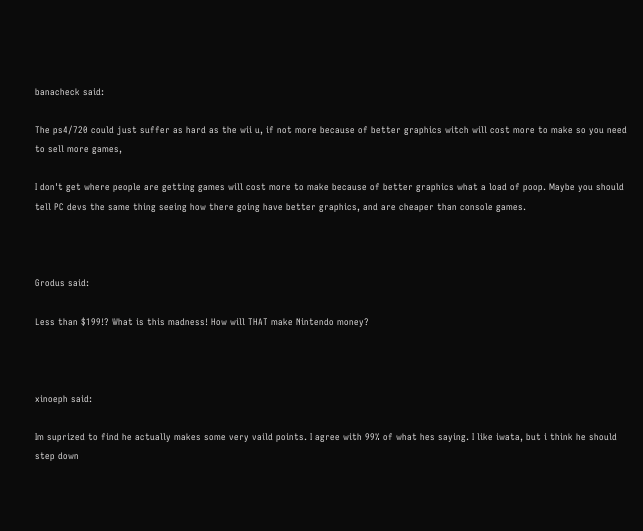banacheck said:

The ps4/720 could just suffer as hard as the wii u, if not more because of better graphics witch will cost more to make so you need to sell more games,

I don't get where people are getting games will cost more to make because of better graphics what a load of poop. Maybe you should tell PC devs the same thing seeing how there going have better graphics, and are cheaper than console games.



Grodus said:

Less than $199!? What is this madness! How will THAT make Nintendo money?



xinoeph said:

Im suprized to find he actually makes some very vaild points. I agree with 99% of what hes saying. I like iwata, but i think he should step down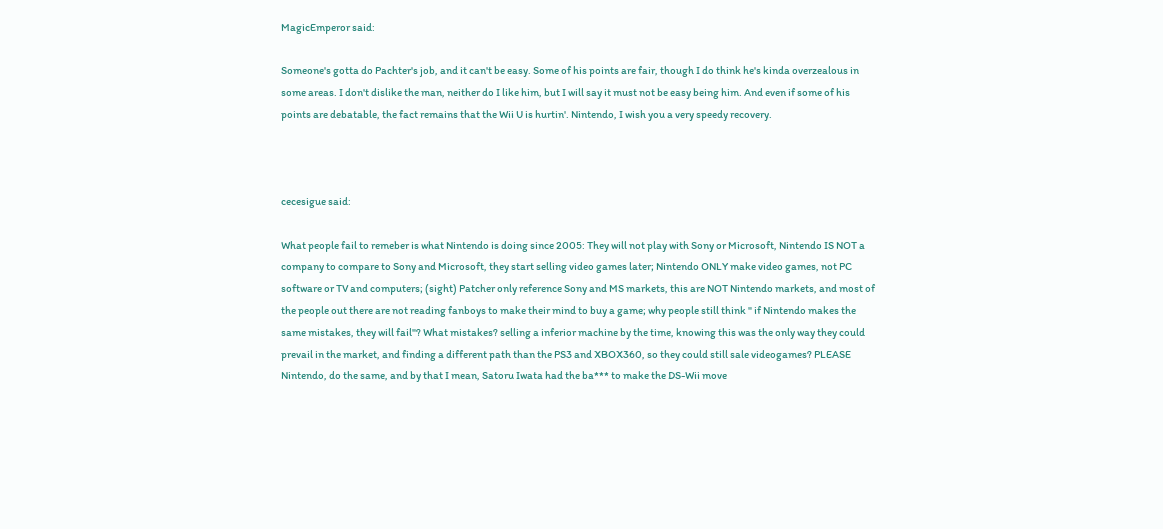MagicEmperor said:

Someone's gotta do Pachter's job, and it can't be easy. Some of his points are fair, though I do think he's kinda overzealous in some areas. I don't dislike the man, neither do I like him, but I will say it must not be easy being him. And even if some of his points are debatable, the fact remains that the Wii U is hurtin'. Nintendo, I wish you a very speedy recovery.



cecesigue said:

What people fail to remeber is what Nintendo is doing since 2005: They will not play with Sony or Microsoft, Nintendo IS NOT a company to compare to Sony and Microsoft, they start selling video games later; Nintendo ONLY make video games, not PC software or TV and computers; (sight) Patcher only reference Sony and MS markets, this are NOT Nintendo markets, and most of the people out there are not reading fanboys to make their mind to buy a game; why people still think " if Nintendo makes the same mistakes, they will fail"? What mistakes? selling a inferior machine by the time, knowing this was the only way they could prevail in the market, and finding a different path than the PS3 and XBOX360, so they could still sale videogames? PLEASE Nintendo, do the same, and by that I mean, Satoru Iwata had the ba*** to make the DS-Wii move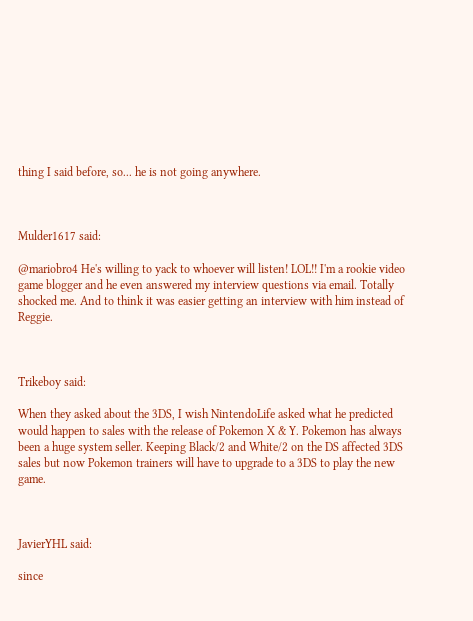thing I said before, so... he is not going anywhere.



Mulder1617 said:

@mariobro4 He's willing to yack to whoever will listen! LOL!! I'm a rookie video game blogger and he even answered my interview questions via email. Totally shocked me. And to think it was easier getting an interview with him instead of Reggie.



Trikeboy said:

When they asked about the 3DS, I wish NintendoLife asked what he predicted would happen to sales with the release of Pokemon X & Y. Pokemon has always been a huge system seller. Keeping Black/2 and White/2 on the DS affected 3DS sales but now Pokemon trainers will have to upgrade to a 3DS to play the new game.



JavierYHL said:

since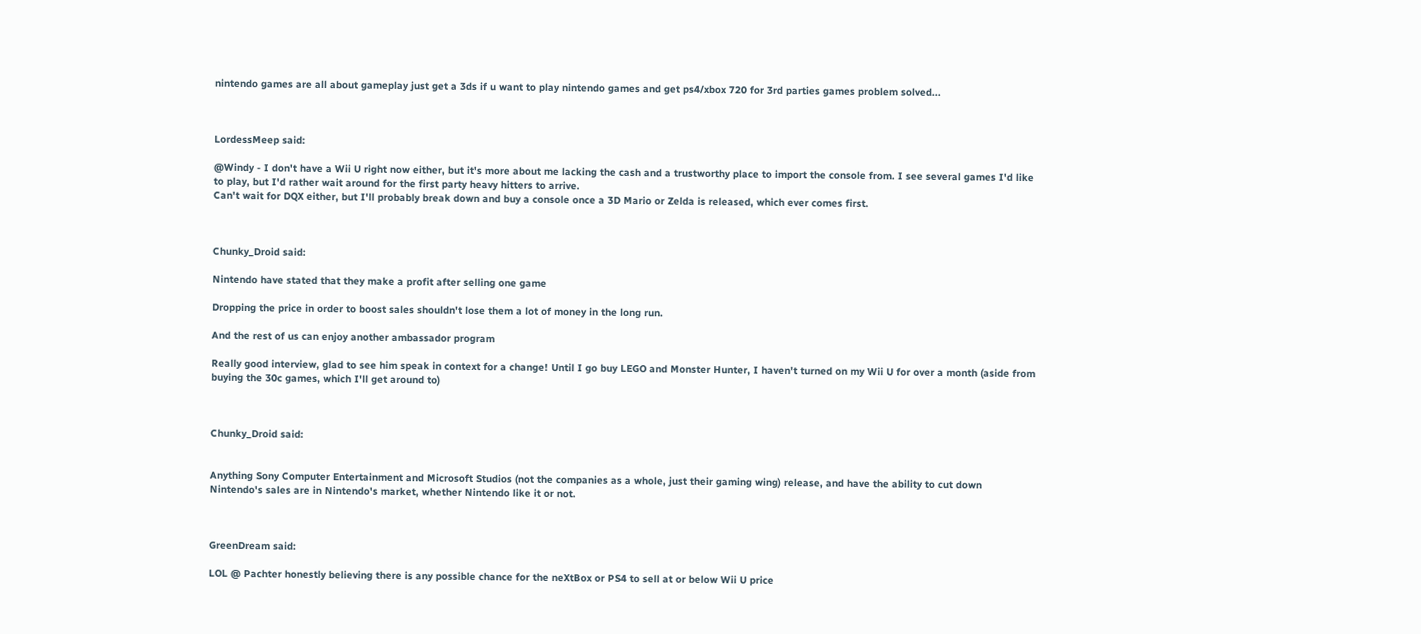nintendo games are all about gameplay just get a 3ds if u want to play nintendo games and get ps4/xbox 720 for 3rd parties games problem solved...



LordessMeep said:

@Windy - I don't have a Wii U right now either, but it's more about me lacking the cash and a trustworthy place to import the console from. I see several games I'd like to play, but I'd rather wait around for the first party heavy hitters to arrive.
Can't wait for DQX either, but I'll probably break down and buy a console once a 3D Mario or Zelda is released, which ever comes first.



Chunky_Droid said:

Nintendo have stated that they make a profit after selling one game

Dropping the price in order to boost sales shouldn't lose them a lot of money in the long run.

And the rest of us can enjoy another ambassador program

Really good interview, glad to see him speak in context for a change! Until I go buy LEGO and Monster Hunter, I haven't turned on my Wii U for over a month (aside from buying the 30c games, which I'll get around to)



Chunky_Droid said:


Anything Sony Computer Entertainment and Microsoft Studios (not the companies as a whole, just their gaming wing) release, and have the ability to cut down Nintendo's sales are in Nintendo's market, whether Nintendo like it or not.



GreenDream said:

LOL @ Pachter honestly believing there is any possible chance for the neXtBox or PS4 to sell at or below Wii U price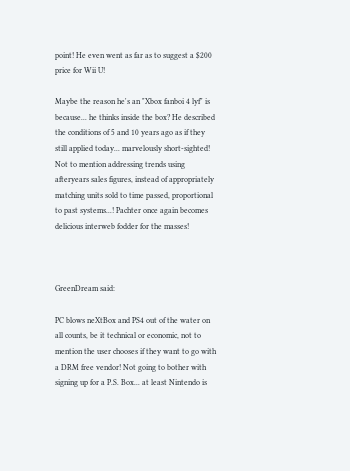point! He even went as far as to suggest a $200 price for Wii U!

Maybe the reason he's an "Xbox fanboi 4 lyf" is because... he thinks inside the box? He described the conditions of 5 and 10 years ago as if they still applied today... marvelously short-sighted! Not to mention addressing trends using afteryears sales figures, instead of appropriately matching units sold to time passed, proportional to past systems...! Pachter once again becomes delicious interweb fodder for the masses!



GreenDream said:

PC blows neXtBox and PS4 out of the water on all counts, be it technical or economic, not to mention the user chooses if they want to go with a DRM free vendor! Not going to bother with signing up for a P.S. Box... at least Nintendo is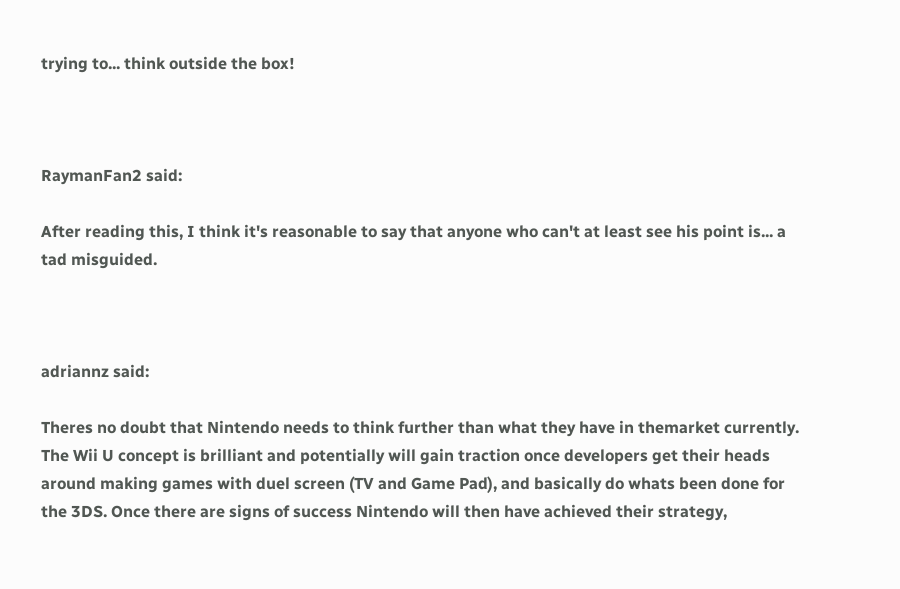trying to... think outside the box!



RaymanFan2 said:

After reading this, I think it's reasonable to say that anyone who can't at least see his point is... a tad misguided.



adriannz said:

Theres no doubt that Nintendo needs to think further than what they have in themarket currently. The Wii U concept is brilliant and potentially will gain traction once developers get their heads around making games with duel screen (TV and Game Pad), and basically do whats been done for the 3DS. Once there are signs of success Nintendo will then have achieved their strategy,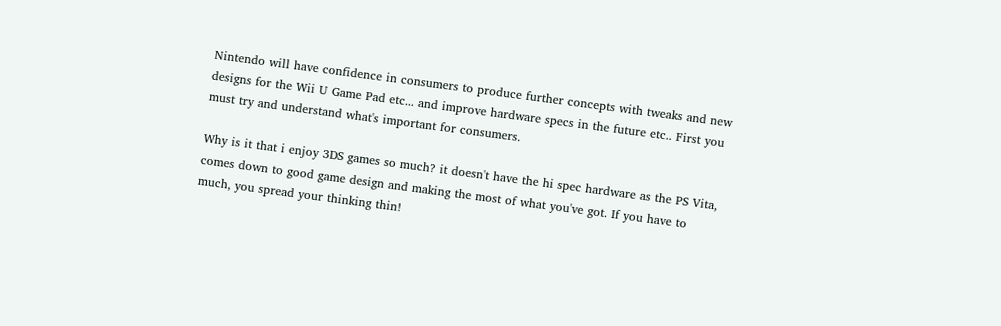Nintendo will have confidence in consumers to produce further concepts with tweaks and new designs for the Wii U Game Pad etc... and improve hardware specs in the future etc.. First you must try and understand what's important for consumers.

Why is it that i enjoy 3DS games so much? it doesn't have the hi spec hardware as the PS Vita, comes down to good game design and making the most of what you've got. If you have to much, you spread your thinking thin!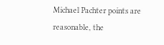Michael Pachter points are reasonable, the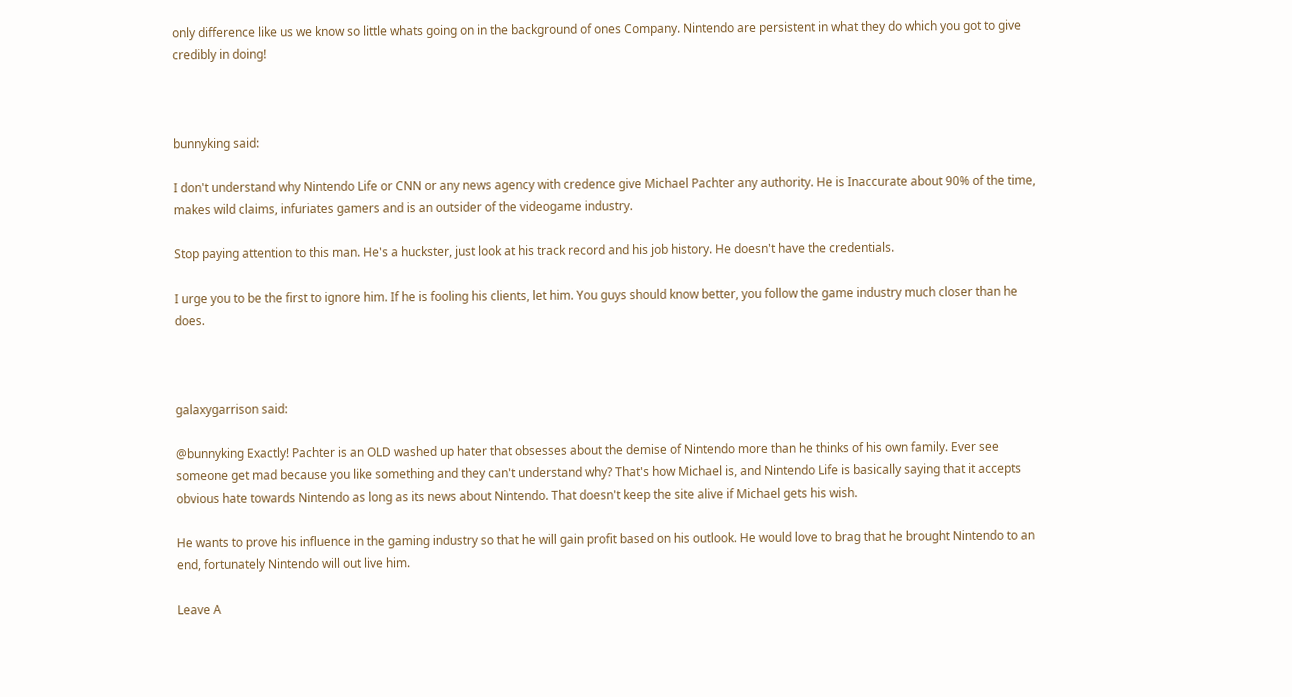only difference like us we know so little whats going on in the background of ones Company. Nintendo are persistent in what they do which you got to give credibly in doing!



bunnyking said:

I don't understand why Nintendo Life or CNN or any news agency with credence give Michael Pachter any authority. He is Inaccurate about 90% of the time, makes wild claims, infuriates gamers and is an outsider of the videogame industry.

Stop paying attention to this man. He's a huckster, just look at his track record and his job history. He doesn't have the credentials.

I urge you to be the first to ignore him. If he is fooling his clients, let him. You guys should know better, you follow the game industry much closer than he does.



galaxygarrison said:

@bunnyking Exactly! Pachter is an OLD washed up hater that obsesses about the demise of Nintendo more than he thinks of his own family. Ever see someone get mad because you like something and they can't understand why? That's how Michael is, and Nintendo Life is basically saying that it accepts obvious hate towards Nintendo as long as its news about Nintendo. That doesn't keep the site alive if Michael gets his wish.

He wants to prove his influence in the gaming industry so that he will gain profit based on his outlook. He would love to brag that he brought Nintendo to an end, fortunately Nintendo will out live him.

Leave A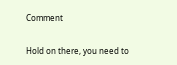Comment

Hold on there, you need to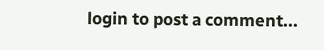login to post a comment...